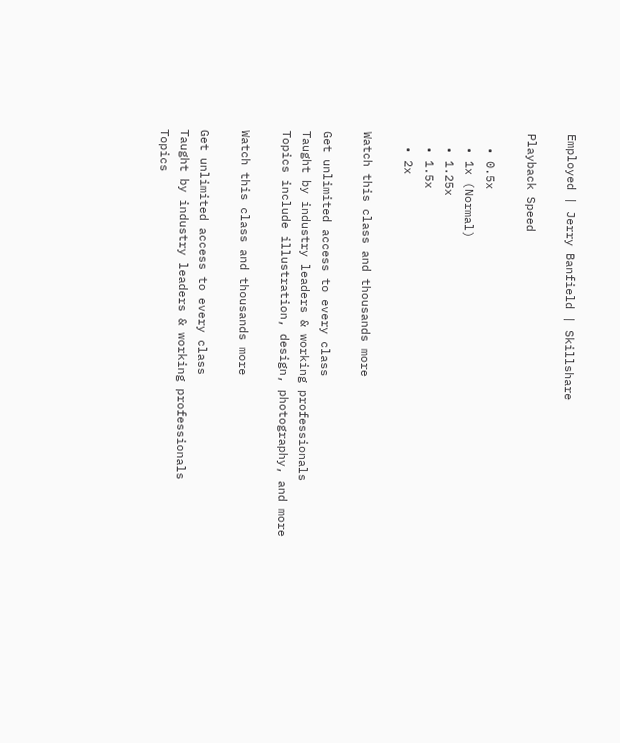Employed | Jerry Banfield | Skillshare

Playback Speed

  • 0.5x
  • 1x (Normal)
  • 1.25x
  • 1.5x
  • 2x

Watch this class and thousands more

Get unlimited access to every class
Taught by industry leaders & working professionals
Topics include illustration, design, photography, and more

Watch this class and thousands more

Get unlimited access to every class
Taught by industry leaders & working professionals
Topics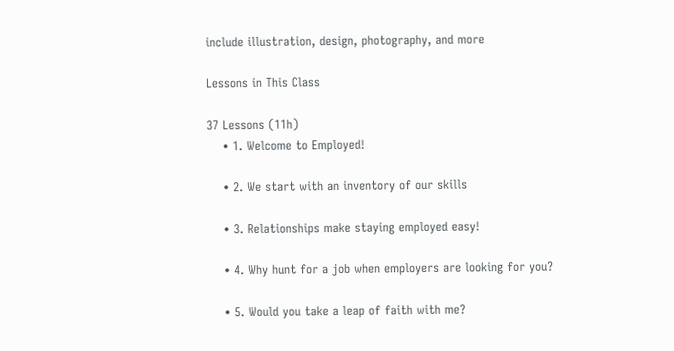include illustration, design, photography, and more

Lessons in This Class

37 Lessons (11h)
    • 1. Welcome to Employed!

    • 2. We start with an inventory of our skills

    • 3. Relationships make staying employed easy!

    • 4. Why hunt for a job when employers are looking for you?

    • 5. Would you take a leap of faith with me?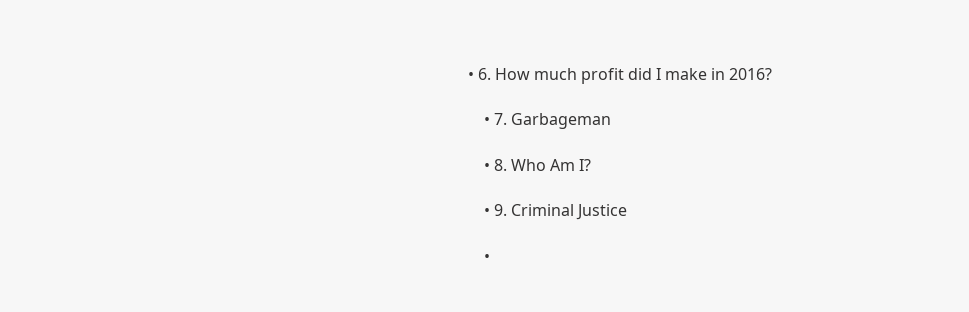• 6. How much profit did I make in 2016?

    • 7. Garbageman

    • 8. Who Am I?

    • 9. Criminal Justice

    •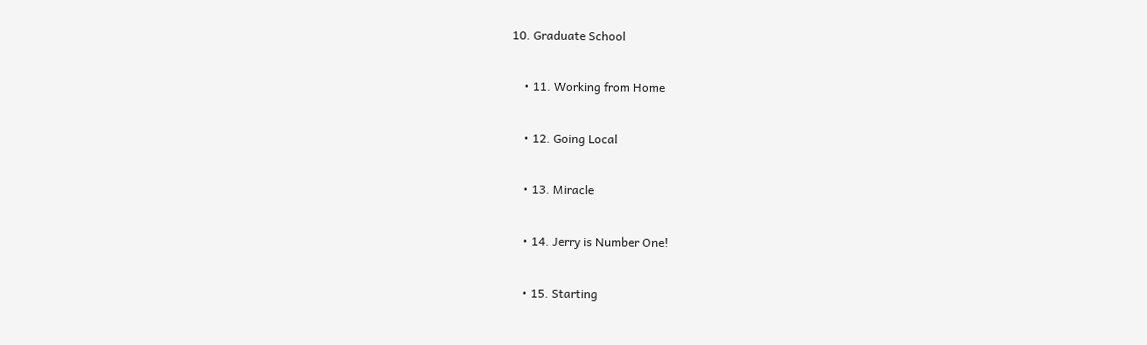10. Graduate School

    • 11. Working from Home

    • 12. Going Local

    • 13. Miracle

    • 14. Jerry is Number One!

    • 15. Starting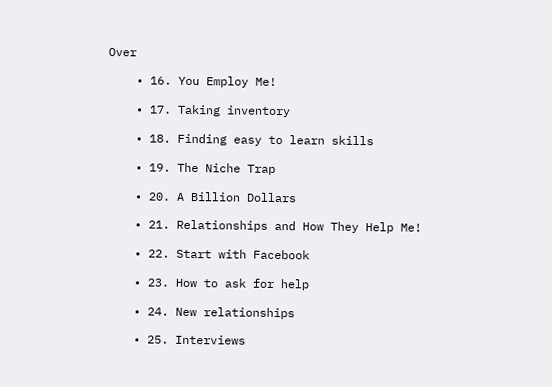Over

    • 16. You Employ Me!

    • 17. Taking inventory

    • 18. Finding easy to learn skills

    • 19. The Niche Trap

    • 20. A Billion Dollars

    • 21. Relationships and How They Help Me!

    • 22. Start with Facebook

    • 23. How to ask for help

    • 24. New relationships

    • 25. Interviews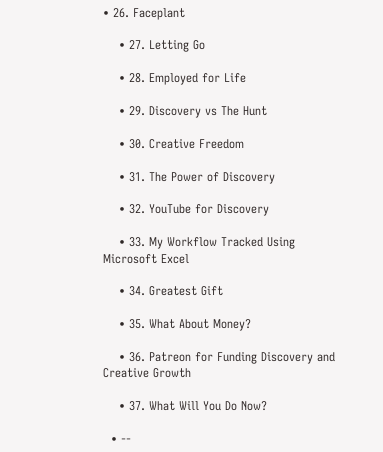• 26. Faceplant

    • 27. Letting Go

    • 28. Employed for Life

    • 29. Discovery vs The Hunt

    • 30. Creative Freedom

    • 31. The Power of Discovery

    • 32. YouTube for Discovery

    • 33. My Workflow Tracked Using Microsoft Excel

    • 34. Greatest Gift

    • 35. What About Money?

    • 36. Patreon for Funding Discovery and Creative Growth

    • 37. What Will You Do Now?

  • --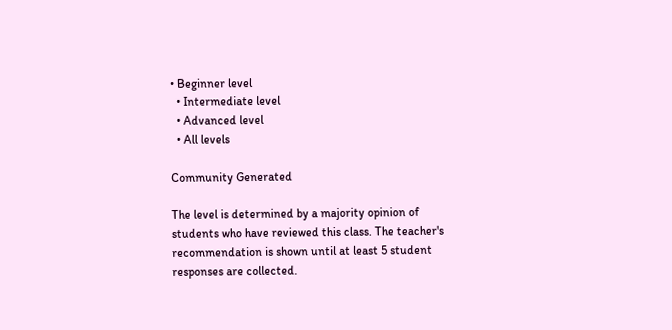• Beginner level
  • Intermediate level
  • Advanced level
  • All levels

Community Generated

The level is determined by a majority opinion of students who have reviewed this class. The teacher's recommendation is shown until at least 5 student responses are collected.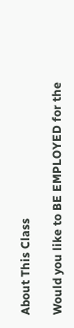About This Class

Would you like to BE EMPLOYED for the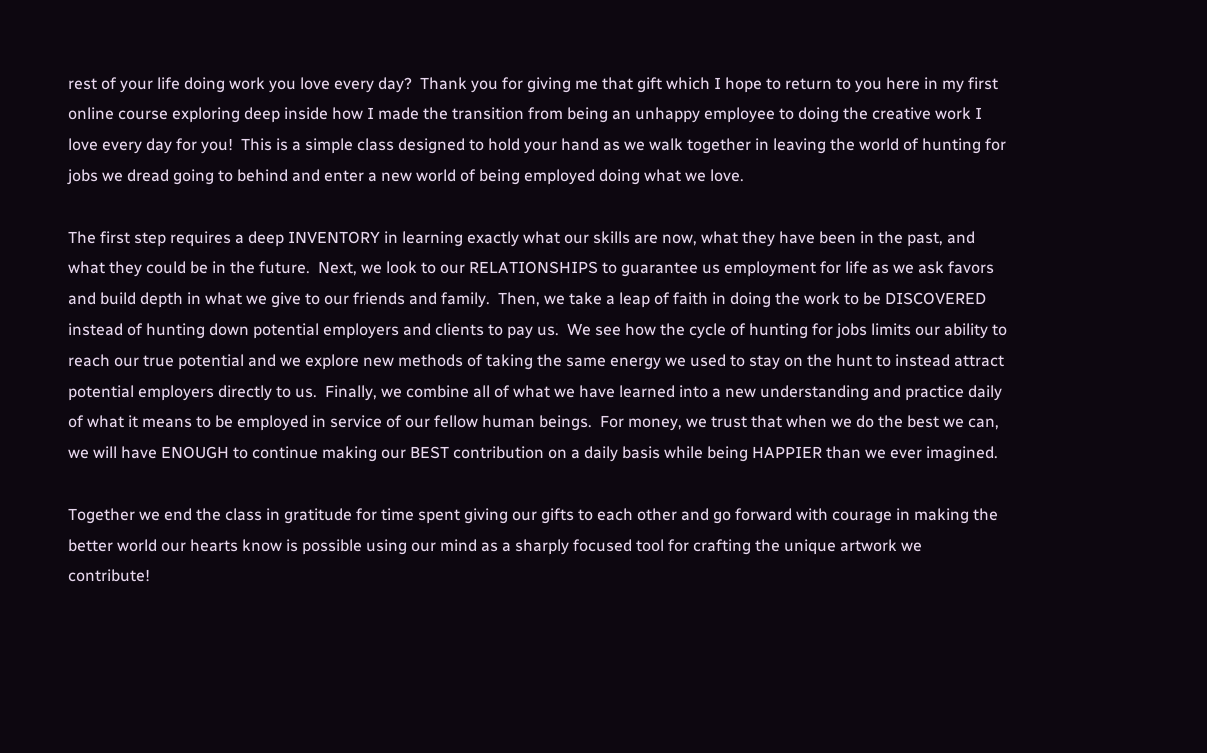rest of your life doing work you love every day?  Thank you for giving me that gift which I hope to return to you here in my first online course exploring deep inside how I made the transition from being an unhappy employee to doing the creative work I love every day for you!  This is a simple class designed to hold your hand as we walk together in leaving the world of hunting for jobs we dread going to behind and enter a new world of being employed doing what we love.

The first step requires a deep INVENTORY in learning exactly what our skills are now, what they have been in the past, and what they could be in the future.  Next, we look to our RELATIONSHIPS to guarantee us employment for life as we ask favors and build depth in what we give to our friends and family.  Then, we take a leap of faith in doing the work to be DISCOVERED instead of hunting down potential employers and clients to pay us.  We see how the cycle of hunting for jobs limits our ability to reach our true potential and we explore new methods of taking the same energy we used to stay on the hunt to instead attract potential employers directly to us.  Finally, we combine all of what we have learned into a new understanding and practice daily of what it means to be employed in service of our fellow human beings.  For money, we trust that when we do the best we can, we will have ENOUGH to continue making our BEST contribution on a daily basis while being HAPPIER than we ever imagined.

Together we end the class in gratitude for time spent giving our gifts to each other and go forward with courage in making the better world our hearts know is possible using our mind as a sharply focused tool for crafting the unique artwork we contribute!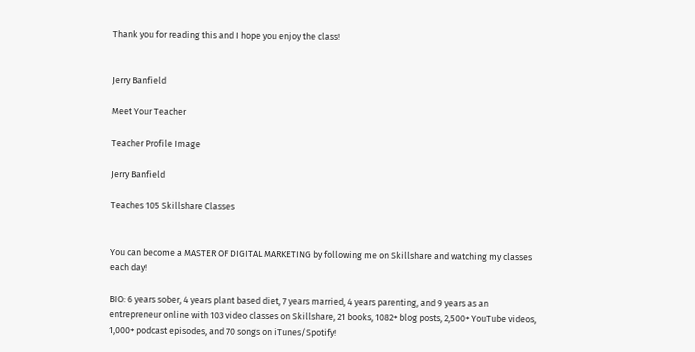Thank you for reading this and I hope you enjoy the class!


Jerry Banfield

Meet Your Teacher

Teacher Profile Image

Jerry Banfield

Teaches 105 Skillshare Classes


You can become a MASTER OF DIGITAL MARKETING by following me on Skillshare and watching my classes each day!

BIO: 6 years sober, 4 years plant based diet, 7 years married, 4 years parenting, and 9 years as an entrepreneur online with 103 video classes on Skillshare, 21 books, 1082+ blog posts, 2,500+ YouTube videos, 1,000+ podcast episodes, and 70 songs on iTunes/Spotify!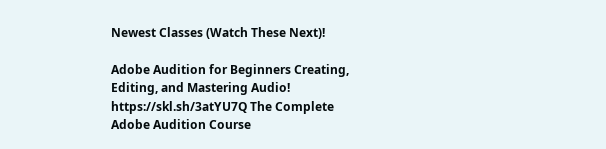Newest Classes (Watch These Next)!

Adobe Audition for Beginners Creating, Editing, and Mastering Audio! https://skl.sh/3atYU7Q The Complete Adobe Audition Course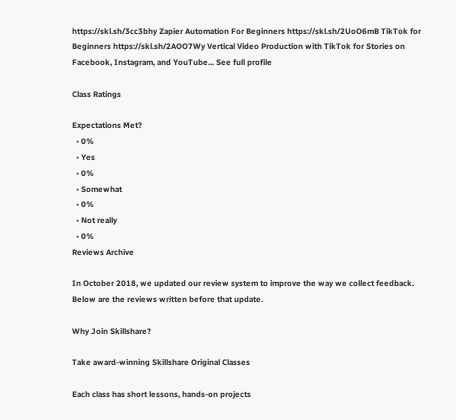https://skl.sh/3cc3bhy Zapier Automation For Beginners https://skl.sh/2UoO6mB TikTok for Beginners https://skl.sh/2AOO7Wy Vertical Video Production with TikTok for Stories on Facebook, Instagram, and YouTube... See full profile

Class Ratings

Expectations Met?
  • 0%
  • Yes
  • 0%
  • Somewhat
  • 0%
  • Not really
  • 0%
Reviews Archive

In October 2018, we updated our review system to improve the way we collect feedback. Below are the reviews written before that update.

Why Join Skillshare?

Take award-winning Skillshare Original Classes

Each class has short lessons, hands-on projects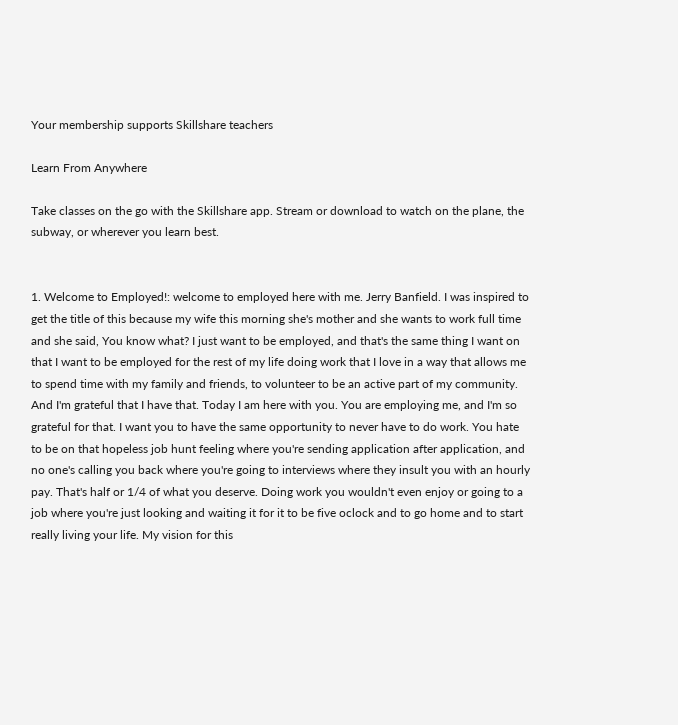Your membership supports Skillshare teachers

Learn From Anywhere

Take classes on the go with the Skillshare app. Stream or download to watch on the plane, the subway, or wherever you learn best.


1. Welcome to Employed!: welcome to employed here with me. Jerry Banfield. I was inspired to get the title of this because my wife this morning she's mother and she wants to work full time and she said, You know what? I just want to be employed, and that's the same thing I want on that I want to be employed for the rest of my life doing work that I love in a way that allows me to spend time with my family and friends, to volunteer to be an active part of my community. And I'm grateful that I have that. Today I am here with you. You are employing me, and I'm so grateful for that. I want you to have the same opportunity to never have to do work. You hate to be on that hopeless job hunt feeling where you're sending application after application, and no one's calling you back where you're going to interviews where they insult you with an hourly pay. That's half or 1/4 of what you deserve. Doing work you wouldn't even enjoy or going to a job where you're just looking and waiting it for it to be five oclock and to go home and to start really living your life. My vision for this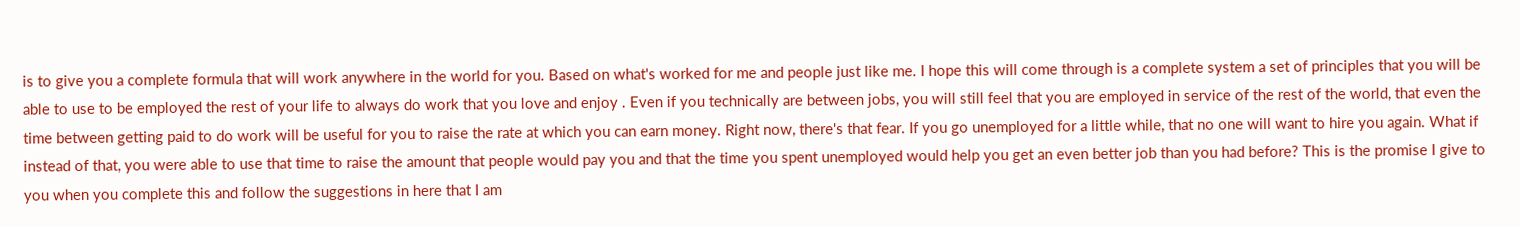is to give you a complete formula that will work anywhere in the world for you. Based on what's worked for me and people just like me. I hope this will come through is a complete system a set of principles that you will be able to use to be employed the rest of your life to always do work that you love and enjoy . Even if you technically are between jobs, you will still feel that you are employed in service of the rest of the world, that even the time between getting paid to do work will be useful for you to raise the rate at which you can earn money. Right now, there's that fear. If you go unemployed for a little while, that no one will want to hire you again. What if instead of that, you were able to use that time to raise the amount that people would pay you and that the time you spent unemployed would help you get an even better job than you had before? This is the promise I give to you when you complete this and follow the suggestions in here that I am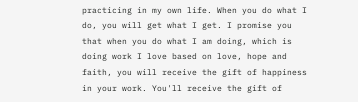practicing in my own life. When you do what I do, you will get what I get. I promise you that when you do what I am doing, which is doing work I love based on love, hope and faith, you will receive the gift of happiness in your work. You'll receive the gift of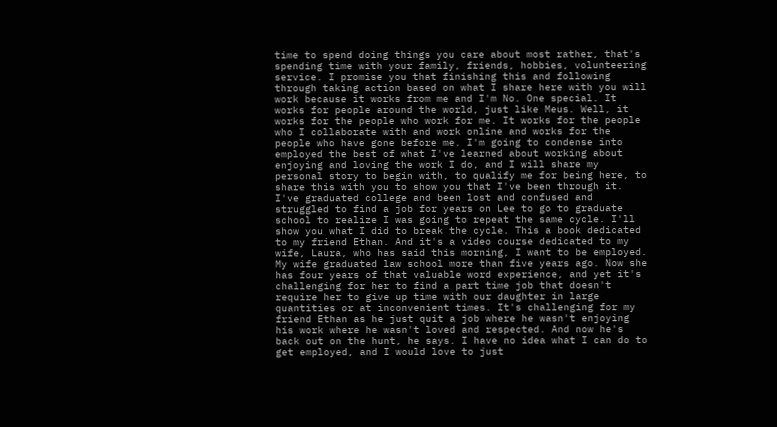time to spend doing things you care about most rather, that's spending time with your family, friends, hobbies, volunteering service. I promise you that finishing this and following through taking action based on what I share here with you will work because it works from me and I'm No. One special. It works for people around the world, just like Meus. Well, it works for the people who work for me. It works for the people who I collaborate with and work online and works for the people who have gone before me. I'm going to condense into employed the best of what I've learned about working about enjoying and loving the work I do, and I will share my personal story to begin with, to qualify me for being here, to share this with you to show you that I've been through it. I've graduated college and been lost and confused and struggled to find a job for years on Lee to go to graduate school to realize I was going to repeat the same cycle. I'll show you what I did to break the cycle. This a book dedicated to my friend Ethan. And it's a video course dedicated to my wife, Laura, who has said this morning, I want to be employed. My wife graduated law school more than five years ago. Now she has four years of that valuable word experience, and yet it's challenging for her to find a part time job that doesn't require her to give up time with our daughter in large quantities or at inconvenient times. It's challenging for my friend Ethan as he just quit a job where he wasn't enjoying his work where he wasn't loved and respected. And now he's back out on the hunt, he says. I have no idea what I can do to get employed, and I would love to just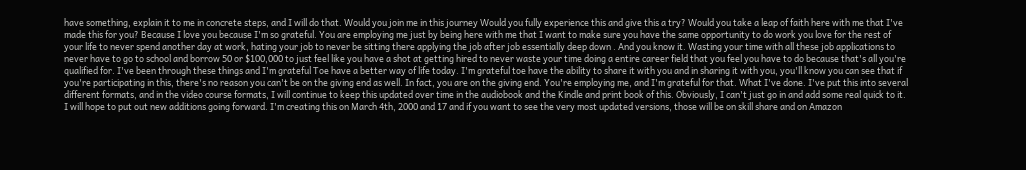have something, explain it to me in concrete steps, and I will do that. Would you join me in this journey Would you fully experience this and give this a try? Would you take a leap of faith here with me that I've made this for you? Because I love you because I'm so grateful. You are employing me just by being here with me that I want to make sure you have the same opportunity to do work you love for the rest of your life to never spend another day at work, hating your job to never be sitting there applying the job after job essentially deep down . And you know it. Wasting your time with all these job applications to never have to go to school and borrow 50 or $100,000 to just feel like you have a shot at getting hired to never waste your time doing a entire career field that you feel you have to do because that's all you're qualified for. I've been through these things and I'm grateful Toe have a better way of life today. I'm grateful toe have the ability to share it with you and in sharing it with you, you'll know you can see that if you're participating in this, there's no reason you can't be on the giving end as well. In fact, you are on the giving end. You're employing me, and I'm grateful for that. What I've done. I've put this into several different formats, and in the video course formats, I will continue to keep this updated over time in the audiobook and the Kindle and print book of this. Obviously, I can't just go in and add some real quick to it. I will hope to put out new additions going forward. I'm creating this on March 4th, 2000 and 17 and if you want to see the very most updated versions, those will be on skill share and on Amazon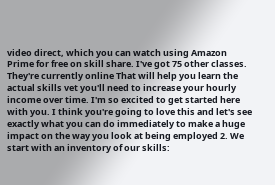video direct, which you can watch using Amazon Prime for free on skill share. I've got 75 other classes. They're currently online That will help you learn the actual skills vet you'll need to increase your hourly income over time. I'm so excited to get started here with you. I think you're going to love this and let's see exactly what you can do immediately to make a huge impact on the way you look at being employed 2. We start with an inventory of our skills: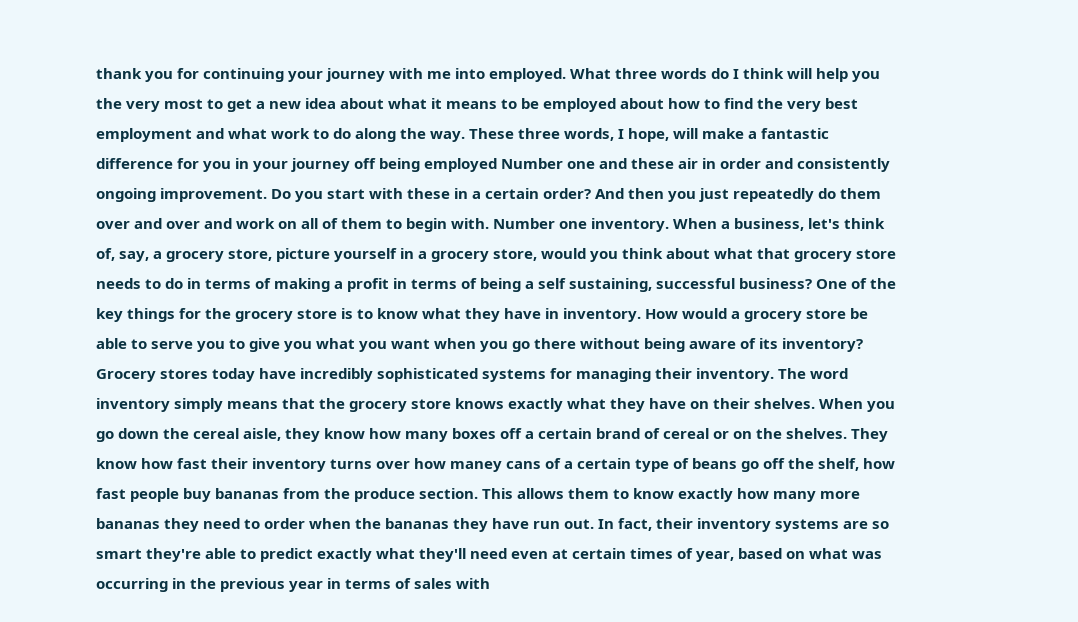thank you for continuing your journey with me into employed. What three words do I think will help you the very most to get a new idea about what it means to be employed about how to find the very best employment and what work to do along the way. These three words, I hope, will make a fantastic difference for you in your journey off being employed Number one and these air in order and consistently ongoing improvement. Do you start with these in a certain order? And then you just repeatedly do them over and over and work on all of them to begin with. Number one inventory. When a business, let's think of, say, a grocery store, picture yourself in a grocery store, would you think about what that grocery store needs to do in terms of making a profit in terms of being a self sustaining, successful business? One of the key things for the grocery store is to know what they have in inventory. How would a grocery store be able to serve you to give you what you want when you go there without being aware of its inventory? Grocery stores today have incredibly sophisticated systems for managing their inventory. The word inventory simply means that the grocery store knows exactly what they have on their shelves. When you go down the cereal aisle, they know how many boxes off a certain brand of cereal or on the shelves. They know how fast their inventory turns over how maney cans of a certain type of beans go off the shelf, how fast people buy bananas from the produce section. This allows them to know exactly how many more bananas they need to order when the bananas they have run out. In fact, their inventory systems are so smart they're able to predict exactly what they'll need even at certain times of year, based on what was occurring in the previous year in terms of sales with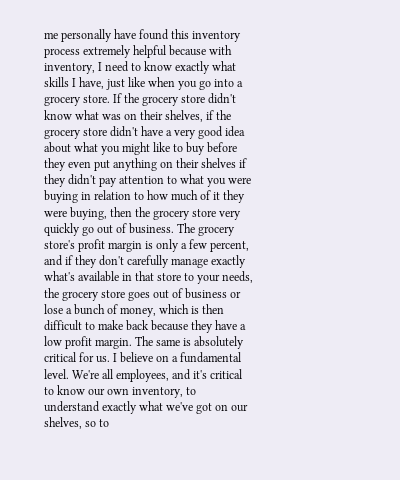me personally have found this inventory process extremely helpful because with inventory, I need to know exactly what skills I have, just like when you go into a grocery store. If the grocery store didn't know what was on their shelves, if the grocery store didn't have a very good idea about what you might like to buy before they even put anything on their shelves if they didn't pay attention to what you were buying in relation to how much of it they were buying, then the grocery store very quickly go out of business. The grocery store's profit margin is only a few percent, and if they don't carefully manage exactly what's available in that store to your needs, the grocery store goes out of business or lose a bunch of money, which is then difficult to make back because they have a low profit margin. The same is absolutely critical for us. I believe on a fundamental level. We're all employees, and it's critical to know our own inventory, to understand exactly what we've got on our shelves, so to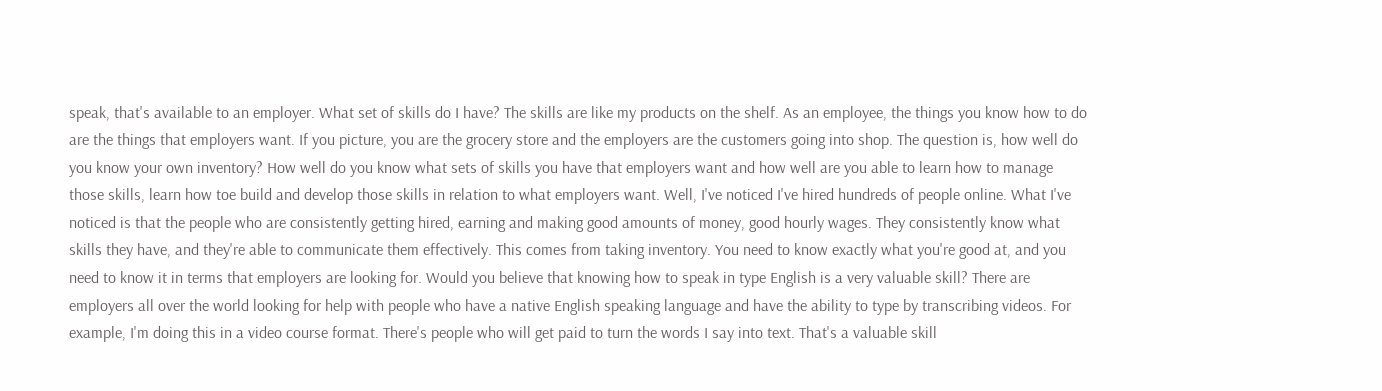speak, that's available to an employer. What set of skills do I have? The skills are like my products on the shelf. As an employee, the things you know how to do are the things that employers want. If you picture, you are the grocery store and the employers are the customers going into shop. The question is, how well do you know your own inventory? How well do you know what sets of skills you have that employers want and how well are you able to learn how to manage those skills, learn how toe build and develop those skills in relation to what employers want. Well, I've noticed I've hired hundreds of people online. What I've noticed is that the people who are consistently getting hired, earning and making good amounts of money, good hourly wages. They consistently know what skills they have, and they're able to communicate them effectively. This comes from taking inventory. You need to know exactly what you're good at, and you need to know it in terms that employers are looking for. Would you believe that knowing how to speak in type English is a very valuable skill? There are employers all over the world looking for help with people who have a native English speaking language and have the ability to type by transcribing videos. For example, I'm doing this in a video course format. There's people who will get paid to turn the words I say into text. That's a valuable skill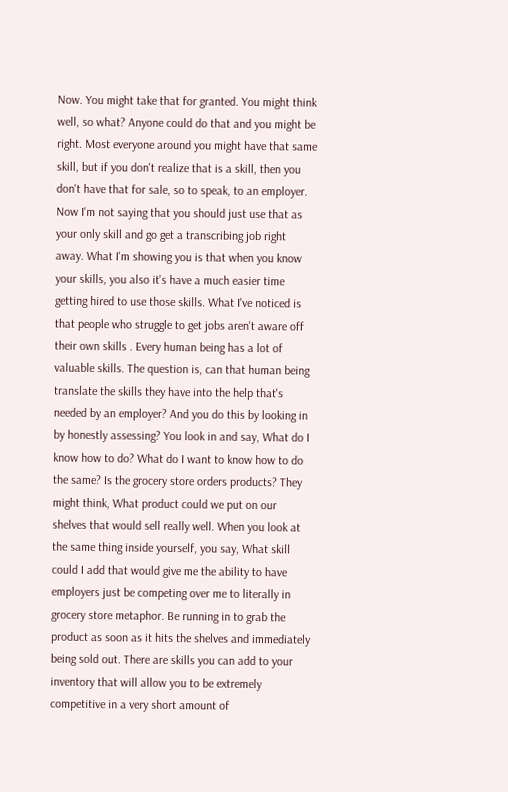Now. You might take that for granted. You might think well, so what? Anyone could do that and you might be right. Most everyone around you might have that same skill, but if you don't realize that is a skill, then you don't have that for sale, so to speak, to an employer. Now I'm not saying that you should just use that as your only skill and go get a transcribing job right away. What I'm showing you is that when you know your skills, you also it's have a much easier time getting hired to use those skills. What I've noticed is that people who struggle to get jobs aren't aware off their own skills . Every human being has a lot of valuable skills. The question is, can that human being translate the skills they have into the help that's needed by an employer? And you do this by looking in by honestly assessing? You look in and say, What do I know how to do? What do I want to know how to do the same? Is the grocery store orders products? They might think, What product could we put on our shelves that would sell really well. When you look at the same thing inside yourself, you say, What skill could I add that would give me the ability to have employers just be competing over me to literally in grocery store metaphor. Be running in to grab the product as soon as it hits the shelves and immediately being sold out. There are skills you can add to your inventory that will allow you to be extremely competitive in a very short amount of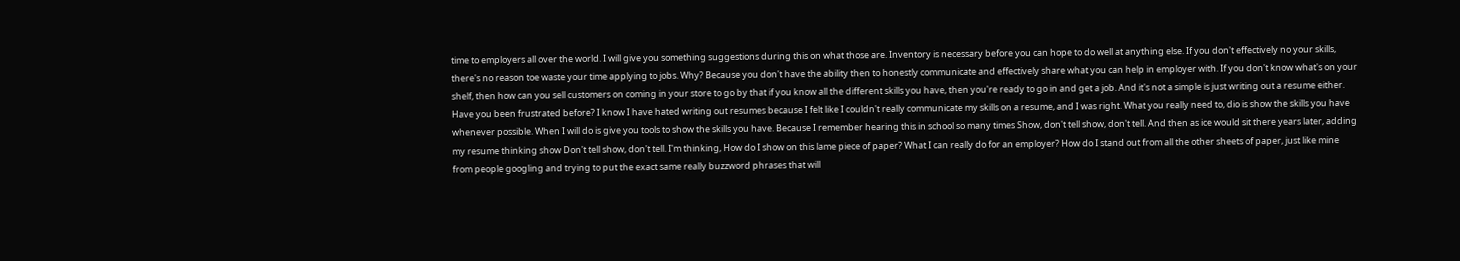time to employers all over the world. I will give you something suggestions during this on what those are. Inventory is necessary before you can hope to do well at anything else. If you don't effectively no your skills, there's no reason toe waste your time applying to jobs. Why? Because you don't have the ability then to honestly communicate and effectively share what you can help in employer with. If you don't know what's on your shelf, then how can you sell customers on coming in your store to go by that if you know all the different skills you have, then you're ready to go in and get a job. And it's not a simple is just writing out a resume either. Have you been frustrated before? I know I have hated writing out resumes because I felt like I couldn't really communicate my skills on a resume, and I was right. What you really need to, dio is show the skills you have whenever possible. When I will do is give you tools to show the skills you have. Because I remember hearing this in school so many times Show, don't tell show, don't tell. And then as ice would sit there years later, adding my resume thinking show Don't tell show, don't tell. I'm thinking, How do I show on this lame piece of paper? What I can really do for an employer? How do I stand out from all the other sheets of paper, just like mine from people googling and trying to put the exact same really buzzword phrases that will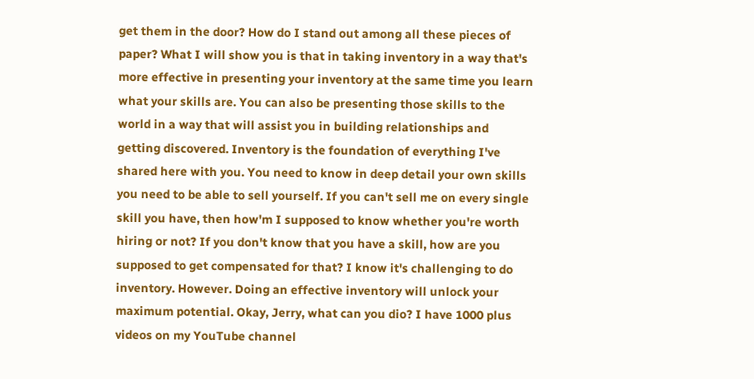get them in the door? How do I stand out among all these pieces of paper? What I will show you is that in taking inventory in a way that's more effective in presenting your inventory at the same time you learn what your skills are. You can also be presenting those skills to the world in a way that will assist you in building relationships and getting discovered. Inventory is the foundation of everything I've shared here with you. You need to know in deep detail your own skills you need to be able to sell yourself. If you can't sell me on every single skill you have, then how'm I supposed to know whether you're worth hiring or not? If you don't know that you have a skill, how are you supposed to get compensated for that? I know it's challenging to do inventory. However. Doing an effective inventory will unlock your maximum potential. Okay, Jerry, what can you dio? I have 1000 plus videos on my YouTube channel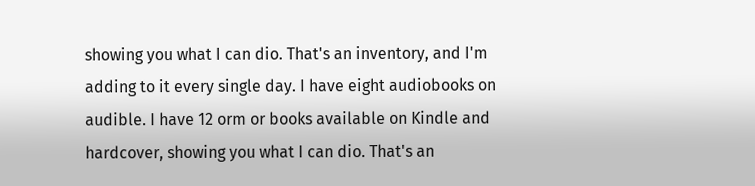showing you what I can dio. That's an inventory, and I'm adding to it every single day. I have eight audiobooks on audible. I have 12 orm or books available on Kindle and hardcover, showing you what I can dio. That's an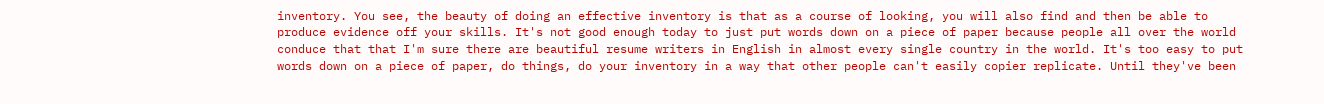inventory. You see, the beauty of doing an effective inventory is that as a course of looking, you will also find and then be able to produce evidence off your skills. It's not good enough today to just put words down on a piece of paper because people all over the world conduce that that I'm sure there are beautiful resume writers in English in almost every single country in the world. It's too easy to put words down on a piece of paper, do things, do your inventory in a way that other people can't easily copier replicate. Until they've been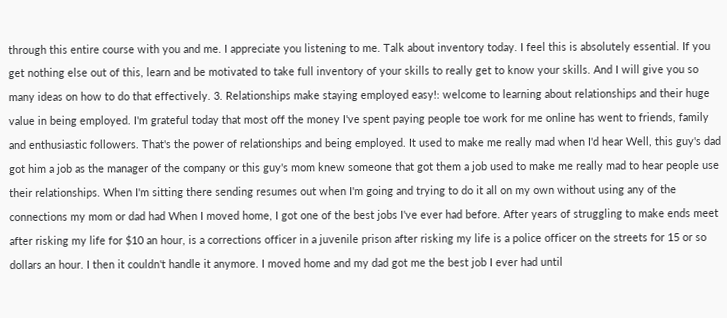through this entire course with you and me. I appreciate you listening to me. Talk about inventory today. I feel this is absolutely essential. If you get nothing else out of this, learn and be motivated to take full inventory of your skills to really get to know your skills. And I will give you so many ideas on how to do that effectively. 3. Relationships make staying employed easy!: welcome to learning about relationships and their huge value in being employed. I'm grateful today that most off the money I've spent paying people toe work for me online has went to friends, family and enthusiastic followers. That's the power of relationships and being employed. It used to make me really mad when I'd hear Well, this guy's dad got him a job as the manager of the company or this guy's mom knew someone that got them a job used to make me really mad to hear people use their relationships. When I'm sitting there sending resumes out when I'm going and trying to do it all on my own without using any of the connections my mom or dad had When I moved home, I got one of the best jobs I've ever had before. After years of struggling to make ends meet after risking my life for $10 an hour, is a corrections officer in a juvenile prison after risking my life is a police officer on the streets for 15 or so dollars an hour. I then it couldn't handle it anymore. I moved home and my dad got me the best job I ever had until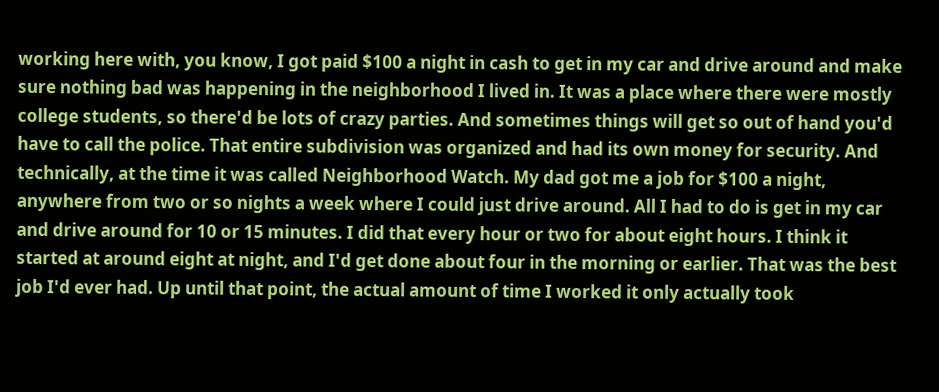working here with, you know, I got paid $100 a night in cash to get in my car and drive around and make sure nothing bad was happening in the neighborhood I lived in. It was a place where there were mostly college students, so there'd be lots of crazy parties. And sometimes things will get so out of hand you'd have to call the police. That entire subdivision was organized and had its own money for security. And technically, at the time it was called Neighborhood Watch. My dad got me a job for $100 a night, anywhere from two or so nights a week where I could just drive around. All I had to do is get in my car and drive around for 10 or 15 minutes. I did that every hour or two for about eight hours. I think it started at around eight at night, and I'd get done about four in the morning or earlier. That was the best job I'd ever had. Up until that point, the actual amount of time I worked it only actually took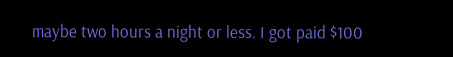maybe two hours a night or less. I got paid $100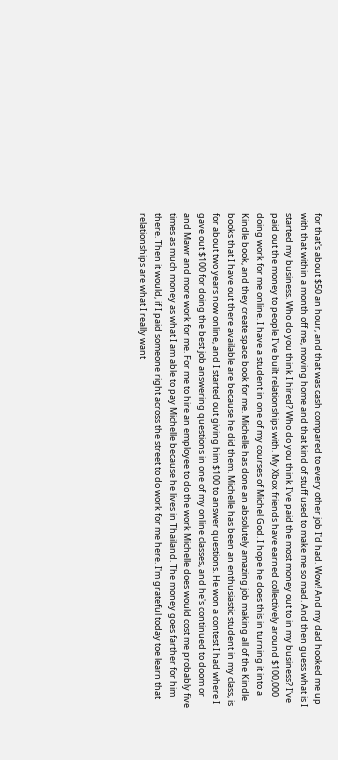for that's about $50 an hour, and that was cash compared to every other job I'd had. Wow! And my dad hooked me up with that within a month off me, moving home and that kind of stuff used to make me so mad. And then guess what is I started my business. Who do you think I hired? Who do you think I've paid the most money out to in my business? I've paid out the money to people I've built relationships with. My Xbox friends have earned collectively around $100,000 doing work for me online. I have a student in one of my courses of Michel God. I hope he does this in turning it into a Kindle book, and they create space book for me. Michelle has done an absolutely amazing job making all of the Kindle books that I have out there available are because he did them. Michelle has been an enthusiastic student in my class, is for about two years now online, and I started out giving him $100 to answer questions. He won a contest I had where I gave out $100 for doing the best job answering questions in one of my online classes, and he's continued to doom or and Mawr and more work for me. For me to hire an employee to do the work Michelle does would cost me probably five times as much money as what I am able to pay Michelle because he lives in Thailand. The money goes farther for him there. Then it would, if I paid someone right across the street to do work for me here. I'm grateful today toe learn that relationships are what I really want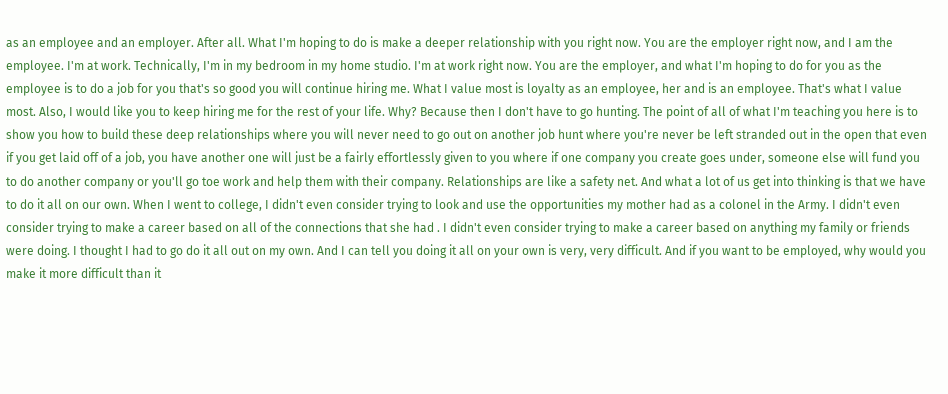as an employee and an employer. After all. What I'm hoping to do is make a deeper relationship with you right now. You are the employer right now, and I am the employee. I'm at work. Technically, I'm in my bedroom in my home studio. I'm at work right now. You are the employer, and what I'm hoping to do for you as the employee is to do a job for you that's so good you will continue hiring me. What I value most is loyalty as an employee, her and is an employee. That's what I value most. Also, I would like you to keep hiring me for the rest of your life. Why? Because then I don't have to go hunting. The point of all of what I'm teaching you here is to show you how to build these deep relationships where you will never need to go out on another job hunt where you're never be left stranded out in the open that even if you get laid off of a job, you have another one will just be a fairly effortlessly given to you where if one company you create goes under, someone else will fund you to do another company or you'll go toe work and help them with their company. Relationships are like a safety net. And what a lot of us get into thinking is that we have to do it all on our own. When I went to college, I didn't even consider trying to look and use the opportunities my mother had as a colonel in the Army. I didn't even consider trying to make a career based on all of the connections that she had . I didn't even consider trying to make a career based on anything my family or friends were doing. I thought I had to go do it all out on my own. And I can tell you doing it all on your own is very, very difficult. And if you want to be employed, why would you make it more difficult than it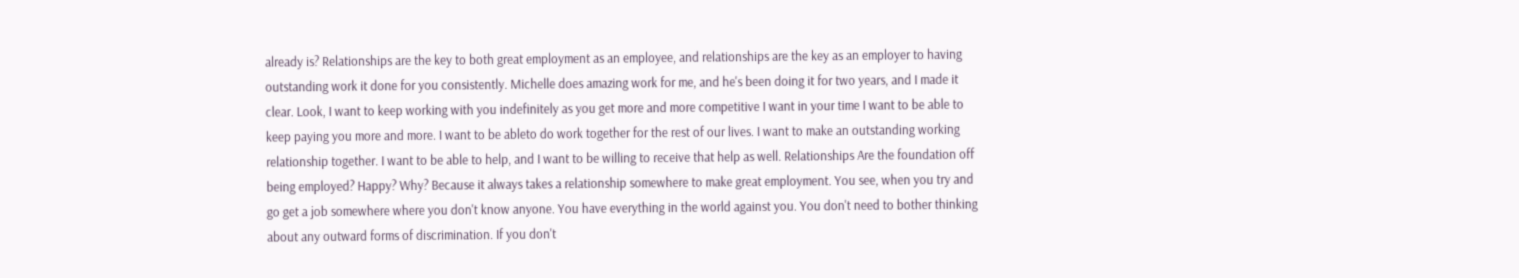already is? Relationships are the key to both great employment as an employee, and relationships are the key as an employer to having outstanding work it done for you consistently. Michelle does amazing work for me, and he's been doing it for two years, and I made it clear. Look, I want to keep working with you indefinitely as you get more and more competitive I want in your time I want to be able to keep paying you more and more. I want to be ableto do work together for the rest of our lives. I want to make an outstanding working relationship together. I want to be able to help, and I want to be willing to receive that help as well. Relationships Are the foundation off being employed? Happy? Why? Because it always takes a relationship somewhere to make great employment. You see, when you try and go get a job somewhere where you don't know anyone. You have everything in the world against you. You don't need to bother thinking about any outward forms of discrimination. If you don't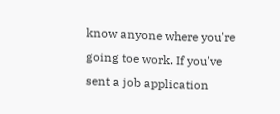know anyone where you're going toe work. If you've sent a job application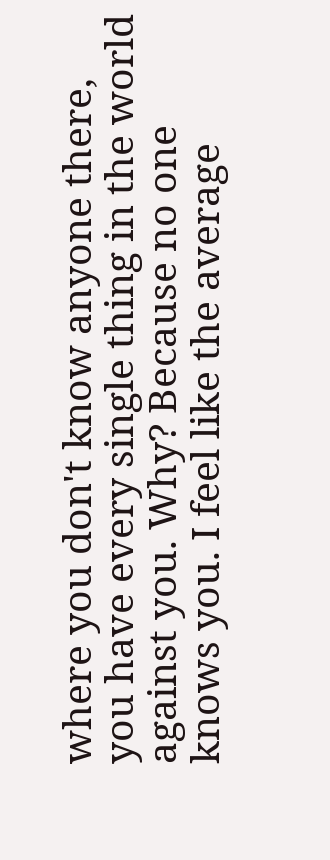where you don't know anyone there, you have every single thing in the world against you. Why? Because no one knows you. I feel like the average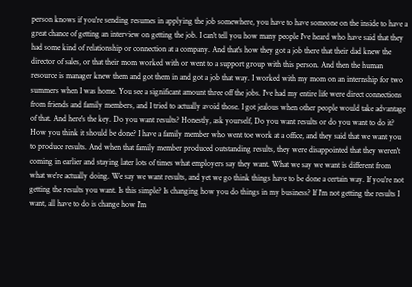person knows if you're sending resumes in applying the job somewhere, you have to have someone on the inside to have a great chance of getting an interview on getting the job. I can't tell you how many people I've heard who have said that they had some kind of relationship or connection at a company. And that's how they got a job there that their dad knew the director of sales, or that their mom worked with or went to a support group with this person. And then the human resource is manager knew them and got them in and got a job that way. I worked with my mom on an internship for two summers when I was home. You see a significant amount three off the jobs. I've had my entire life were direct connections from friends and family members, and I tried to actually avoid those. I got jealous when other people would take advantage of that. And here's the key. Do you want results? Honestly, ask yourself, Do you want results or do you want to do it? How you think it should be done? I have a family member who went toe work at a office, and they said that we want you to produce results. And when that family member produced outstanding results, they were disappointed that they weren't coming in earlier and staying later lots of times what employers say they want. What we say we want is different from what we're actually doing. We say we want results, and yet we go think things have to be done a certain way. If you're not getting the results you want. Is this simple? Is changing how you do things in my business? If I'm not getting the results I want, all have to do is change how I'm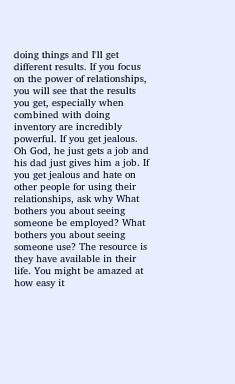doing things and I'll get different results. If you focus on the power of relationships, you will see that the results you get, especially when combined with doing inventory are incredibly powerful. If you get jealous. Oh God, he just gets a job and his dad just gives him a job. If you get jealous and hate on other people for using their relationships, ask why What bothers you about seeing someone be employed? What bothers you about seeing someone use? The resource is they have available in their life. You might be amazed at how easy it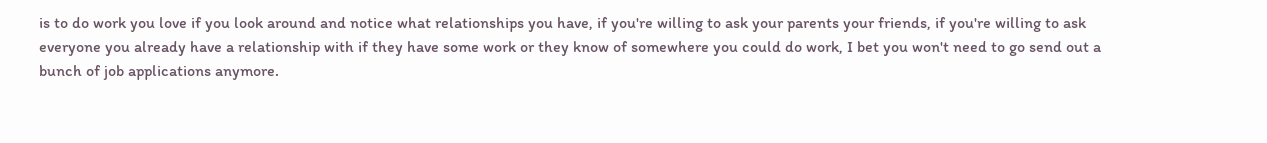is to do work you love if you look around and notice what relationships you have, if you're willing to ask your parents your friends, if you're willing to ask everyone you already have a relationship with if they have some work or they know of somewhere you could do work, I bet you won't need to go send out a bunch of job applications anymore.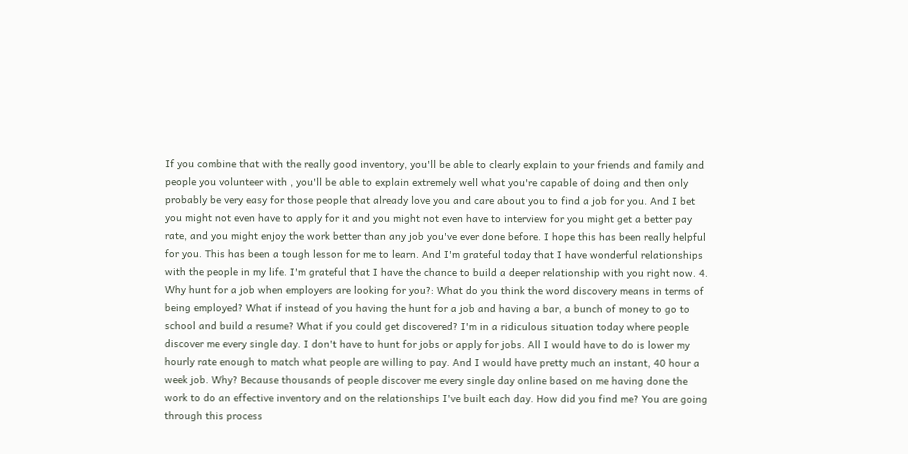If you combine that with the really good inventory, you'll be able to clearly explain to your friends and family and people you volunteer with , you'll be able to explain extremely well what you're capable of doing and then only probably be very easy for those people that already love you and care about you to find a job for you. And I bet you might not even have to apply for it and you might not even have to interview for you might get a better pay rate, and you might enjoy the work better than any job you've ever done before. I hope this has been really helpful for you. This has been a tough lesson for me to learn. And I'm grateful today that I have wonderful relationships with the people in my life. I'm grateful that I have the chance to build a deeper relationship with you right now. 4. Why hunt for a job when employers are looking for you?: What do you think the word discovery means in terms of being employed? What if instead of you having the hunt for a job and having a bar, a bunch of money to go to school and build a resume? What if you could get discovered? I'm in a ridiculous situation today where people discover me every single day. I don't have to hunt for jobs or apply for jobs. All I would have to do is lower my hourly rate enough to match what people are willing to pay. And I would have pretty much an instant, 40 hour a week job. Why? Because thousands of people discover me every single day online based on me having done the work to do an effective inventory and on the relationships I've built each day. How did you find me? You are going through this process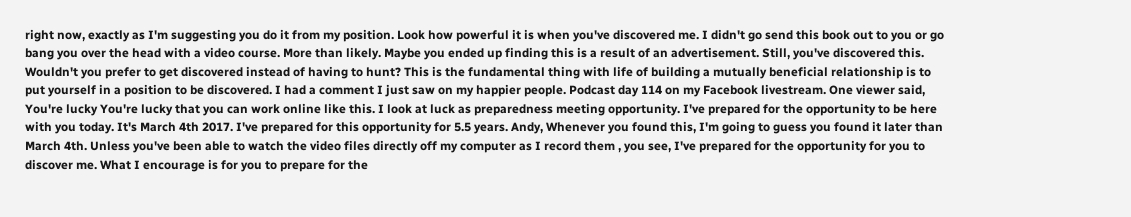right now, exactly as I'm suggesting you do it from my position. Look how powerful it is when you've discovered me. I didn't go send this book out to you or go bang you over the head with a video course. More than likely. Maybe you ended up finding this is a result of an advertisement. Still, you've discovered this. Wouldn't you prefer to get discovered instead of having to hunt? This is the fundamental thing with life of building a mutually beneficial relationship is to put yourself in a position to be discovered. I had a comment I just saw on my happier people. Podcast day 114 on my Facebook livestream. One viewer said, You're lucky You're lucky that you can work online like this. I look at luck as preparedness meeting opportunity. I've prepared for the opportunity to be here with you today. It's March 4th 2017. I've prepared for this opportunity for 5.5 years. Andy, Whenever you found this, I'm going to guess you found it later than March 4th. Unless you've been able to watch the video files directly off my computer as I record them , you see, I've prepared for the opportunity for you to discover me. What I encourage is for you to prepare for the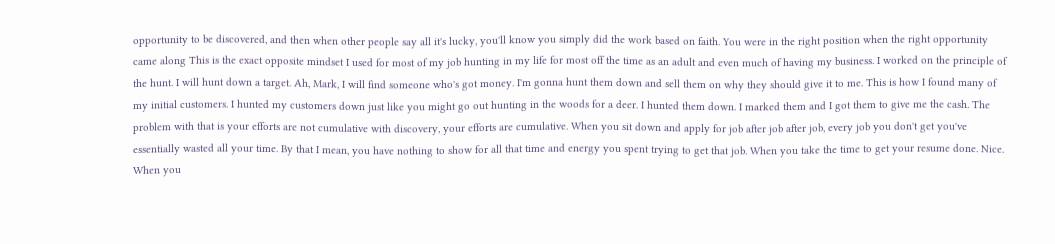opportunity to be discovered, and then when other people say all it's lucky, you'll know you simply did the work based on faith. You were in the right position when the right opportunity came along This is the exact opposite mindset I used for most of my job hunting in my life for most off the time as an adult and even much of having my business. I worked on the principle of the hunt. I will hunt down a target. Ah, Mark, I will find someone who's got money. I'm gonna hunt them down and sell them on why they should give it to me. This is how I found many of my initial customers. I hunted my customers down just like you might go out hunting in the woods for a deer. I hunted them down. I marked them and I got them to give me the cash. The problem with that is your efforts are not cumulative with discovery, your efforts are cumulative. When you sit down and apply for job after job after job, every job you don't get you've essentially wasted all your time. By that I mean, you have nothing to show for all that time and energy you spent trying to get that job. When you take the time to get your resume done. Nice. When you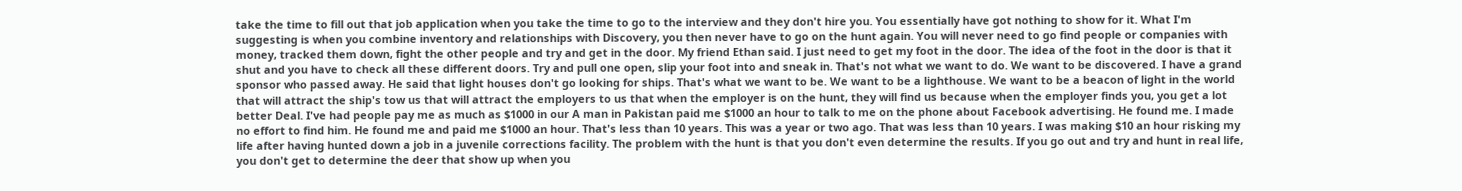take the time to fill out that job application when you take the time to go to the interview and they don't hire you. You essentially have got nothing to show for it. What I'm suggesting is when you combine inventory and relationships with Discovery, you then never have to go on the hunt again. You will never need to go find people or companies with money, tracked them down, fight the other people and try and get in the door. My friend Ethan said. I just need to get my foot in the door. The idea of the foot in the door is that it shut and you have to check all these different doors. Try and pull one open, slip your foot into and sneak in. That's not what we want to do. We want to be discovered. I have a grand sponsor who passed away. He said that light houses don't go looking for ships. That's what we want to be. We want to be a lighthouse. We want to be a beacon of light in the world that will attract the ship's tow us that will attract the employers to us that when the employer is on the hunt, they will find us because when the employer finds you, you get a lot better Deal. I've had people pay me as much as $1000 in our A man in Pakistan paid me $1000 an hour to talk to me on the phone about Facebook advertising. He found me. I made no effort to find him. He found me and paid me $1000 an hour. That's less than 10 years. This was a year or two ago. That was less than 10 years. I was making $10 an hour risking my life after having hunted down a job in a juvenile corrections facility. The problem with the hunt is that you don't even determine the results. If you go out and try and hunt in real life, you don't get to determine the deer that show up when you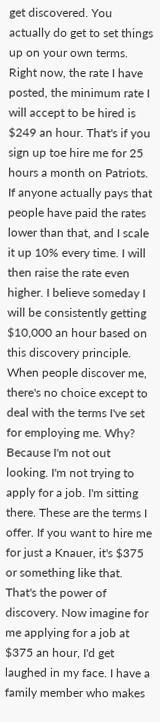get discovered. You actually do get to set things up on your own terms. Right now, the rate I have posted, the minimum rate I will accept to be hired is $249 an hour. That's if you sign up toe hire me for 25 hours a month on Patriots. If anyone actually pays that people have paid the rates lower than that, and I scale it up 10% every time. I will then raise the rate even higher. I believe someday I will be consistently getting $10,000 an hour based on this discovery principle. When people discover me, there's no choice except to deal with the terms I've set for employing me. Why? Because I'm not out looking. I'm not trying to apply for a job. I'm sitting there. These are the terms I offer. If you want to hire me for just a Knauer, it's $375 or something like that. That's the power of discovery. Now imagine for me applying for a job at $375 an hour, I'd get laughed in my face. I have a family member who makes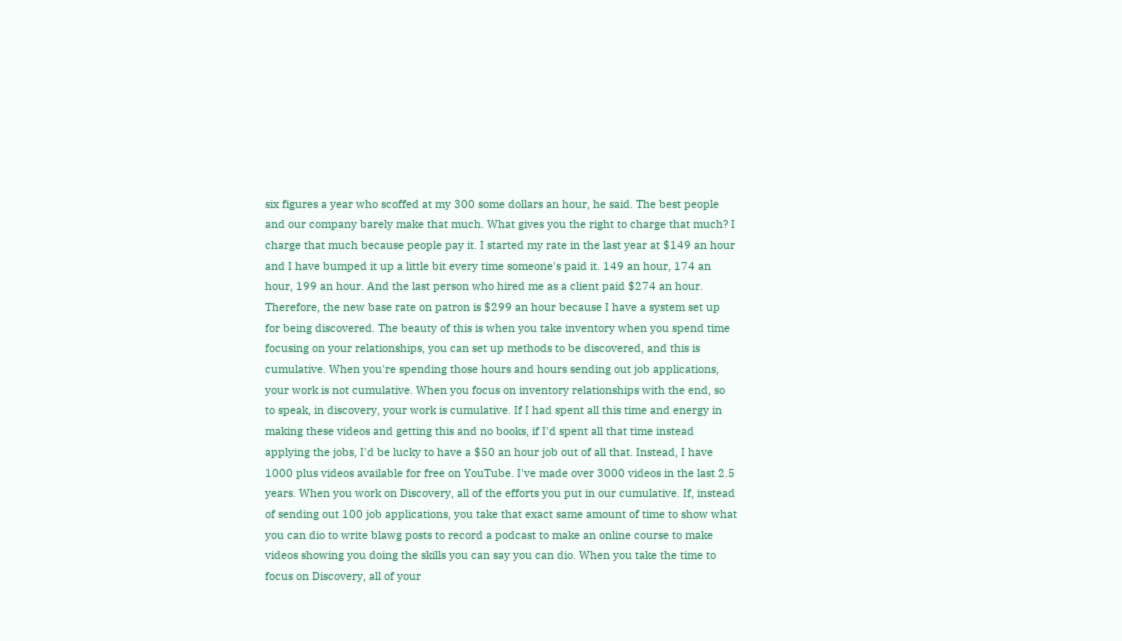six figures a year who scoffed at my 300 some dollars an hour, he said. The best people and our company barely make that much. What gives you the right to charge that much? I charge that much because people pay it. I started my rate in the last year at $149 an hour and I have bumped it up a little bit every time someone's paid it. 149 an hour, 174 an hour, 199 an hour. And the last person who hired me as a client paid $274 an hour. Therefore, the new base rate on patron is $299 an hour because I have a system set up for being discovered. The beauty of this is when you take inventory when you spend time focusing on your relationships, you can set up methods to be discovered, and this is cumulative. When you're spending those hours and hours sending out job applications, your work is not cumulative. When you focus on inventory relationships with the end, so to speak, in discovery, your work is cumulative. If I had spent all this time and energy in making these videos and getting this and no books, if I'd spent all that time instead applying the jobs, I'd be lucky to have a $50 an hour job out of all that. Instead, I have 1000 plus videos available for free on YouTube. I've made over 3000 videos in the last 2.5 years. When you work on Discovery, all of the efforts you put in our cumulative. If, instead of sending out 100 job applications, you take that exact same amount of time to show what you can dio to write blawg posts to record a podcast to make an online course to make videos showing you doing the skills you can say you can dio. When you take the time to focus on Discovery, all of your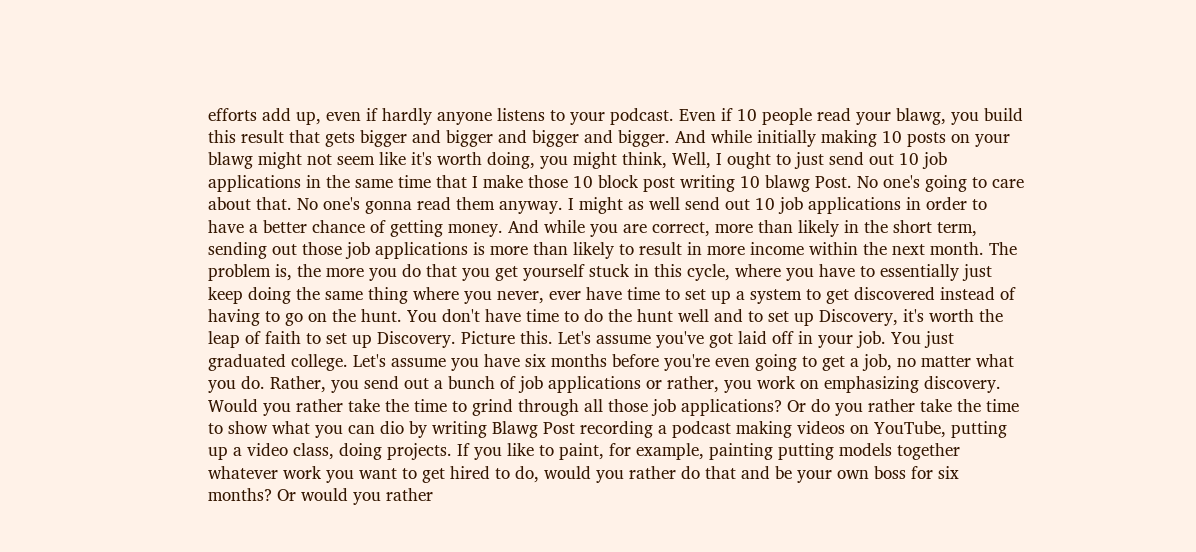efforts add up, even if hardly anyone listens to your podcast. Even if 10 people read your blawg, you build this result that gets bigger and bigger and bigger and bigger. And while initially making 10 posts on your blawg might not seem like it's worth doing, you might think, Well, I ought to just send out 10 job applications in the same time that I make those 10 block post writing 10 blawg Post. No one's going to care about that. No one's gonna read them anyway. I might as well send out 10 job applications in order to have a better chance of getting money. And while you are correct, more than likely in the short term, sending out those job applications is more than likely to result in more income within the next month. The problem is, the more you do that you get yourself stuck in this cycle, where you have to essentially just keep doing the same thing where you never, ever have time to set up a system to get discovered instead of having to go on the hunt. You don't have time to do the hunt well and to set up Discovery, it's worth the leap of faith to set up Discovery. Picture this. Let's assume you've got laid off in your job. You just graduated college. Let's assume you have six months before you're even going to get a job, no matter what you do. Rather, you send out a bunch of job applications or rather, you work on emphasizing discovery. Would you rather take the time to grind through all those job applications? Or do you rather take the time to show what you can dio by writing Blawg Post recording a podcast making videos on YouTube, putting up a video class, doing projects. If you like to paint, for example, painting putting models together whatever work you want to get hired to do, would you rather do that and be your own boss for six months? Or would you rather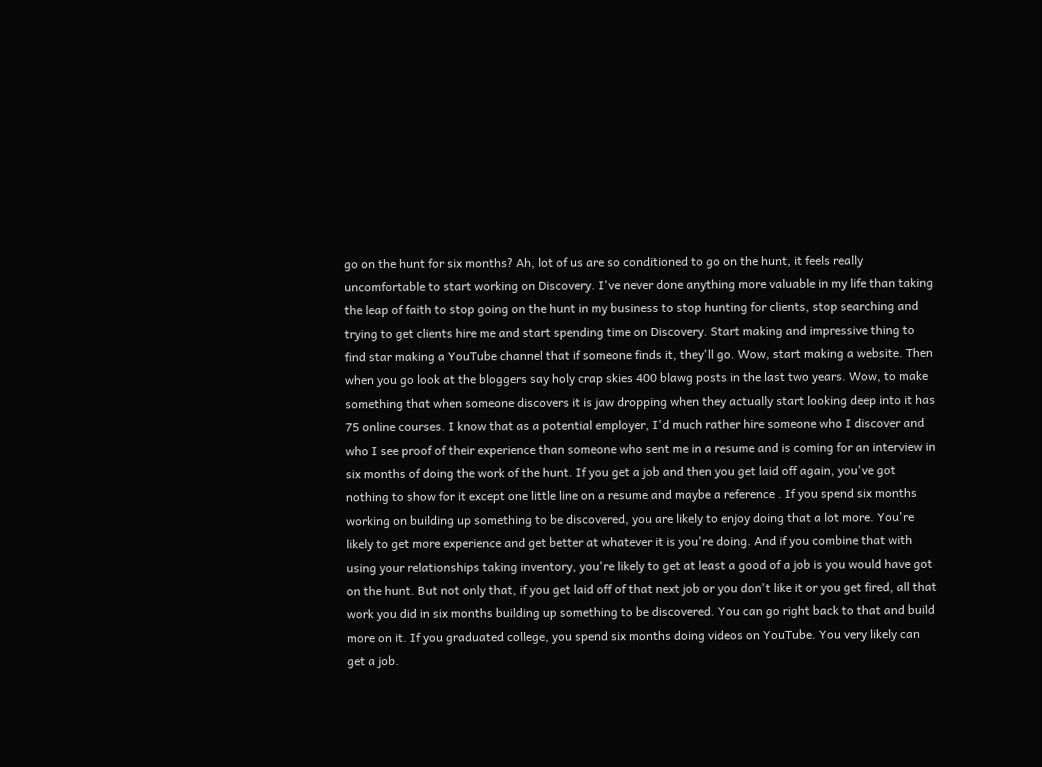go on the hunt for six months? Ah, lot of us are so conditioned to go on the hunt, it feels really uncomfortable to start working on Discovery. I've never done anything more valuable in my life than taking the leap of faith to stop going on the hunt in my business to stop hunting for clients, stop searching and trying to get clients hire me and start spending time on Discovery. Start making and impressive thing to find star making a YouTube channel that if someone finds it, they'll go. Wow, start making a website. Then when you go look at the bloggers say holy crap skies 400 blawg posts in the last two years. Wow, to make something that when someone discovers it is jaw dropping when they actually start looking deep into it has 75 online courses. I know that as a potential employer, I'd much rather hire someone who I discover and who I see proof of their experience than someone who sent me in a resume and is coming for an interview in six months of doing the work of the hunt. If you get a job and then you get laid off again, you've got nothing to show for it except one little line on a resume and maybe a reference . If you spend six months working on building up something to be discovered, you are likely to enjoy doing that a lot more. You're likely to get more experience and get better at whatever it is you're doing. And if you combine that with using your relationships taking inventory, you're likely to get at least a good of a job is you would have got on the hunt. But not only that, if you get laid off of that next job or you don't like it or you get fired, all that work you did in six months building up something to be discovered. You can go right back to that and build more on it. If you graduated college, you spend six months doing videos on YouTube. You very likely can get a job.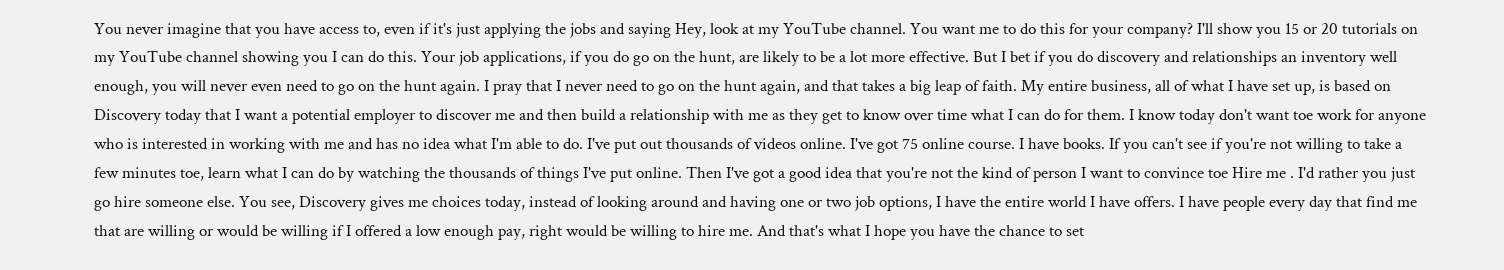You never imagine that you have access to, even if it's just applying the jobs and saying Hey, look at my YouTube channel. You want me to do this for your company? I'll show you 15 or 20 tutorials on my YouTube channel showing you I can do this. Your job applications, if you do go on the hunt, are likely to be a lot more effective. But I bet if you do discovery and relationships an inventory well enough, you will never even need to go on the hunt again. I pray that I never need to go on the hunt again, and that takes a big leap of faith. My entire business, all of what I have set up, is based on Discovery today that I want a potential employer to discover me and then build a relationship with me as they get to know over time what I can do for them. I know today don't want toe work for anyone who is interested in working with me and has no idea what I'm able to do. I've put out thousands of videos online. I've got 75 online course. I have books. If you can't see if you're not willing to take a few minutes toe, learn what I can do by watching the thousands of things I've put online. Then I've got a good idea that you're not the kind of person I want to convince toe Hire me . I'd rather you just go hire someone else. You see, Discovery gives me choices today, instead of looking around and having one or two job options, I have the entire world I have offers. I have people every day that find me that are willing or would be willing if I offered a low enough pay, right would be willing to hire me. And that's what I hope you have the chance to set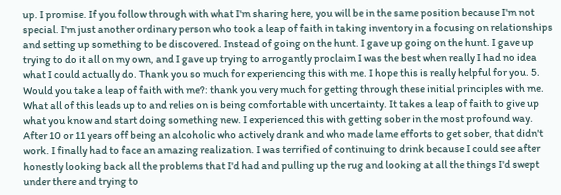up. I promise. If you follow through with what I'm sharing here, you will be in the same position because I'm not special. I'm just another ordinary person who took a leap of faith in taking inventory in a focusing on relationships and setting up something to be discovered. Instead of going on the hunt. I gave up going on the hunt. I gave up trying to do it all on my own, and I gave up trying to arrogantly proclaim I was the best when really I had no idea what I could actually do. Thank you so much for experiencing this with me. I hope this is really helpful for you. 5. Would you take a leap of faith with me?: thank you very much for getting through these initial principles with me. What all of this leads up to and relies on is being comfortable with uncertainty. It takes a leap of faith to give up what you know and start doing something new. I experienced this with getting sober in the most profound way. After 10 or 11 years off being an alcoholic who actively drank and who made lame efforts to get sober, that didn't work. I finally had to face an amazing realization. I was terrified of continuing to drink because I could see after honestly looking back all the problems that I'd had and pulling up the rug and looking at all the things I'd swept under there and trying to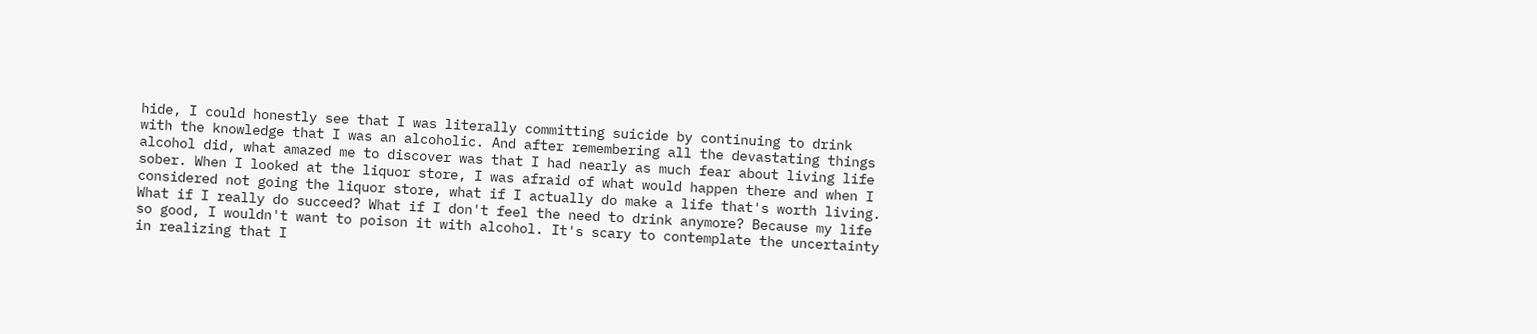hide, I could honestly see that I was literally committing suicide by continuing to drink with the knowledge that I was an alcoholic. And after remembering all the devastating things alcohol did, what amazed me to discover was that I had nearly as much fear about living life sober. When I looked at the liquor store, I was afraid of what would happen there and when I considered not going the liquor store, what if I actually do make a life that's worth living. What if I really do succeed? What if I don't feel the need to drink anymore? Because my life so good, I wouldn't want to poison it with alcohol. It's scary to contemplate the uncertainty in realizing that I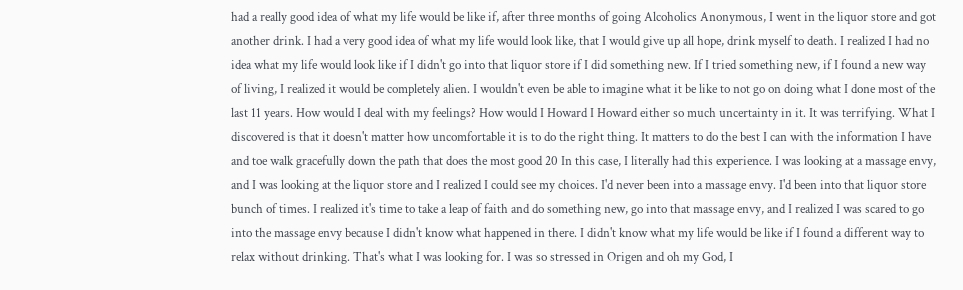had a really good idea of what my life would be like if, after three months of going Alcoholics Anonymous, I went in the liquor store and got another drink. I had a very good idea of what my life would look like, that I would give up all hope, drink myself to death. I realized I had no idea what my life would look like if I didn't go into that liquor store if I did something new. If I tried something new, if I found a new way of living, I realized it would be completely alien. I wouldn't even be able to imagine what it be like to not go on doing what I done most of the last 11 years. How would I deal with my feelings? How would I Howard I Howard either so much uncertainty in it. It was terrifying. What I discovered is that it doesn't matter how uncomfortable it is to do the right thing. It matters to do the best I can with the information I have and toe walk gracefully down the path that does the most good 20 In this case, I literally had this experience. I was looking at a massage envy, and I was looking at the liquor store and I realized I could see my choices. I'd never been into a massage envy. I'd been into that liquor store bunch of times. I realized it's time to take a leap of faith and do something new, go into that massage envy, and I realized I was scared to go into the massage envy because I didn't know what happened in there. I didn't know what my life would be like if I found a different way to relax without drinking. That's what I was looking for. I was so stressed in Origen and oh my God, I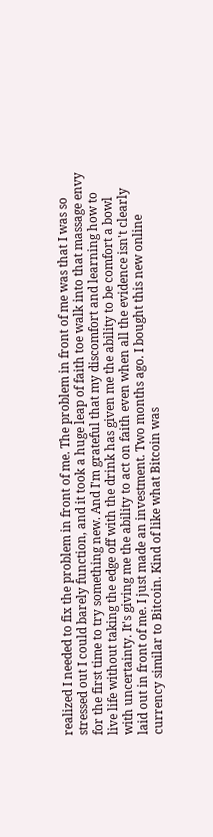realized I needed to fix the problem in front of me. The problem in front of me was that I was so stressed out I could barely function, and it took a huge leap of faith toe walk into that massage envy for the first time to try something new. And I'm grateful that my discomfort and learning how to live life without taking the edge off with the drink has given me the ability to be comfort a bowl with uncertainty. It's giving me the ability to act on faith even when all the evidence isn't clearly laid out in front of me. I just made an investment. Two months ago. I bought this new online currency similar to Bitcoin. Kind of like what Bitcoin was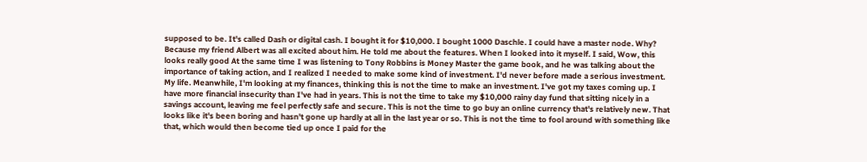supposed to be. It's called Dash or digital cash. I bought it for $10,000. I bought 1000 Daschle. I could have a master node. Why? Because my friend Albert was all excited about him. He told me about the features. When I looked into it myself. I said, Wow, this looks really good At the same time I was listening to Tony Robbins is Money Master the game book, and he was talking about the importance of taking action, and I realized I needed to make some kind of investment. I'd never before made a serious investment. My life. Meanwhile, I'm looking at my finances, thinking this is not the time to make an investment. I've got my taxes coming up. I have more financial insecurity than I've had in years. This is not the time to take my $10,000 rainy day fund that sitting nicely in a savings account, leaving me feel perfectly safe and secure. This is not the time to go buy an online currency that's relatively new. That looks like it's been boring and hasn't gone up hardly at all in the last year or so. This is not the time to fool around with something like that, which would then become tied up once I paid for the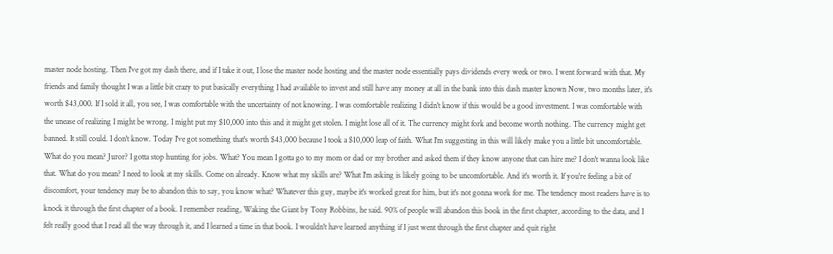master node hosting. Then I've got my dash there, and if I take it out, I lose the master node hosting and the master node essentially pays dividends every week or two. I went forward with that. My friends and family thought I was a little bit crazy to put basically everything I had available to invest and still have any money at all in the bank into this dash master known Now, two months later, it's worth $43,000. If I sold it all, you see, I was comfortable with the uncertainty of not knowing. I was comfortable realizing I didn't know if this would be a good investment. I was comfortable with the unease of realizing I might be wrong. I might put my $10,000 into this and it might get stolen. I might lose all of it. The currency might fork and become worth nothing. The currency might get banned. It still could. I don't know. Today I've got something that's worth $43,000 because I took a $10,000 leap of faith. What I'm suggesting in this will likely make you a little bit uncomfortable. What do you mean? Juror? I gotta stop hunting for jobs. What? You mean I gotta go to my mom or dad or my brother and asked them if they know anyone that can hire me? I don't wanna look like that. What do you mean? I need to look at my skills. Come on already. Know what my skills are? What I'm asking is likely going to be uncomfortable. And it's worth it. If you're feeling a bit of discomfort, your tendency may be to abandon this to say, you know what? Whatever this guy, maybe it's worked great for him, but it's not gonna work for me. The tendency most readers have is to knock it through the first chapter of a book. I remember reading, Waking the Giant by Tony Robbins, he said. 90% of people will abandon this book in the first chapter, according to the data, and I felt really good that I read all the way through it, and I learned a time in that book. I wouldn't have learned anything if I just went through the first chapter and quit right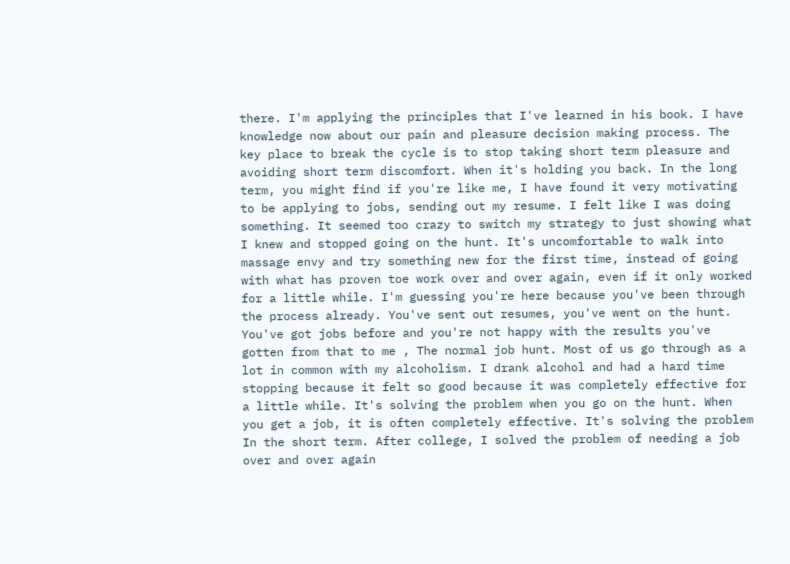there. I'm applying the principles that I've learned in his book. I have knowledge now about our pain and pleasure decision making process. The key place to break the cycle is to stop taking short term pleasure and avoiding short term discomfort. When it's holding you back. In the long term, you might find if you're like me, I have found it very motivating to be applying to jobs, sending out my resume. I felt like I was doing something. It seemed too crazy to switch my strategy to just showing what I knew and stopped going on the hunt. It's uncomfortable to walk into massage envy and try something new for the first time, instead of going with what has proven toe work over and over again, even if it only worked for a little while. I'm guessing you're here because you've been through the process already. You've sent out resumes, you've went on the hunt. You've got jobs before and you're not happy with the results you've gotten from that to me , The normal job hunt. Most of us go through as a lot in common with my alcoholism. I drank alcohol and had a hard time stopping because it felt so good because it was completely effective for a little while. It's solving the problem when you go on the hunt. When you get a job, it is often completely effective. It's solving the problem In the short term. After college, I solved the problem of needing a job over and over again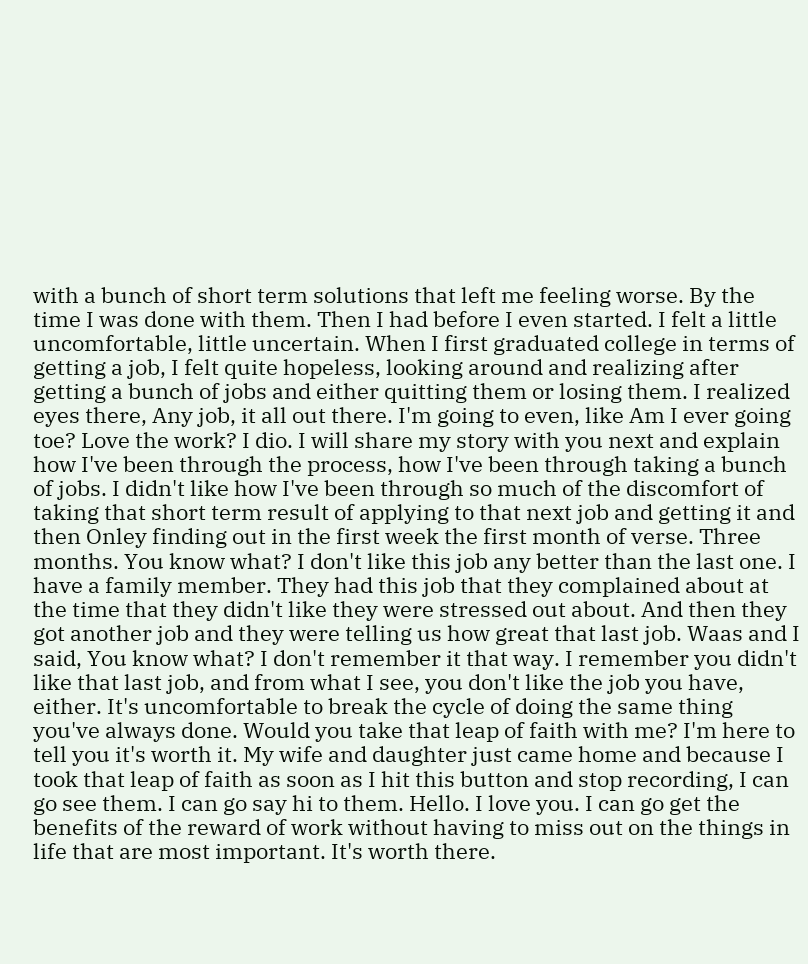with a bunch of short term solutions that left me feeling worse. By the time I was done with them. Then I had before I even started. I felt a little uncomfortable, little uncertain. When I first graduated college in terms of getting a job, I felt quite hopeless, looking around and realizing after getting a bunch of jobs and either quitting them or losing them. I realized eyes there, Any job, it all out there. I'm going to even, like Am I ever going toe? Love the work? I dio. I will share my story with you next and explain how I've been through the process, how I've been through taking a bunch of jobs. I didn't like how I've been through so much of the discomfort of taking that short term result of applying to that next job and getting it and then Onley finding out in the first week the first month of verse. Three months. You know what? I don't like this job any better than the last one. I have a family member. They had this job that they complained about at the time that they didn't like they were stressed out about. And then they got another job and they were telling us how great that last job. Waas and I said, You know what? I don't remember it that way. I remember you didn't like that last job, and from what I see, you don't like the job you have, either. It's uncomfortable to break the cycle of doing the same thing you've always done. Would you take that leap of faith with me? I'm here to tell you it's worth it. My wife and daughter just came home and because I took that leap of faith as soon as I hit this button and stop recording, I can go see them. I can go say hi to them. Hello. I love you. I can go get the benefits of the reward of work without having to miss out on the things in life that are most important. It's worth there.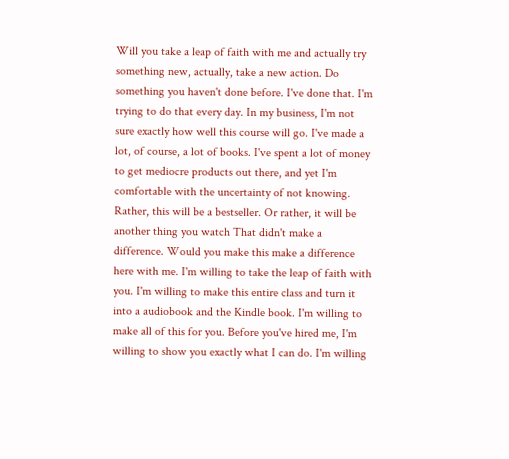Will you take a leap of faith with me and actually try something new, actually, take a new action. Do something you haven't done before. I've done that. I'm trying to do that every day. In my business, I'm not sure exactly how well this course will go. I've made a lot, of course, a lot of books. I've spent a lot of money to get mediocre products out there, and yet I'm comfortable with the uncertainty of not knowing. Rather, this will be a bestseller. Or rather, it will be another thing you watch That didn't make a difference. Would you make this make a difference here with me. I'm willing to take the leap of faith with you. I'm willing to make this entire class and turn it into a audiobook and the Kindle book. I'm willing to make all of this for you. Before you've hired me, I'm willing to show you exactly what I can do. I'm willing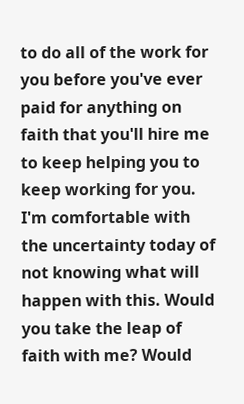to do all of the work for you before you've ever paid for anything on faith that you'll hire me to keep helping you to keep working for you. I'm comfortable with the uncertainty today of not knowing what will happen with this. Would you take the leap of faith with me? Would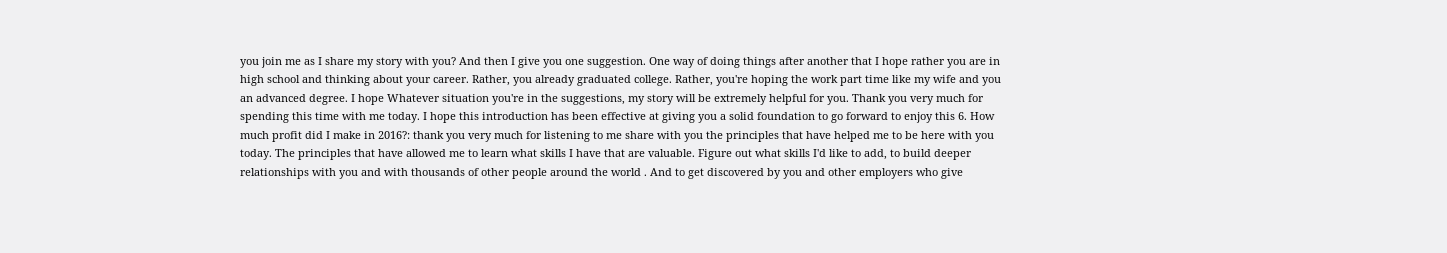you join me as I share my story with you? And then I give you one suggestion. One way of doing things after another that I hope rather you are in high school and thinking about your career. Rather, you already graduated college. Rather, you're hoping the work part time like my wife and you an advanced degree. I hope Whatever situation you're in the suggestions, my story will be extremely helpful for you. Thank you very much for spending this time with me today. I hope this introduction has been effective at giving you a solid foundation to go forward to enjoy this 6. How much profit did I make in 2016?: thank you very much for listening to me share with you the principles that have helped me to be here with you today. The principles that have allowed me to learn what skills I have that are valuable. Figure out what skills I'd like to add, to build deeper relationships with you and with thousands of other people around the world . And to get discovered by you and other employers who give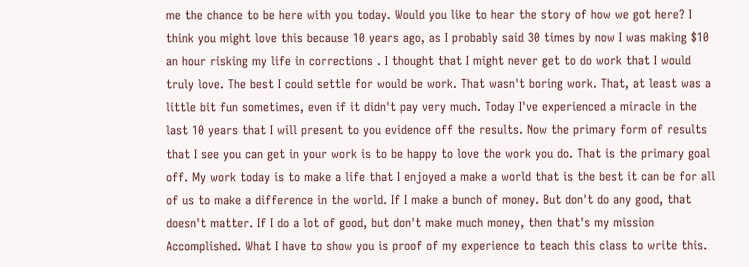me the chance to be here with you today. Would you like to hear the story of how we got here? I think you might love this because 10 years ago, as I probably said 30 times by now I was making $10 an hour risking my life in corrections . I thought that I might never get to do work that I would truly love. The best I could settle for would be work. That wasn't boring work. That, at least was a little bit fun sometimes, even if it didn't pay very much. Today I've experienced a miracle in the last 10 years that I will present to you evidence off the results. Now the primary form of results that I see you can get in your work is to be happy to love the work you do. That is the primary goal off. My work today is to make a life that I enjoyed a make a world that is the best it can be for all of us to make a difference in the world. If I make a bunch of money. But don't do any good, that doesn't matter. If I do a lot of good, but don't make much money, then that's my mission Accomplished. What I have to show you is proof of my experience to teach this class to write this.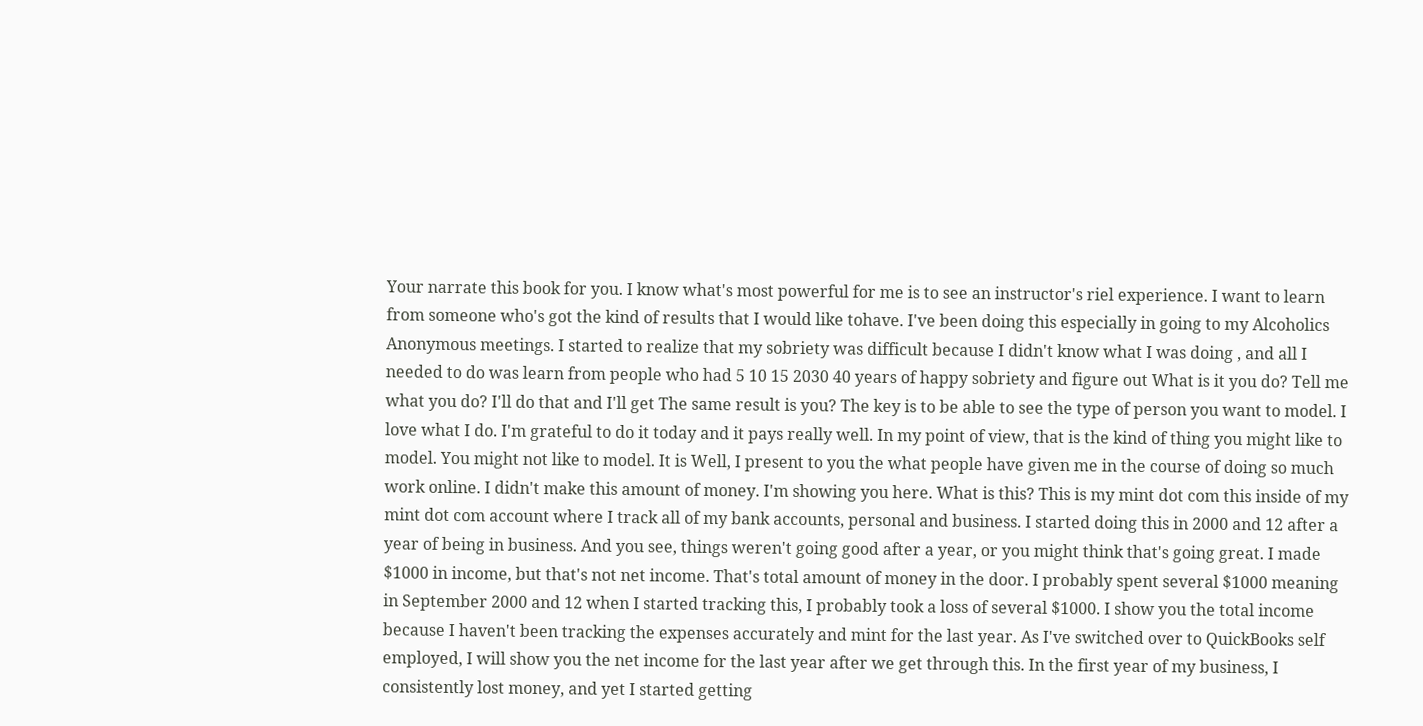Your narrate this book for you. I know what's most powerful for me is to see an instructor's riel experience. I want to learn from someone who's got the kind of results that I would like tohave. I've been doing this especially in going to my Alcoholics Anonymous meetings. I started to realize that my sobriety was difficult because I didn't know what I was doing , and all I needed to do was learn from people who had 5 10 15 2030 40 years of happy sobriety and figure out What is it you do? Tell me what you do? I'll do that and I'll get The same result is you? The key is to be able to see the type of person you want to model. I love what I do. I'm grateful to do it today and it pays really well. In my point of view, that is the kind of thing you might like to model. You might not like to model. It is Well, I present to you the what people have given me in the course of doing so much work online. I didn't make this amount of money. I'm showing you here. What is this? This is my mint dot com this inside of my mint dot com account where I track all of my bank accounts, personal and business. I started doing this in 2000 and 12 after a year of being in business. And you see, things weren't going good after a year, or you might think that's going great. I made $1000 in income, but that's not net income. That's total amount of money in the door. I probably spent several $1000 meaning in September 2000 and 12 when I started tracking this, I probably took a loss of several $1000. I show you the total income because I haven't been tracking the expenses accurately and mint for the last year. As I've switched over to QuickBooks self employed, I will show you the net income for the last year after we get through this. In the first year of my business, I consistently lost money, and yet I started getting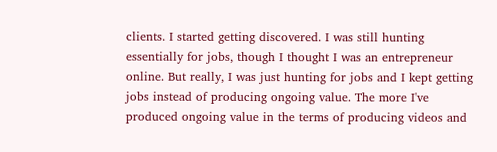clients. I started getting discovered. I was still hunting essentially for jobs, though I thought I was an entrepreneur online. But really, I was just hunting for jobs and I kept getting jobs instead of producing ongoing value. The more I've produced ongoing value in the terms of producing videos and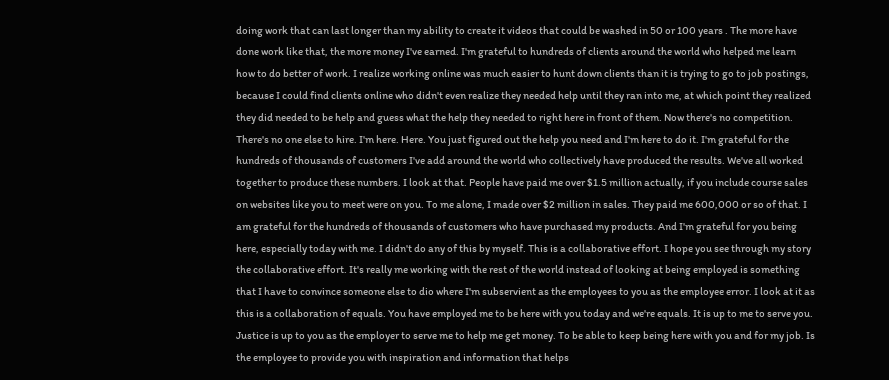doing work that can last longer than my ability to create it videos that could be washed in 50 or 100 years . The more have done work like that, the more money I've earned. I'm grateful to hundreds of clients around the world who helped me learn how to do better of work. I realize working online was much easier to hunt down clients than it is trying to go to job postings, because I could find clients online who didn't even realize they needed help until they ran into me, at which point they realized they did needed to be help and guess what the help they needed to right here in front of them. Now there's no competition. There's no one else to hire. I'm here. Here. You just figured out the help you need and I'm here to do it. I'm grateful for the hundreds of thousands of customers I've add around the world who collectively have produced the results. We've all worked together to produce these numbers. I look at that. People have paid me over $1.5 million actually, if you include course sales on websites like you to meet were on you. To me alone, I made over $2 million in sales. They paid me 600,000 or so of that. I am grateful for the hundreds of thousands of customers who have purchased my products. And I'm grateful for you being here, especially today with me. I didn't do any of this by myself. This is a collaborative effort. I hope you see through my story the collaborative effort. It's really me working with the rest of the world instead of looking at being employed is something that I have to convince someone else to dio where I'm subservient as the employees to you as the employee error. I look at it as this is a collaboration of equals. You have employed me to be here with you today and we're equals. It is up to me to serve you. Justice is up to you as the employer to serve me to help me get money. To be able to keep being here with you and for my job. Is the employee to provide you with inspiration and information that helps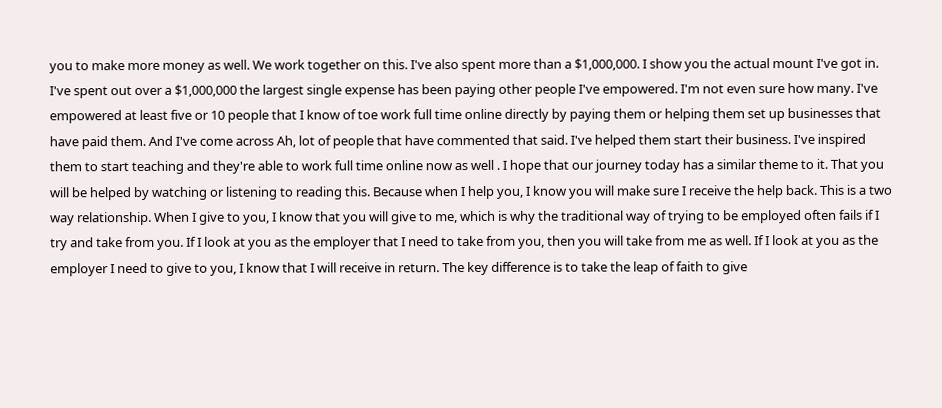you to make more money as well. We work together on this. I've also spent more than a $1,000,000. I show you the actual mount I've got in. I've spent out over a $1,000,000 the largest single expense has been paying other people I've empowered. I'm not even sure how many. I've empowered at least five or 10 people that I know of toe work full time online directly by paying them or helping them set up businesses that have paid them. And I've come across Ah, lot of people that have commented that said. I've helped them start their business. I've inspired them to start teaching and they're able to work full time online now as well . I hope that our journey today has a similar theme to it. That you will be helped by watching or listening to reading this. Because when I help you, I know you will make sure I receive the help back. This is a two way relationship. When I give to you, I know that you will give to me, which is why the traditional way of trying to be employed often fails if I try and take from you. If I look at you as the employer that I need to take from you, then you will take from me as well. If I look at you as the employer I need to give to you, I know that I will receive in return. The key difference is to take the leap of faith to give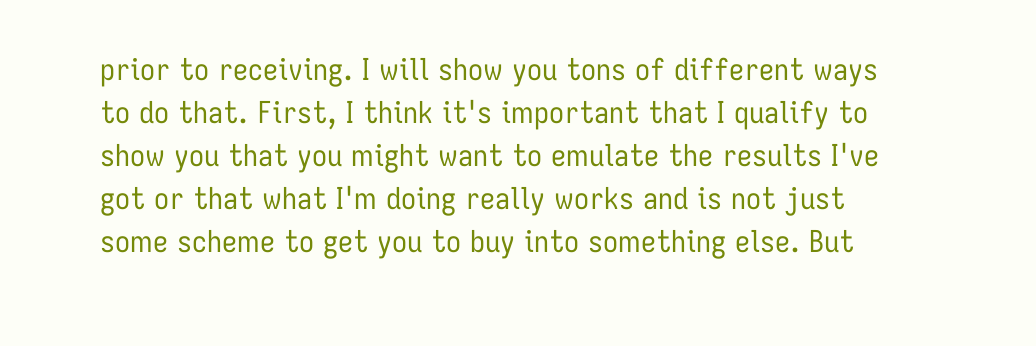prior to receiving. I will show you tons of different ways to do that. First, I think it's important that I qualify to show you that you might want to emulate the results I've got or that what I'm doing really works and is not just some scheme to get you to buy into something else. But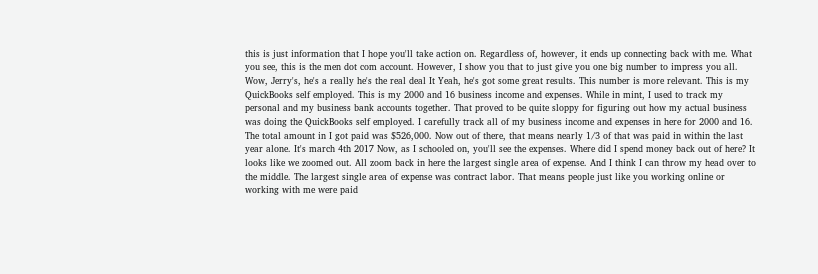this is just information that I hope you'll take action on. Regardless of, however, it ends up connecting back with me. What you see, this is the men dot com account. However, I show you that to just give you one big number to impress you all. Wow, Jerry's, he's a really he's the real deal It Yeah, he's got some great results. This number is more relevant. This is my QuickBooks self employed. This is my 2000 and 16 business income and expenses. While in mint, I used to track my personal and my business bank accounts together. That proved to be quite sloppy for figuring out how my actual business was doing the QuickBooks self employed. I carefully track all of my business income and expenses in here for 2000 and 16. The total amount in I got paid was $526,000. Now out of there, that means nearly 1/3 of that was paid in within the last year alone. It's march 4th 2017 Now, as I schooled on, you'll see the expenses. Where did I spend money back out of here? It looks like we zoomed out. All zoom back in here the largest single area of expense. And I think I can throw my head over to the middle. The largest single area of expense was contract labor. That means people just like you working online or working with me were paid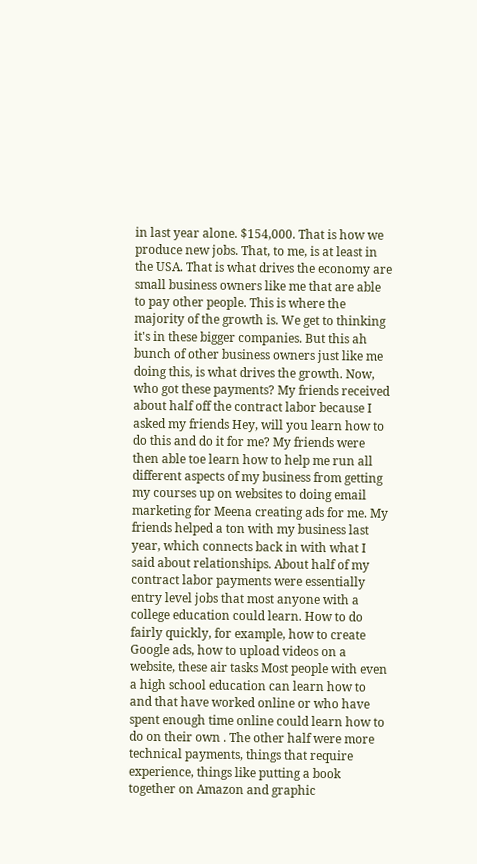in last year alone. $154,000. That is how we produce new jobs. That, to me, is at least in the USA. That is what drives the economy are small business owners like me that are able to pay other people. This is where the majority of the growth is. We get to thinking it's in these bigger companies. But this ah bunch of other business owners just like me doing this, is what drives the growth. Now, who got these payments? My friends received about half off the contract labor because I asked my friends Hey, will you learn how to do this and do it for me? My friends were then able toe learn how to help me run all different aspects of my business from getting my courses up on websites to doing email marketing for Meena creating ads for me. My friends helped a ton with my business last year, which connects back in with what I said about relationships. About half of my contract labor payments were essentially entry level jobs that most anyone with a college education could learn. How to do fairly quickly, for example, how to create Google ads, how to upload videos on a website, these air tasks Most people with even a high school education can learn how to and that have worked online or who have spent enough time online could learn how to do on their own . The other half were more technical payments, things that require experience, things like putting a book together on Amazon and graphic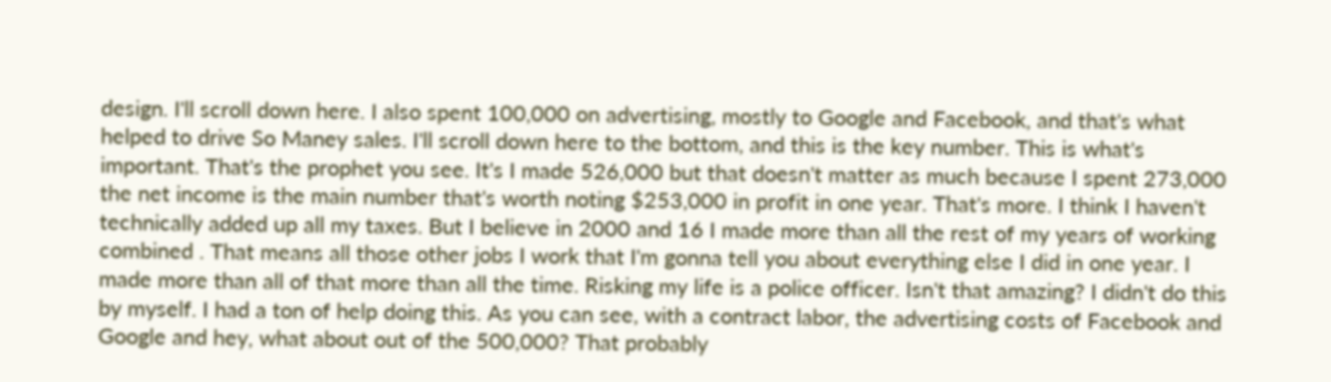design. I'll scroll down here. I also spent 100,000 on advertising, mostly to Google and Facebook, and that's what helped to drive So Maney sales. I'll scroll down here to the bottom, and this is the key number. This is what's important. That's the prophet you see. It's I made 526,000 but that doesn't matter as much because I spent 273,000 the net income is the main number that's worth noting $253,000 in profit in one year. That's more. I think I haven't technically added up all my taxes. But I believe in 2000 and 16 I made more than all the rest of my years of working combined . That means all those other jobs I work that I'm gonna tell you about everything else I did in one year. I made more than all of that more than all the time. Risking my life is a police officer. Isn't that amazing? I didn't do this by myself. I had a ton of help doing this. As you can see, with a contract labor, the advertising costs of Facebook and Google and hey, what about out of the 500,000? That probably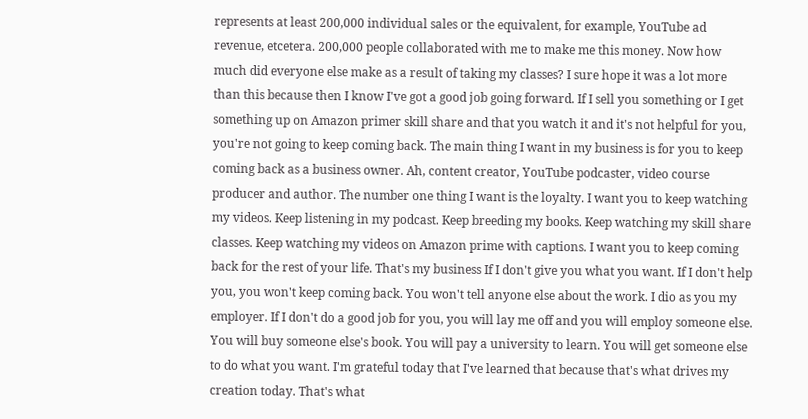represents at least 200,000 individual sales or the equivalent, for example, YouTube ad revenue, etcetera. 200,000 people collaborated with me to make me this money. Now how much did everyone else make as a result of taking my classes? I sure hope it was a lot more than this because then I know I've got a good job going forward. If I sell you something or I get something up on Amazon primer skill share and that you watch it and it's not helpful for you, you're not going to keep coming back. The main thing I want in my business is for you to keep coming back as a business owner. Ah, content creator, YouTube podcaster, video course producer and author. The number one thing I want is the loyalty. I want you to keep watching my videos. Keep listening in my podcast. Keep breeding my books. Keep watching my skill share classes. Keep watching my videos on Amazon prime with captions. I want you to keep coming back for the rest of your life. That's my business If I don't give you what you want. If I don't help you, you won't keep coming back. You won't tell anyone else about the work. I dio as you my employer. If I don't do a good job for you, you will lay me off and you will employ someone else. You will buy someone else's book. You will pay a university to learn. You will get someone else to do what you want. I'm grateful today that I've learned that because that's what drives my creation today. That's what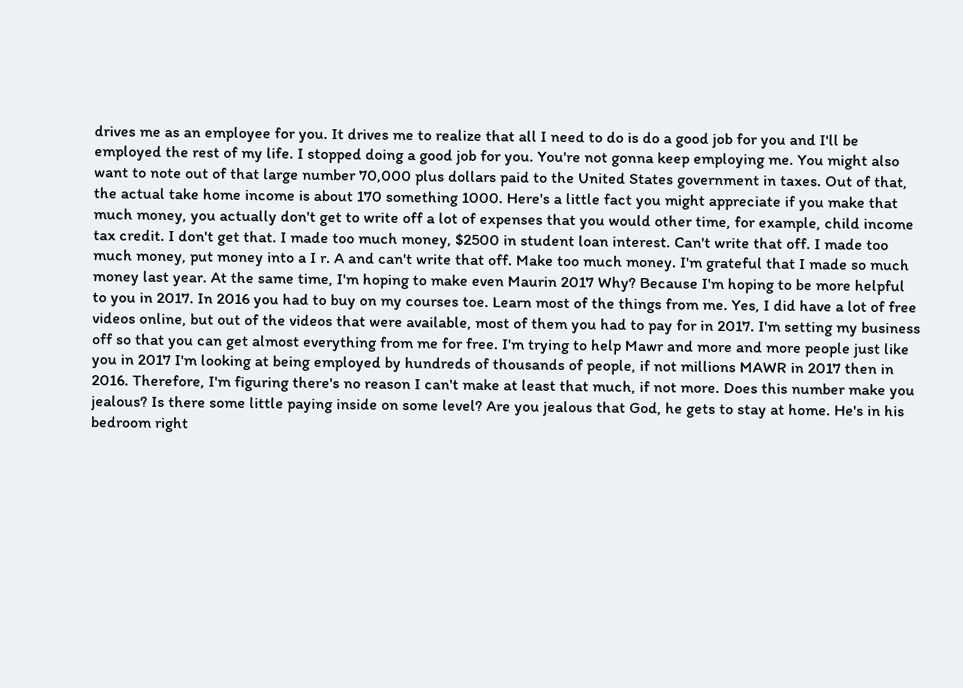drives me as an employee for you. It drives me to realize that all I need to do is do a good job for you and I'll be employed the rest of my life. I stopped doing a good job for you. You're not gonna keep employing me. You might also want to note out of that large number 70,000 plus dollars paid to the United States government in taxes. Out of that, the actual take home income is about 170 something 1000. Here's a little fact you might appreciate if you make that much money, you actually don't get to write off a lot of expenses that you would other time, for example, child income tax credit. I don't get that. I made too much money, $2500 in student loan interest. Can't write that off. I made too much money, put money into a I r. A and can't write that off. Make too much money. I'm grateful that I made so much money last year. At the same time, I'm hoping to make even Maurin 2017 Why? Because I'm hoping to be more helpful to you in 2017. In 2016 you had to buy on my courses toe. Learn most of the things from me. Yes, I did have a lot of free videos online, but out of the videos that were available, most of them you had to pay for in 2017. I'm setting my business off so that you can get almost everything from me for free. I'm trying to help Mawr and more and more people just like you in 2017 I'm looking at being employed by hundreds of thousands of people, if not millions MAWR in 2017 then in 2016. Therefore, I'm figuring there's no reason I can't make at least that much, if not more. Does this number make you jealous? Is there some little paying inside on some level? Are you jealous that God, he gets to stay at home. He's in his bedroom right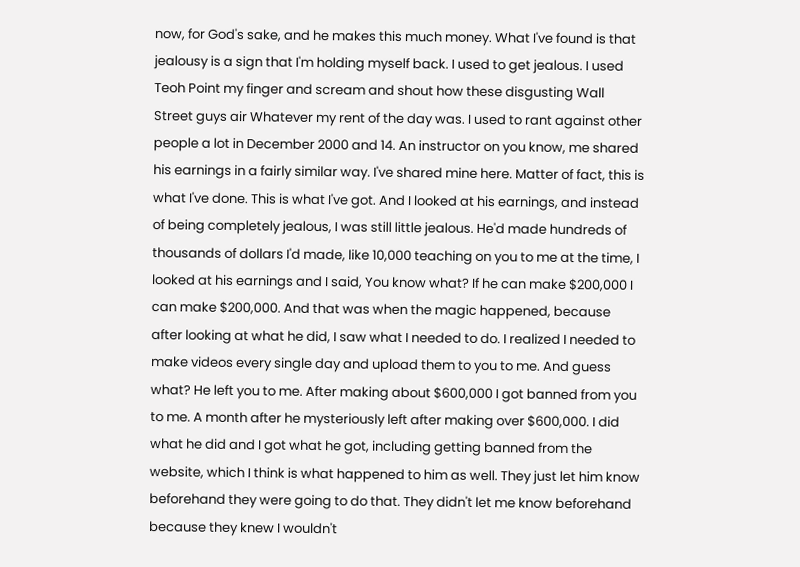now, for God's sake, and he makes this much money. What I've found is that jealousy is a sign that I'm holding myself back. I used to get jealous. I used Teoh Point my finger and scream and shout how these disgusting Wall Street guys air Whatever my rent of the day was. I used to rant against other people a lot in December 2000 and 14. An instructor on you know, me shared his earnings in a fairly similar way. I've shared mine here. Matter of fact, this is what I've done. This is what I've got. And I looked at his earnings, and instead of being completely jealous, I was still little jealous. He'd made hundreds of thousands of dollars I'd made, like 10,000 teaching on you to me at the time, I looked at his earnings and I said, You know what? If he can make $200,000 I can make $200,000. And that was when the magic happened, because after looking at what he did, I saw what I needed to do. I realized I needed to make videos every single day and upload them to you to me. And guess what? He left you to me. After making about $600,000 I got banned from you to me. A month after he mysteriously left after making over $600,000. I did what he did and I got what he got, including getting banned from the website, which I think is what happened to him as well. They just let him know beforehand they were going to do that. They didn't let me know beforehand because they knew I wouldn't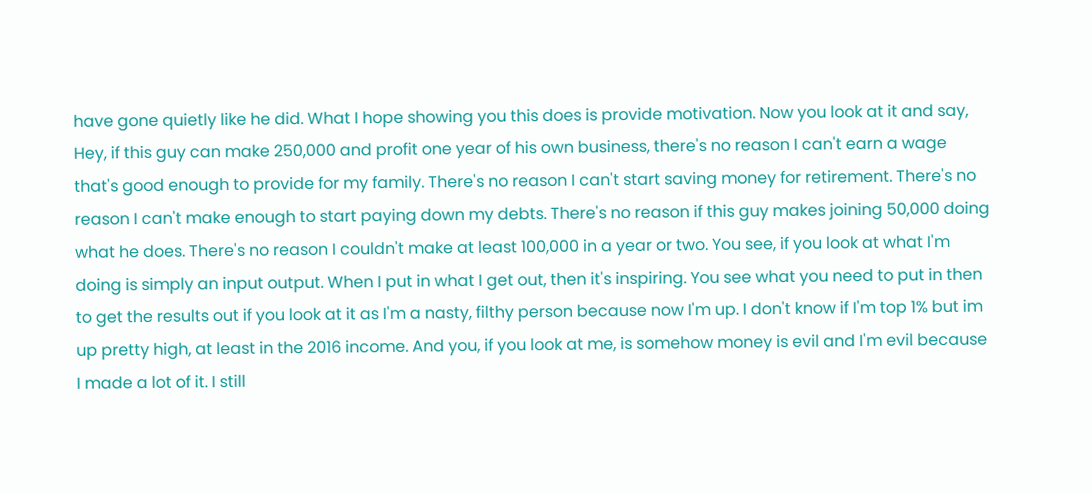have gone quietly like he did. What I hope showing you this does is provide motivation. Now you look at it and say, Hey, if this guy can make 250,000 and profit one year of his own business, there's no reason I can't earn a wage that's good enough to provide for my family. There's no reason I can't start saving money for retirement. There's no reason I can't make enough to start paying down my debts. There's no reason if this guy makes joining 50,000 doing what he does. There's no reason I couldn't make at least 100,000 in a year or two. You see, if you look at what I'm doing is simply an input output. When I put in what I get out, then it's inspiring. You see what you need to put in then to get the results out if you look at it as I'm a nasty, filthy person because now I'm up. I don't know if I'm top 1% but im up pretty high, at least in the 2016 income. And you, if you look at me, is somehow money is evil and I'm evil because I made a lot of it. I still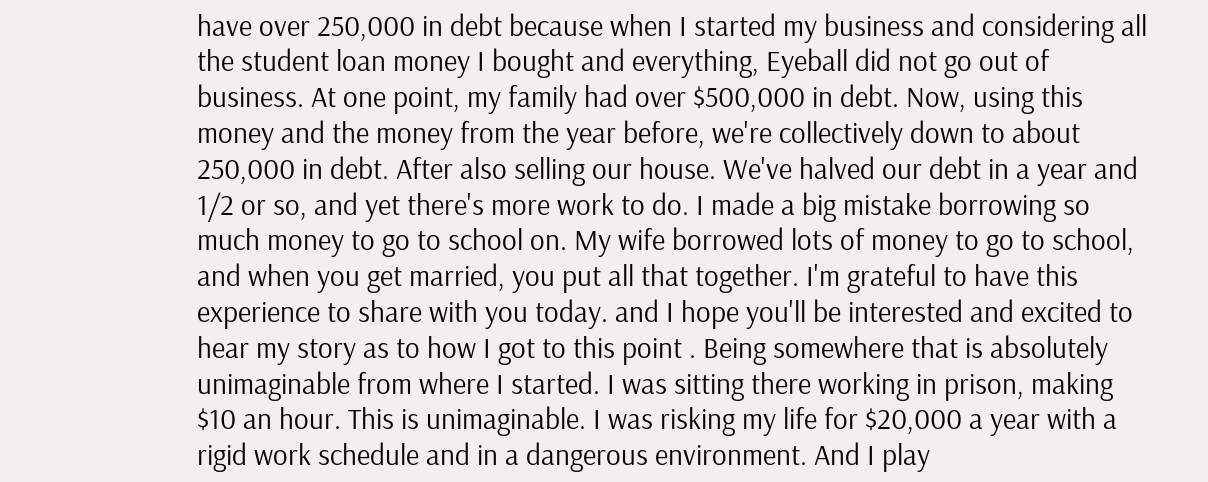have over 250,000 in debt because when I started my business and considering all the student loan money I bought and everything, Eyeball did not go out of business. At one point, my family had over $500,000 in debt. Now, using this money and the money from the year before, we're collectively down to about 250,000 in debt. After also selling our house. We've halved our debt in a year and 1/2 or so, and yet there's more work to do. I made a big mistake borrowing so much money to go to school on. My wife borrowed lots of money to go to school, and when you get married, you put all that together. I'm grateful to have this experience to share with you today. and I hope you'll be interested and excited to hear my story as to how I got to this point . Being somewhere that is absolutely unimaginable from where I started. I was sitting there working in prison, making $10 an hour. This is unimaginable. I was risking my life for $20,000 a year with a rigid work schedule and in a dangerous environment. And I play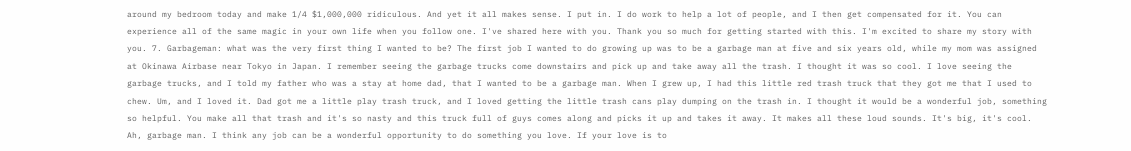around my bedroom today and make 1/4 $1,000,000 ridiculous. And yet it all makes sense. I put in. I do work to help a lot of people, and I then get compensated for it. You can experience all of the same magic in your own life when you follow one. I've shared here with you. Thank you so much for getting started with this. I'm excited to share my story with you. 7. Garbageman: what was the very first thing I wanted to be? The first job I wanted to do growing up was to be a garbage man at five and six years old, while my mom was assigned at Okinawa Airbase near Tokyo in Japan. I remember seeing the garbage trucks come downstairs and pick up and take away all the trash. I thought it was so cool. I love seeing the garbage trucks, and I told my father who was a stay at home dad, that I wanted to be a garbage man. When I grew up, I had this little red trash truck that they got me that I used to chew. Um, and I loved it. Dad got me a little play trash truck, and I loved getting the little trash cans play dumping on the trash in. I thought it would be a wonderful job, something so helpful. You make all that trash and it's so nasty and this truck full of guys comes along and picks it up and takes it away. It makes all these loud sounds. It's big, it's cool. Ah, garbage man. I think any job can be a wonderful opportunity to do something you love. If your love is to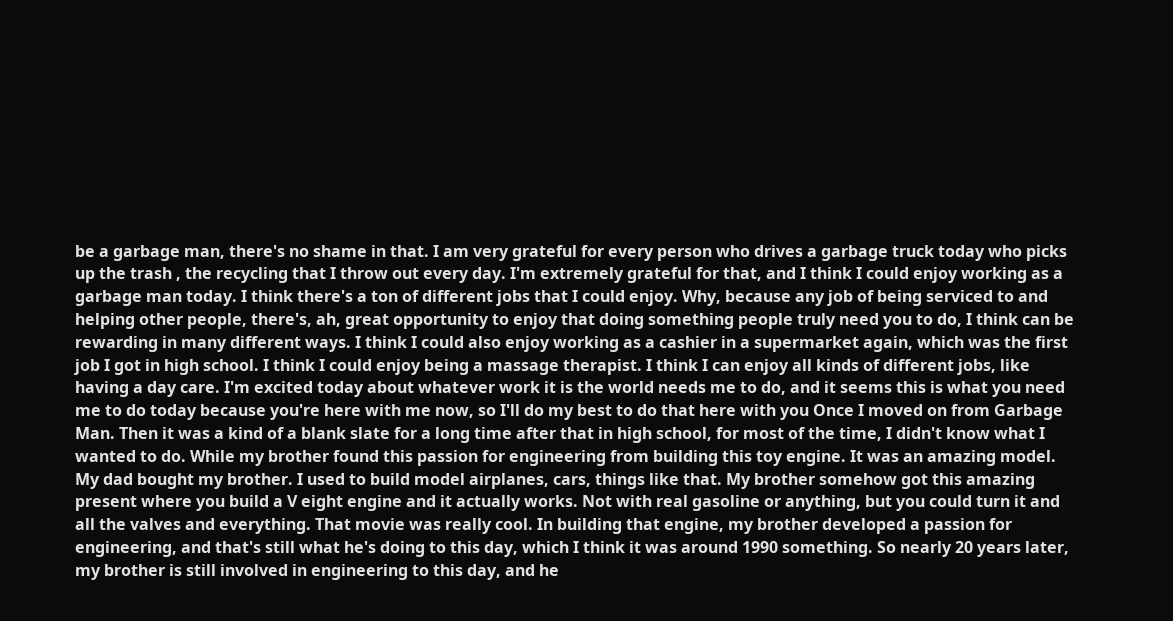be a garbage man, there's no shame in that. I am very grateful for every person who drives a garbage truck today who picks up the trash , the recycling that I throw out every day. I'm extremely grateful for that, and I think I could enjoy working as a garbage man today. I think there's a ton of different jobs that I could enjoy. Why, because any job of being serviced to and helping other people, there's, ah, great opportunity to enjoy that doing something people truly need you to do, I think can be rewarding in many different ways. I think I could also enjoy working as a cashier in a supermarket again, which was the first job I got in high school. I think I could enjoy being a massage therapist. I think I can enjoy all kinds of different jobs, like having a day care. I'm excited today about whatever work it is the world needs me to do, and it seems this is what you need me to do today because you're here with me now, so I'll do my best to do that here with you Once I moved on from Garbage Man. Then it was a kind of a blank slate for a long time after that in high school, for most of the time, I didn't know what I wanted to do. While my brother found this passion for engineering from building this toy engine. It was an amazing model. My dad bought my brother. I used to build model airplanes, cars, things like that. My brother somehow got this amazing present where you build a V eight engine and it actually works. Not with real gasoline or anything, but you could turn it and all the valves and everything. That movie was really cool. In building that engine, my brother developed a passion for engineering, and that's still what he's doing to this day, which I think it was around 1990 something. So nearly 20 years later, my brother is still involved in engineering to this day, and he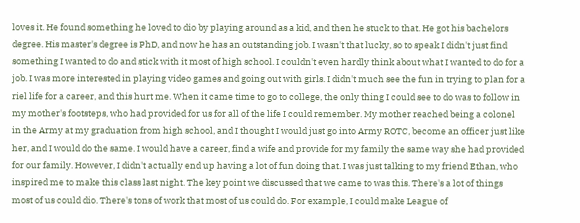loves it. He found something he loved to dio by playing around as a kid, and then he stuck to that. He got his bachelors degree. His master's degree is PhD, and now he has an outstanding job. I wasn't that lucky, so to speak I didn't just find something I wanted to do and stick with it most of high school. I couldn't even hardly think about what I wanted to do for a job. I was more interested in playing video games and going out with girls. I didn't much see the fun in trying to plan for a riel life for a career, and this hurt me. When it came time to go to college, the only thing I could see to do was to follow in my mother's footsteps, who had provided for us for all of the life I could remember. My mother reached being a colonel in the Army at my graduation from high school, and I thought I would just go into Army ROTC, become an officer just like her, and I would do the same. I would have a career, find a wife and provide for my family the same way she had provided for our family. However, I didn't actually end up having a lot of fun doing that. I was just talking to my friend Ethan, who inspired me to make this class last night. The key point we discussed that we came to was this. There's a lot of things most of us could dio. There's tons of work that most of us could do. For example, I could make League of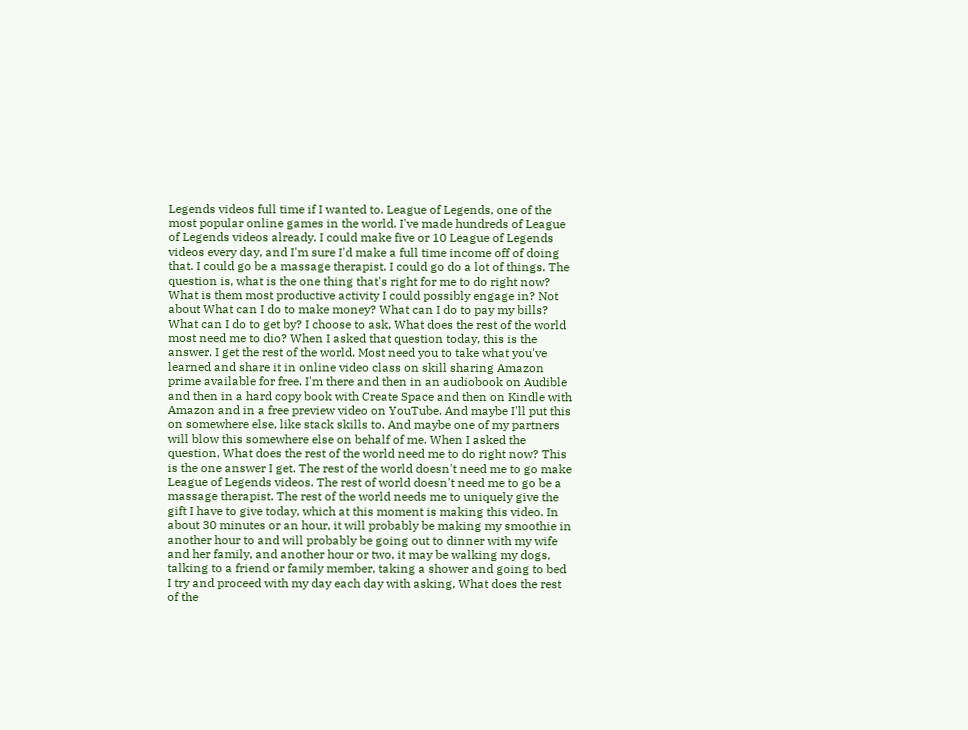Legends videos full time if I wanted to. League of Legends, one of the most popular online games in the world. I've made hundreds of League of Legends videos already. I could make five or 10 League of Legends videos every day, and I'm sure I'd make a full time income off of doing that. I could go be a massage therapist. I could go do a lot of things. The question is, what is the one thing that's right for me to do right now? What is them most productive activity I could possibly engage in? Not about What can I do to make money? What can I do to pay my bills? What can I do to get by? I choose to ask, What does the rest of the world most need me to dio? When I asked that question today, this is the answer. I get the rest of the world. Most need you to take what you've learned and share it in online video class on skill sharing Amazon prime available for free. I'm there and then in an audiobook on Audible and then in a hard copy book with Create Space and then on Kindle with Amazon and in a free preview video on YouTube. And maybe I'll put this on somewhere else, like stack skills to. And maybe one of my partners will blow this somewhere else on behalf of me. When I asked the question, What does the rest of the world need me to do right now? This is the one answer I get. The rest of the world doesn't need me to go make League of Legends videos. The rest of world doesn't need me to go be a massage therapist. The rest of the world needs me to uniquely give the gift I have to give today, which at this moment is making this video. In about 30 minutes or an hour, it will probably be making my smoothie in another hour to and will probably be going out to dinner with my wife and her family, and another hour or two, it may be walking my dogs, talking to a friend or family member, taking a shower and going to bed I try and proceed with my day each day with asking, What does the rest of the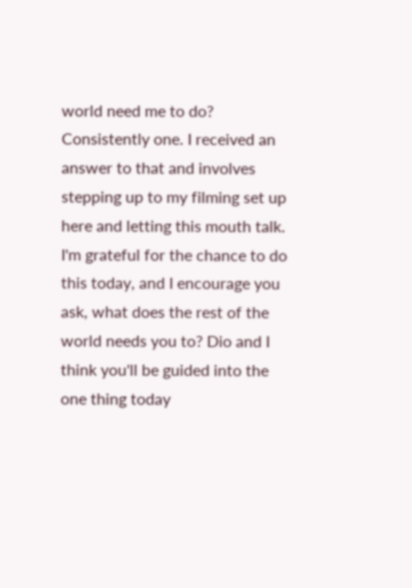world need me to do? Consistently one. I received an answer to that and involves stepping up to my filming set up here and letting this mouth talk. I'm grateful for the chance to do this today, and I encourage you ask, what does the rest of the world needs you to? Dio and I think you'll be guided into the one thing today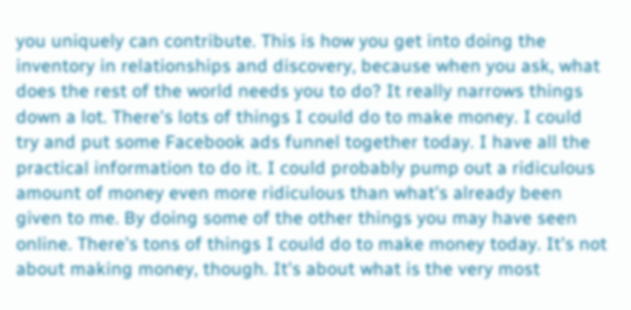you uniquely can contribute. This is how you get into doing the inventory in relationships and discovery, because when you ask, what does the rest of the world needs you to do? It really narrows things down a lot. There's lots of things I could do to make money. I could try and put some Facebook ads funnel together today. I have all the practical information to do it. I could probably pump out a ridiculous amount of money even more ridiculous than what's already been given to me. By doing some of the other things you may have seen online. There's tons of things I could do to make money today. It's not about making money, though. It's about what is the very most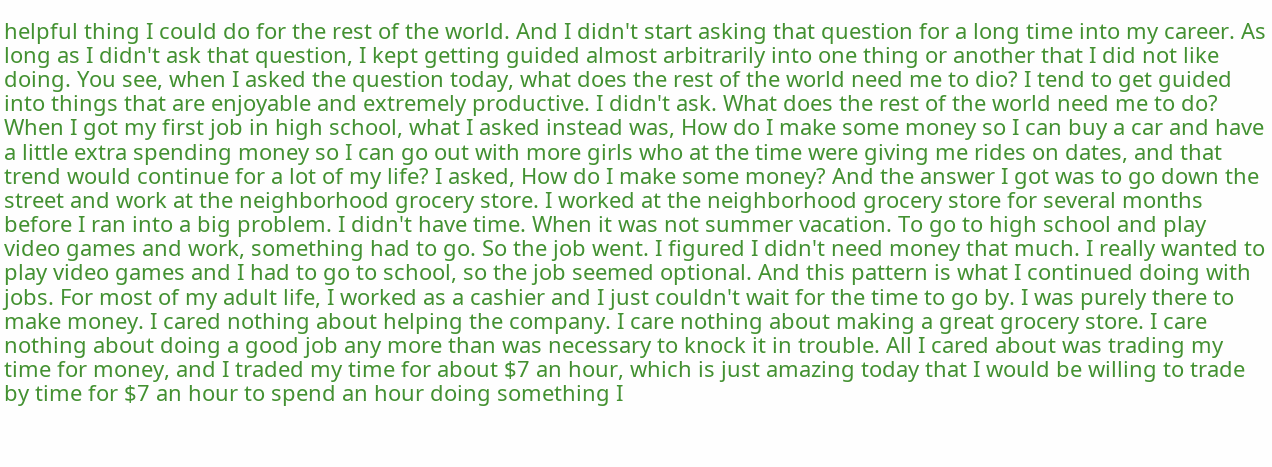helpful thing I could do for the rest of the world. And I didn't start asking that question for a long time into my career. As long as I didn't ask that question, I kept getting guided almost arbitrarily into one thing or another that I did not like doing. You see, when I asked the question today, what does the rest of the world need me to dio? I tend to get guided into things that are enjoyable and extremely productive. I didn't ask. What does the rest of the world need me to do? When I got my first job in high school, what I asked instead was, How do I make some money so I can buy a car and have a little extra spending money so I can go out with more girls who at the time were giving me rides on dates, and that trend would continue for a lot of my life? I asked, How do I make some money? And the answer I got was to go down the street and work at the neighborhood grocery store. I worked at the neighborhood grocery store for several months before I ran into a big problem. I didn't have time. When it was not summer vacation. To go to high school and play video games and work, something had to go. So the job went. I figured I didn't need money that much. I really wanted to play video games and I had to go to school, so the job seemed optional. And this pattern is what I continued doing with jobs. For most of my adult life, I worked as a cashier and I just couldn't wait for the time to go by. I was purely there to make money. I cared nothing about helping the company. I care nothing about making a great grocery store. I care nothing about doing a good job any more than was necessary to knock it in trouble. All I cared about was trading my time for money, and I traded my time for about $7 an hour, which is just amazing today that I would be willing to trade by time for $7 an hour to spend an hour doing something I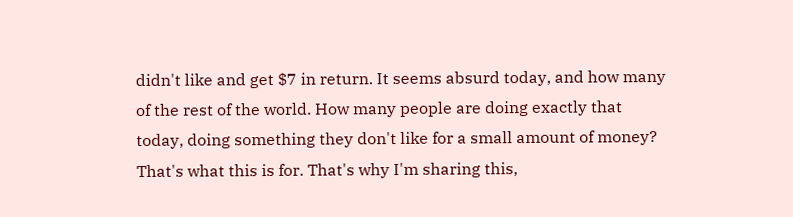didn't like and get $7 in return. It seems absurd today, and how many of the rest of the world. How many people are doing exactly that today, doing something they don't like for a small amount of money? That's what this is for. That's why I'm sharing this,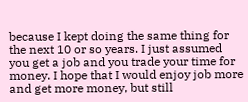because I kept doing the same thing for the next 10 or so years. I just assumed you get a job and you trade your time for money. I hope that I would enjoy job more and get more money, but still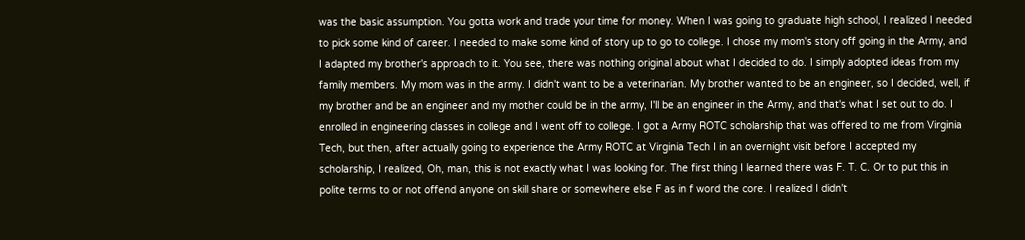was the basic assumption. You gotta work and trade your time for money. When I was going to graduate high school, I realized I needed to pick some kind of career. I needed to make some kind of story up to go to college. I chose my mom's story off going in the Army, and I adapted my brother's approach to it. You see, there was nothing original about what I decided to do. I simply adopted ideas from my family members. My mom was in the army. I didn't want to be a veterinarian. My brother wanted to be an engineer, so I decided, well, if my brother and be an engineer and my mother could be in the army, I'll be an engineer in the Army, and that's what I set out to do. I enrolled in engineering classes in college and I went off to college. I got a Army ROTC scholarship that was offered to me from Virginia Tech, but then, after actually going to experience the Army ROTC at Virginia Tech I in an overnight visit before I accepted my scholarship, I realized, Oh, man, this is not exactly what I was looking for. The first thing I learned there was F. T. C. Or to put this in polite terms to or not offend anyone on skill share or somewhere else F as in f word the core. I realized I didn't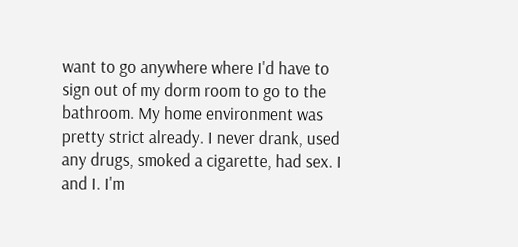want to go anywhere where I'd have to sign out of my dorm room to go to the bathroom. My home environment was pretty strict already. I never drank, used any drugs, smoked a cigarette, had sex. I and I. I'm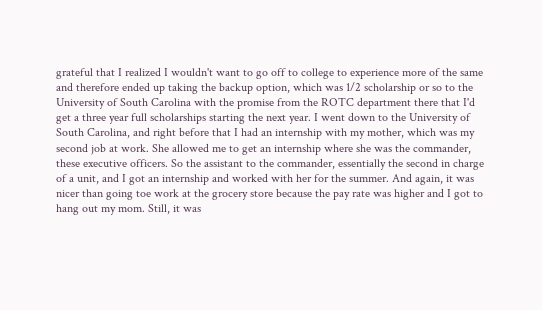grateful that I realized I wouldn't want to go off to college to experience more of the same and therefore ended up taking the backup option, which was 1/2 scholarship or so to the University of South Carolina with the promise from the ROTC department there that I'd get a three year full scholarships starting the next year. I went down to the University of South Carolina, and right before that I had an internship with my mother, which was my second job at work. She allowed me to get an internship where she was the commander, these executive officers. So the assistant to the commander, essentially the second in charge of a unit, and I got an internship and worked with her for the summer. And again, it was nicer than going toe work at the grocery store because the pay rate was higher and I got to hang out my mom. Still, it was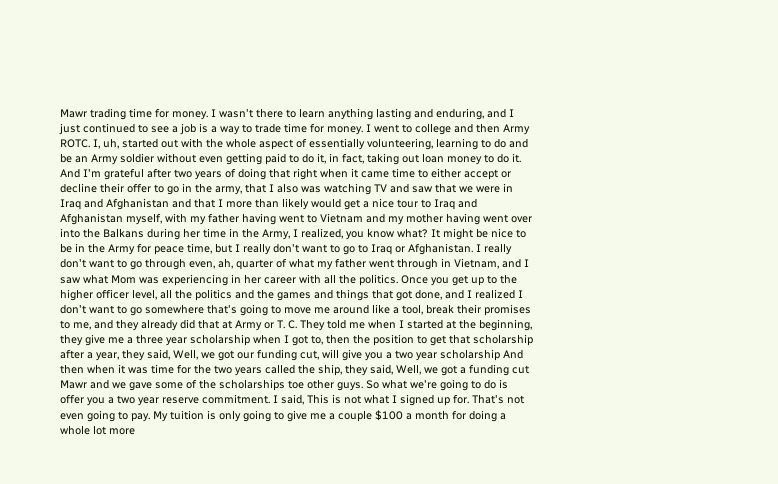Mawr trading time for money. I wasn't there to learn anything lasting and enduring, and I just continued to see a job is a way to trade time for money. I went to college and then Army ROTC. I, uh, started out with the whole aspect of essentially volunteering, learning to do and be an Army soldier without even getting paid to do it, in fact, taking out loan money to do it. And I'm grateful after two years of doing that right when it came time to either accept or decline their offer to go in the army, that I also was watching TV and saw that we were in Iraq and Afghanistan and that I more than likely would get a nice tour to Iraq and Afghanistan myself, with my father having went to Vietnam and my mother having went over into the Balkans during her time in the Army, I realized, you know what? It might be nice to be in the Army for peace time, but I really don't want to go to Iraq or Afghanistan. I really don't want to go through even, ah, quarter of what my father went through in Vietnam, and I saw what Mom was experiencing in her career with all the politics. Once you get up to the higher officer level, all the politics and the games and things that got done, and I realized I don't want to go somewhere that's going to move me around like a tool, break their promises to me, and they already did that at Army or T. C. They told me when I started at the beginning, they give me a three year scholarship when I got to, then the position to get that scholarship after a year, they said, Well, we got our funding cut, will give you a two year scholarship And then when it was time for the two years called the ship, they said, Well, we got a funding cut Mawr and we gave some of the scholarships toe other guys. So what we're going to do is offer you a two year reserve commitment. I said, This is not what I signed up for. That's not even going to pay. My tuition is only going to give me a couple $100 a month for doing a whole lot more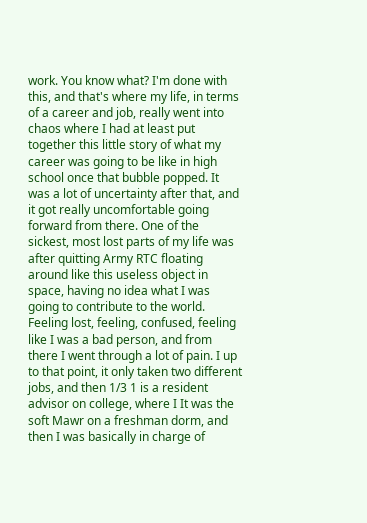work. You know what? I'm done with this, and that's where my life, in terms of a career and job, really went into chaos where I had at least put together this little story of what my career was going to be like in high school once that bubble popped. It was a lot of uncertainty after that, and it got really uncomfortable going forward from there. One of the sickest, most lost parts of my life was after quitting Army RTC floating around like this useless object in space, having no idea what I was going to contribute to the world. Feeling lost, feeling, confused, feeling like I was a bad person, and from there I went through a lot of pain. I up to that point, it only taken two different jobs, and then 1/3 1 is a resident advisor on college, where I It was the soft Mawr on a freshman dorm, and then I was basically in charge of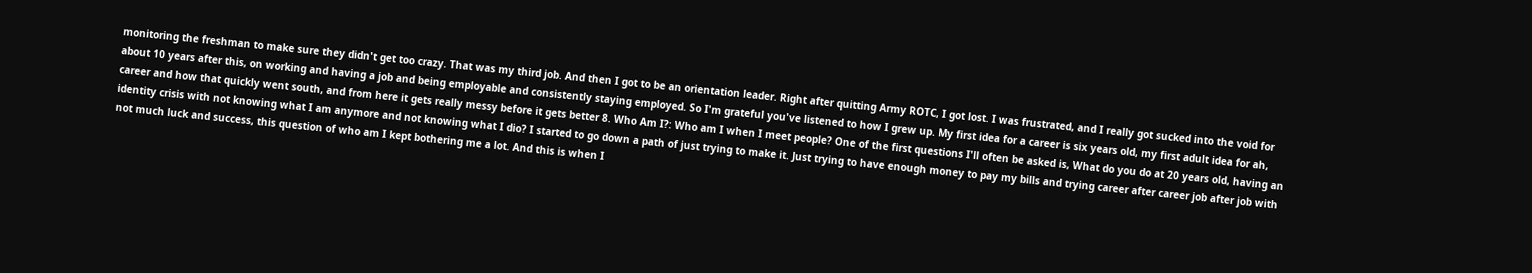monitoring the freshman to make sure they didn't get too crazy. That was my third job. And then I got to be an orientation leader. Right after quitting Army ROTC, I got lost. I was frustrated, and I really got sucked into the void for about 10 years after this, on working and having a job and being employable and consistently staying employed. So I'm grateful you've listened to how I grew up. My first idea for a career is six years old, my first adult idea for ah, career and how that quickly went south, and from here it gets really messy before it gets better 8. Who Am I?: Who am I when I meet people? One of the first questions I'll often be asked is, What do you do at 20 years old, having an identity crisis with not knowing what I am anymore and not knowing what I dio? I started to go down a path of just trying to make it. Just trying to have enough money to pay my bills and trying career after career job after job with not much luck and success, this question of who am I kept bothering me a lot. And this is when I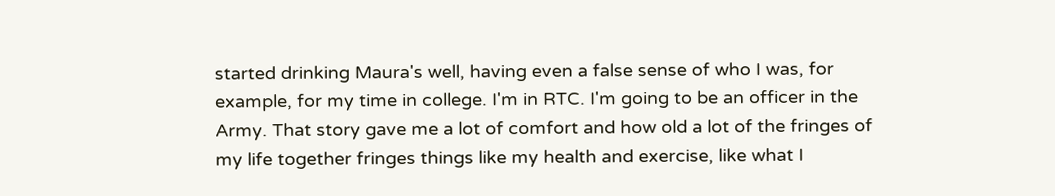started drinking Maura's well, having even a false sense of who I was, for example, for my time in college. I'm in RTC. I'm going to be an officer in the Army. That story gave me a lot of comfort and how old a lot of the fringes of my life together fringes things like my health and exercise, like what I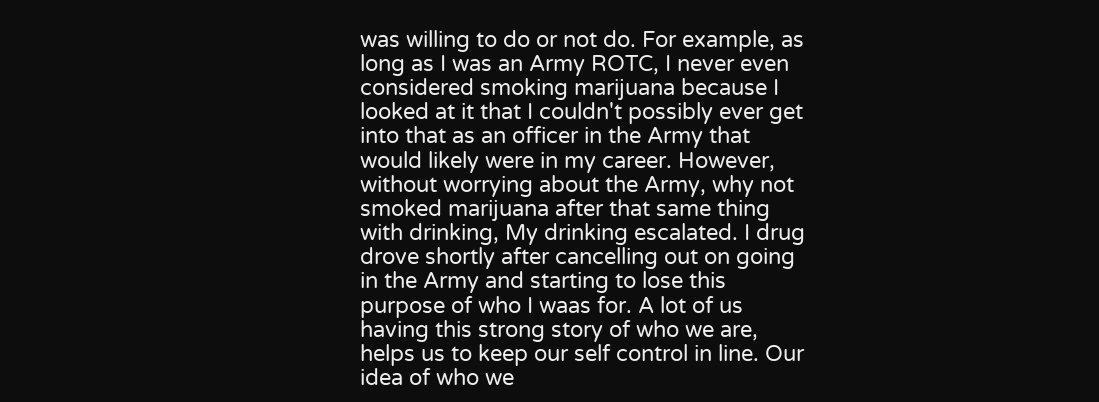was willing to do or not do. For example, as long as I was an Army ROTC, I never even considered smoking marijuana because I looked at it that I couldn't possibly ever get into that as an officer in the Army that would likely were in my career. However, without worrying about the Army, why not smoked marijuana after that same thing with drinking, My drinking escalated. I drug drove shortly after cancelling out on going in the Army and starting to lose this purpose of who I waas for. A lot of us having this strong story of who we are, helps us to keep our self control in line. Our idea of who we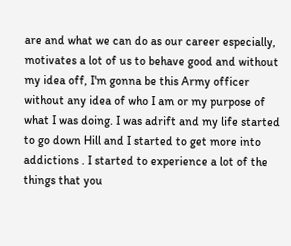are and what we can do as our career especially, motivates a lot of us to behave good and without my idea off, I'm gonna be this Army officer without any idea of who I am or my purpose of what I was doing. I was adrift and my life started to go down Hill and I started to get more into addictions . I started to experience a lot of the things that you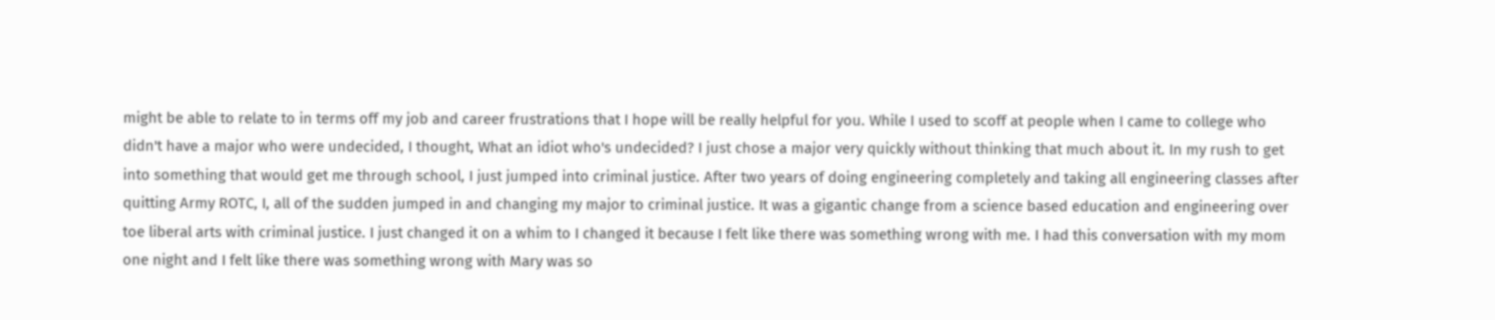might be able to relate to in terms off my job and career frustrations that I hope will be really helpful for you. While I used to scoff at people when I came to college who didn't have a major who were undecided, I thought, What an idiot who's undecided? I just chose a major very quickly without thinking that much about it. In my rush to get into something that would get me through school, I just jumped into criminal justice. After two years of doing engineering completely and taking all engineering classes after quitting Army ROTC, I, all of the sudden jumped in and changing my major to criminal justice. It was a gigantic change from a science based education and engineering over toe liberal arts with criminal justice. I just changed it on a whim to I changed it because I felt like there was something wrong with me. I had this conversation with my mom one night and I felt like there was something wrong with Mary was so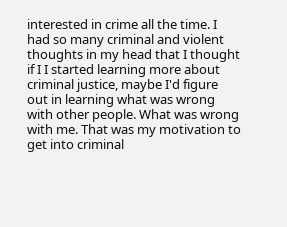interested in crime all the time. I had so many criminal and violent thoughts in my head that I thought if I I started learning more about criminal justice, maybe I'd figure out in learning what was wrong with other people. What was wrong with me. That was my motivation to get into criminal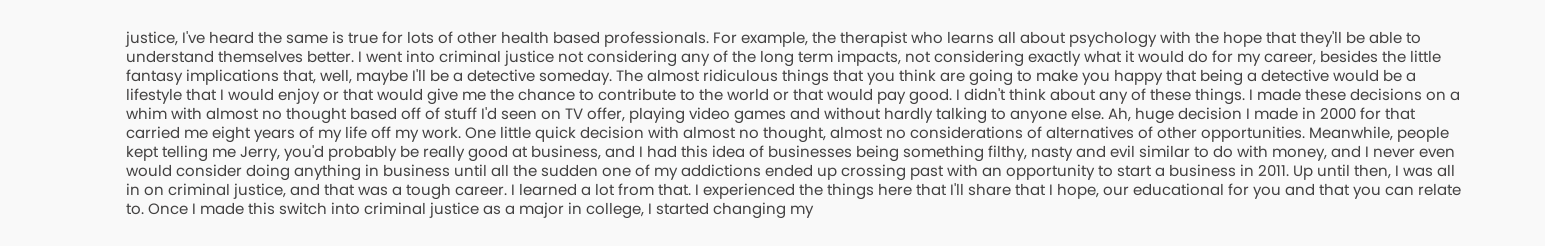justice, I've heard the same is true for lots of other health based professionals. For example, the therapist who learns all about psychology with the hope that they'll be able to understand themselves better. I went into criminal justice not considering any of the long term impacts, not considering exactly what it would do for my career, besides the little fantasy implications that, well, maybe I'll be a detective someday. The almost ridiculous things that you think are going to make you happy that being a detective would be a lifestyle that I would enjoy or that would give me the chance to contribute to the world or that would pay good. I didn't think about any of these things. I made these decisions on a whim with almost no thought based off of stuff I'd seen on TV offer, playing video games and without hardly talking to anyone else. Ah, huge decision I made in 2000 for that carried me eight years of my life off my work. One little quick decision with almost no thought, almost no considerations of alternatives of other opportunities. Meanwhile, people kept telling me Jerry, you'd probably be really good at business, and I had this idea of businesses being something filthy, nasty and evil similar to do with money, and I never even would consider doing anything in business until all the sudden one of my addictions ended up crossing past with an opportunity to start a business in 2011. Up until then, I was all in on criminal justice, and that was a tough career. I learned a lot from that. I experienced the things here that I'll share that I hope, our educational for you and that you can relate to. Once I made this switch into criminal justice as a major in college, I started changing my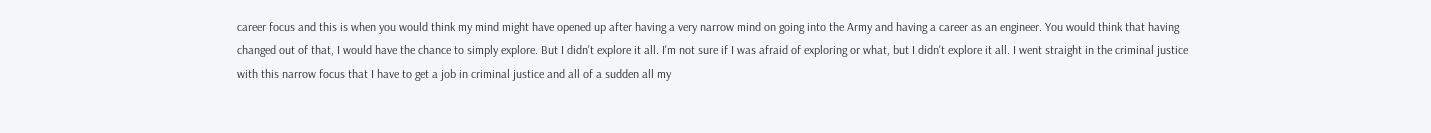career focus and this is when you would think my mind might have opened up after having a very narrow mind on going into the Army and having a career as an engineer. You would think that having changed out of that, I would have the chance to simply explore. But I didn't explore it all. I'm not sure if I was afraid of exploring or what, but I didn't explore it all. I went straight in the criminal justice with this narrow focus that I have to get a job in criminal justice and all of a sudden all my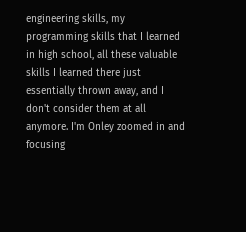engineering skills, my programming skills that I learned in high school, all these valuable skills I learned there just essentially thrown away, and I don't consider them at all anymore. I'm Onley zoomed in and focusing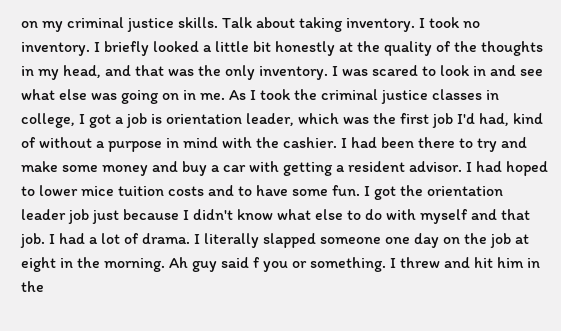on my criminal justice skills. Talk about taking inventory. I took no inventory. I briefly looked a little bit honestly at the quality of the thoughts in my head, and that was the only inventory. I was scared to look in and see what else was going on in me. As I took the criminal justice classes in college, I got a job is orientation leader, which was the first job I'd had, kind of without a purpose in mind with the cashier. I had been there to try and make some money and buy a car with getting a resident advisor. I had hoped to lower mice tuition costs and to have some fun. I got the orientation leader job just because I didn't know what else to do with myself and that job. I had a lot of drama. I literally slapped someone one day on the job at eight in the morning. Ah guy said f you or something. I threw and hit him in the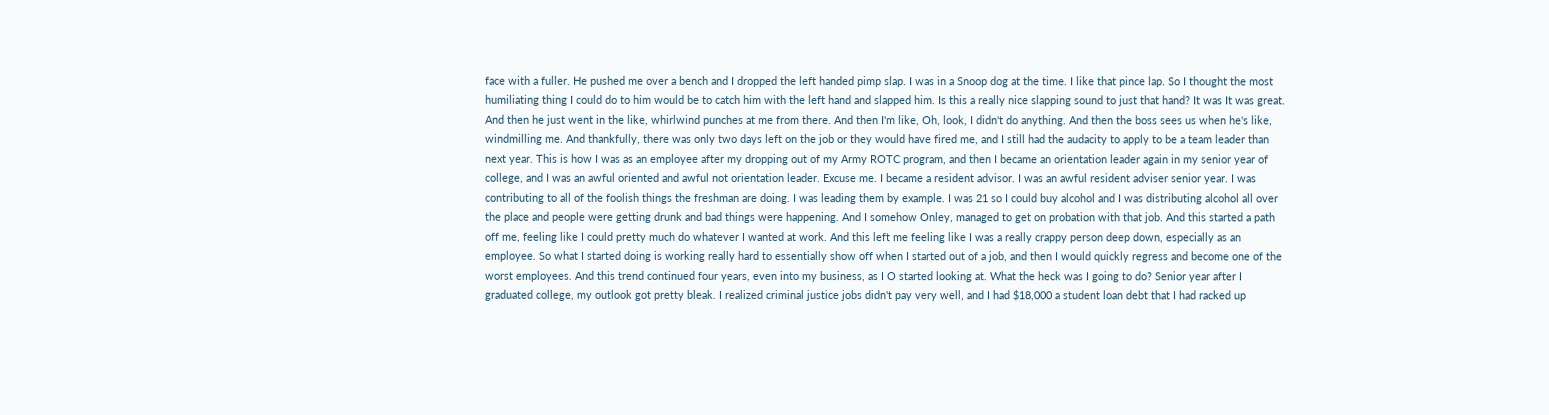face with a fuller. He pushed me over a bench and I dropped the left handed pimp slap. I was in a Snoop dog at the time. I like that pince lap. So I thought the most humiliating thing I could do to him would be to catch him with the left hand and slapped him. Is this a really nice slapping sound to just that hand? It was It was great. And then he just went in the like, whirlwind punches at me from there. And then I'm like, Oh, look, I didn't do anything. And then the boss sees us when he's like, windmilling me. And thankfully, there was only two days left on the job or they would have fired me, and I still had the audacity to apply to be a team leader than next year. This is how I was as an employee after my dropping out of my Army ROTC program, and then I became an orientation leader again in my senior year of college, and I was an awful oriented and awful not orientation leader. Excuse me. I became a resident advisor. I was an awful resident adviser senior year. I was contributing to all of the foolish things the freshman are doing. I was leading them by example. I was 21 so I could buy alcohol and I was distributing alcohol all over the place and people were getting drunk and bad things were happening. And I somehow Onley, managed to get on probation with that job. And this started a path off me, feeling like I could pretty much do whatever I wanted at work. And this left me feeling like I was a really crappy person deep down, especially as an employee. So what I started doing is working really hard to essentially show off when I started out of a job, and then I would quickly regress and become one of the worst employees. And this trend continued four years, even into my business, as I O started looking at. What the heck was I going to do? Senior year after I graduated college, my outlook got pretty bleak. I realized criminal justice jobs didn't pay very well, and I had $18,000 a student loan debt that I had racked up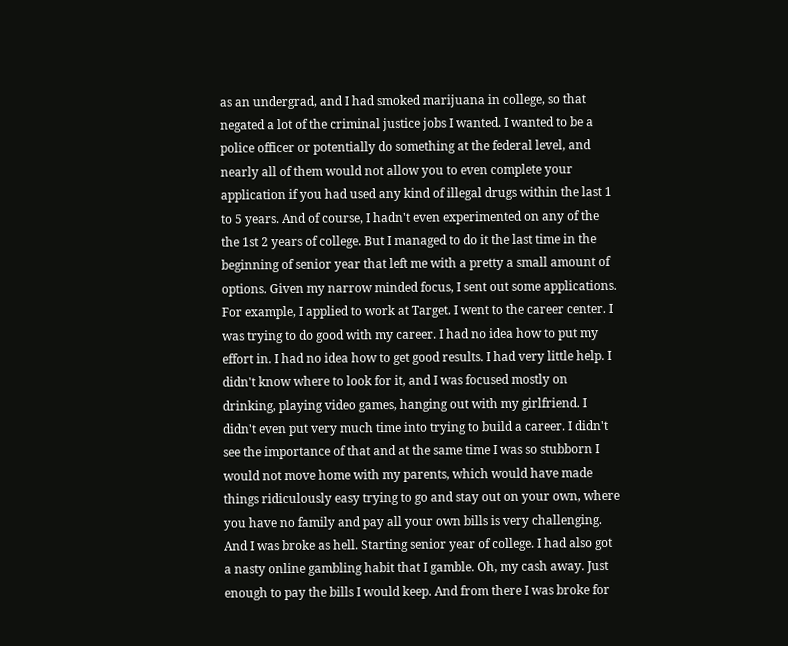as an undergrad, and I had smoked marijuana in college, so that negated a lot of the criminal justice jobs I wanted. I wanted to be a police officer or potentially do something at the federal level, and nearly all of them would not allow you to even complete your application if you had used any kind of illegal drugs within the last 1 to 5 years. And of course, I hadn't even experimented on any of the the 1st 2 years of college. But I managed to do it the last time in the beginning of senior year that left me with a pretty a small amount of options. Given my narrow minded focus, I sent out some applications. For example, I applied to work at Target. I went to the career center. I was trying to do good with my career. I had no idea how to put my effort in. I had no idea how to get good results. I had very little help. I didn't know where to look for it, and I was focused mostly on drinking, playing video games, hanging out with my girlfriend. I didn't even put very much time into trying to build a career. I didn't see the importance of that and at the same time I was so stubborn I would not move home with my parents, which would have made things ridiculously easy trying to go and stay out on your own, where you have no family and pay all your own bills is very challenging. And I was broke as hell. Starting senior year of college. I had also got a nasty online gambling habit that I gamble. Oh, my cash away. Just enough to pay the bills I would keep. And from there I was broke for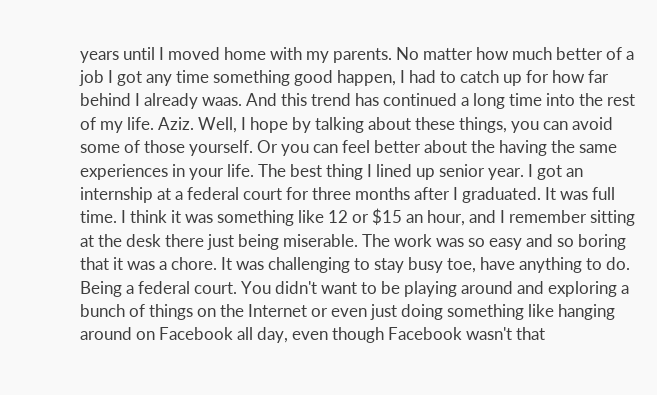years until I moved home with my parents. No matter how much better of a job I got any time something good happen, I had to catch up for how far behind I already waas. And this trend has continued a long time into the rest of my life. Aziz. Well, I hope by talking about these things, you can avoid some of those yourself. Or you can feel better about the having the same experiences in your life. The best thing I lined up senior year. I got an internship at a federal court for three months after I graduated. It was full time. I think it was something like 12 or $15 an hour, and I remember sitting at the desk there just being miserable. The work was so easy and so boring that it was a chore. It was challenging to stay busy toe, have anything to do. Being a federal court. You didn't want to be playing around and exploring a bunch of things on the Internet or even just doing something like hanging around on Facebook all day, even though Facebook wasn't that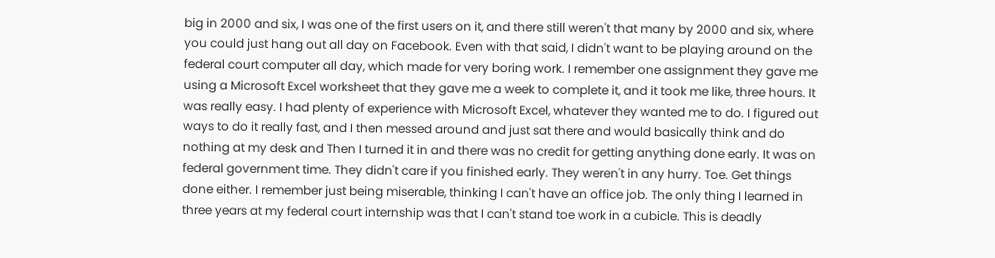big in 2000 and six, I was one of the first users on it, and there still weren't that many by 2000 and six, where you could just hang out all day on Facebook. Even with that said, I didn't want to be playing around on the federal court computer all day, which made for very boring work. I remember one assignment they gave me using a Microsoft Excel worksheet that they gave me a week to complete it, and it took me like, three hours. It was really easy. I had plenty of experience with Microsoft Excel, whatever they wanted me to do. I figured out ways to do it really fast, and I then messed around and just sat there and would basically think and do nothing at my desk and Then I turned it in and there was no credit for getting anything done early. It was on federal government time. They didn't care if you finished early. They weren't in any hurry. Toe. Get things done either. I remember just being miserable, thinking I can't have an office job. The only thing I learned in three years at my federal court internship was that I can't stand toe work in a cubicle. This is deadly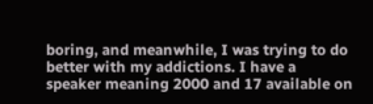boring, and meanwhile, I was trying to do better with my addictions. I have a speaker meaning 2000 and 17 available on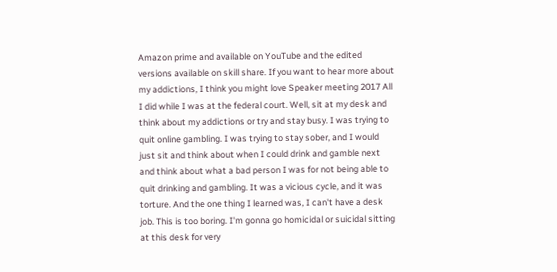Amazon prime and available on YouTube and the edited versions available on skill share. If you want to hear more about my addictions, I think you might love Speaker meeting 2017 All I did while I was at the federal court. Well, sit at my desk and think about my addictions or try and stay busy. I was trying to quit online gambling. I was trying to stay sober, and I would just sit and think about when I could drink and gamble next and think about what a bad person I was for not being able to quit drinking and gambling. It was a vicious cycle, and it was torture. And the one thing I learned was, I can't have a desk job. This is too boring. I'm gonna go homicidal or suicidal sitting at this desk for very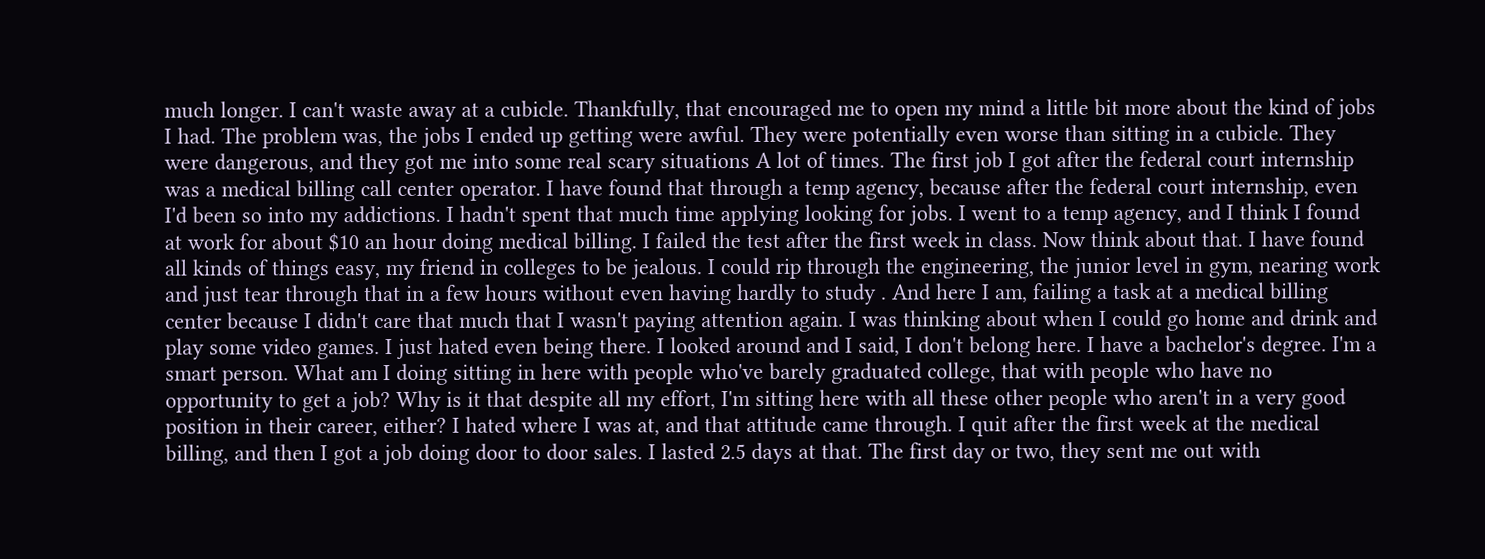much longer. I can't waste away at a cubicle. Thankfully, that encouraged me to open my mind a little bit more about the kind of jobs I had. The problem was, the jobs I ended up getting were awful. They were potentially even worse than sitting in a cubicle. They were dangerous, and they got me into some real scary situations A lot of times. The first job I got after the federal court internship was a medical billing call center operator. I have found that through a temp agency, because after the federal court internship, even I'd been so into my addictions. I hadn't spent that much time applying looking for jobs. I went to a temp agency, and I think I found at work for about $10 an hour doing medical billing. I failed the test after the first week in class. Now think about that. I have found all kinds of things easy, my friend in colleges to be jealous. I could rip through the engineering, the junior level in gym, nearing work and just tear through that in a few hours without even having hardly to study . And here I am, failing a task at a medical billing center because I didn't care that much that I wasn't paying attention again. I was thinking about when I could go home and drink and play some video games. I just hated even being there. I looked around and I said, I don't belong here. I have a bachelor's degree. I'm a smart person. What am I doing sitting in here with people who've barely graduated college, that with people who have no opportunity to get a job? Why is it that despite all my effort, I'm sitting here with all these other people who aren't in a very good position in their career, either? I hated where I was at, and that attitude came through. I quit after the first week at the medical billing, and then I got a job doing door to door sales. I lasted 2.5 days at that. The first day or two, they sent me out with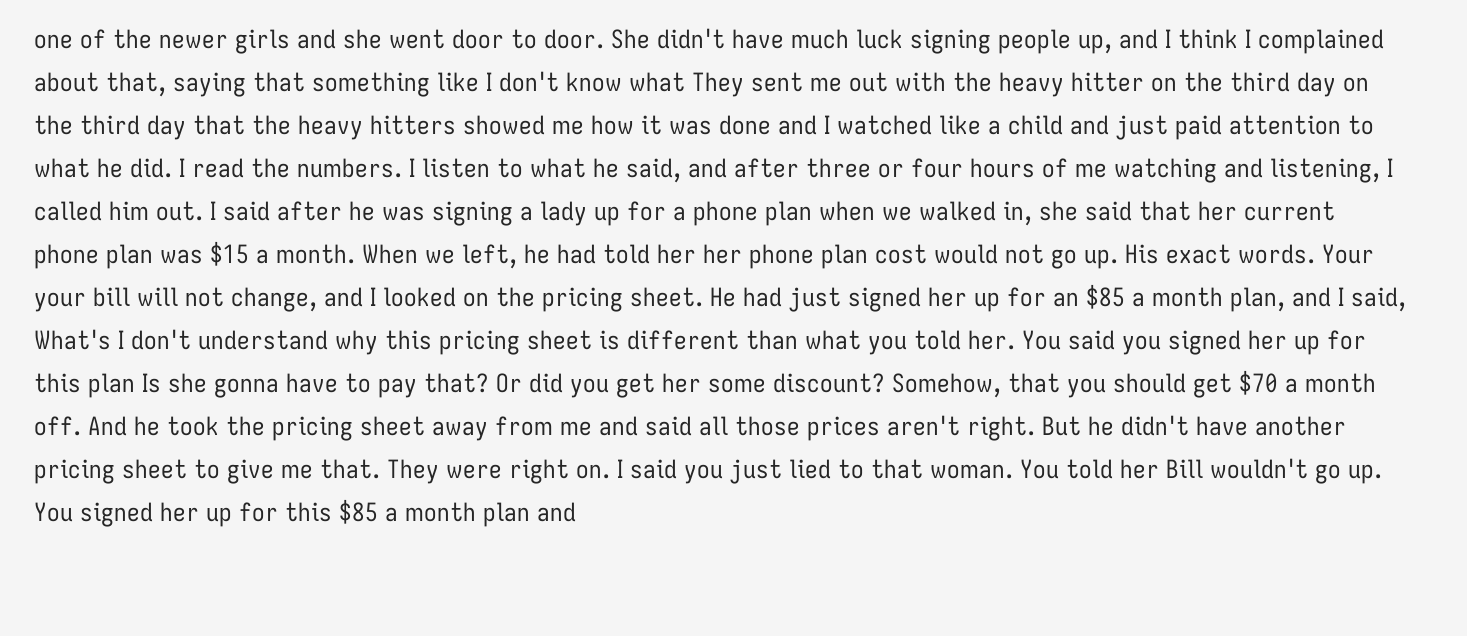one of the newer girls and she went door to door. She didn't have much luck signing people up, and I think I complained about that, saying that something like I don't know what They sent me out with the heavy hitter on the third day on the third day that the heavy hitters showed me how it was done and I watched like a child and just paid attention to what he did. I read the numbers. I listen to what he said, and after three or four hours of me watching and listening, I called him out. I said after he was signing a lady up for a phone plan when we walked in, she said that her current phone plan was $15 a month. When we left, he had told her her phone plan cost would not go up. His exact words. Your your bill will not change, and I looked on the pricing sheet. He had just signed her up for an $85 a month plan, and I said, What's I don't understand why this pricing sheet is different than what you told her. You said you signed her up for this plan Is she gonna have to pay that? Or did you get her some discount? Somehow, that you should get $70 a month off. And he took the pricing sheet away from me and said all those prices aren't right. But he didn't have another pricing sheet to give me that. They were right on. I said you just lied to that woman. You told her Bill wouldn't go up. You signed her up for this $85 a month plan and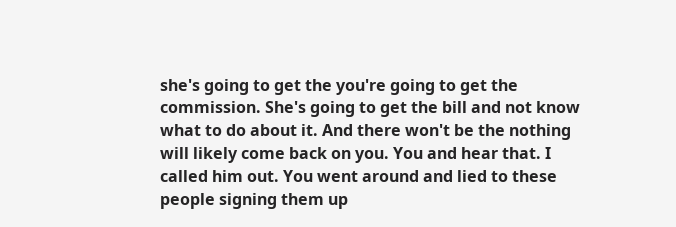she's going to get the you're going to get the commission. She's going to get the bill and not know what to do about it. And there won't be the nothing will likely come back on you. You and hear that. I called him out. You went around and lied to these people signing them up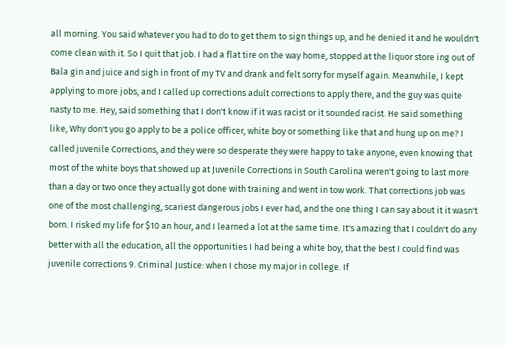all morning. You said whatever you had to do to get them to sign things up, and he denied it and he wouldn't come clean with it. So I quit that job. I had a flat tire on the way home, stopped at the liquor store ing out of Bala gin and juice and sigh in front of my TV and drank and felt sorry for myself again. Meanwhile, I kept applying to more jobs, and I called up corrections adult corrections to apply there, and the guy was quite nasty to me. Hey, said something that I don't know if it was racist or it sounded racist. He said something like, Why don't you go apply to be a police officer, white boy or something like that and hung up on me? I called juvenile Corrections, and they were so desperate they were happy to take anyone, even knowing that most of the white boys that showed up at Juvenile Corrections in South Carolina weren't going to last more than a day or two once they actually got done with training and went in tow work. That corrections job was one of the most challenging, scariest dangerous jobs I ever had, and the one thing I can say about it it wasn't born. I risked my life for $10 an hour, and I learned a lot at the same time. It's amazing that I couldn't do any better with all the education, all the opportunities I had being a white boy, that the best I could find was juvenile corrections 9. Criminal Justice: when I chose my major in college. If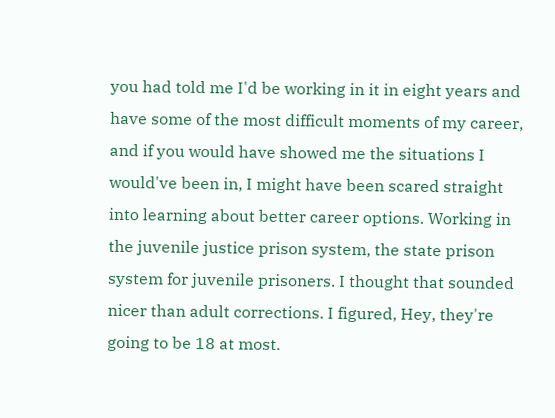you had told me I'd be working in it in eight years and have some of the most difficult moments of my career, and if you would have showed me the situations I would've been in, I might have been scared straight into learning about better career options. Working in the juvenile justice prison system, the state prison system for juvenile prisoners. I thought that sounded nicer than adult corrections. I figured, Hey, they're going to be 18 at most.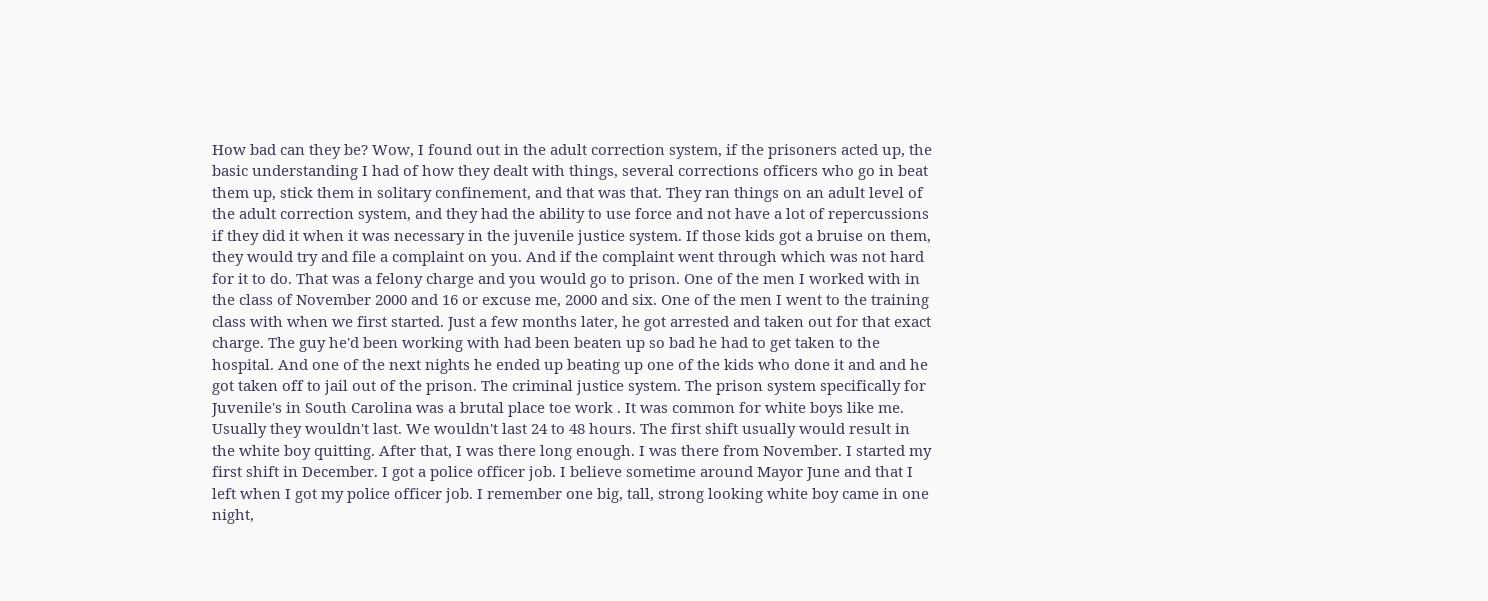How bad can they be? Wow, I found out in the adult correction system, if the prisoners acted up, the basic understanding I had of how they dealt with things, several corrections officers who go in beat them up, stick them in solitary confinement, and that was that. They ran things on an adult level of the adult correction system, and they had the ability to use force and not have a lot of repercussions if they did it when it was necessary in the juvenile justice system. If those kids got a bruise on them, they would try and file a complaint on you. And if the complaint went through which was not hard for it to do. That was a felony charge and you would go to prison. One of the men I worked with in the class of November 2000 and 16 or excuse me, 2000 and six. One of the men I went to the training class with when we first started. Just a few months later, he got arrested and taken out for that exact charge. The guy he'd been working with had been beaten up so bad he had to get taken to the hospital. And one of the next nights he ended up beating up one of the kids who done it and and he got taken off to jail out of the prison. The criminal justice system. The prison system specifically for Juvenile's in South Carolina was a brutal place toe work . It was common for white boys like me. Usually they wouldn't last. We wouldn't last 24 to 48 hours. The first shift usually would result in the white boy quitting. After that, I was there long enough. I was there from November. I started my first shift in December. I got a police officer job. I believe sometime around Mayor June and that I left when I got my police officer job. I remember one big, tall, strong looking white boy came in one night,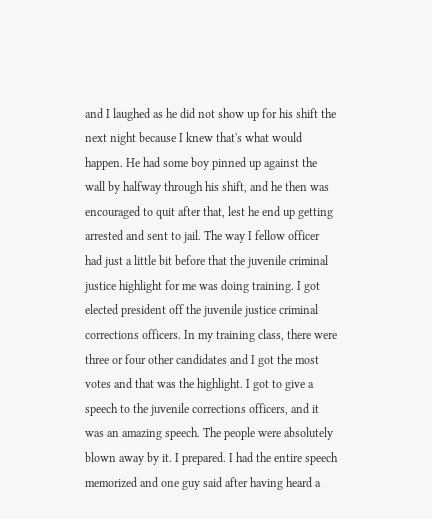and I laughed as he did not show up for his shift the next night because I knew that's what would happen. He had some boy pinned up against the wall by halfway through his shift, and he then was encouraged to quit after that, lest he end up getting arrested and sent to jail. The way I fellow officer had just a little bit before that the juvenile criminal justice highlight for me was doing training. I got elected president off the juvenile justice criminal corrections officers. In my training class, there were three or four other candidates and I got the most votes and that was the highlight. I got to give a speech to the juvenile corrections officers, and it was an amazing speech. The people were absolutely blown away by it. I prepared. I had the entire speech memorized and one guy said after having heard a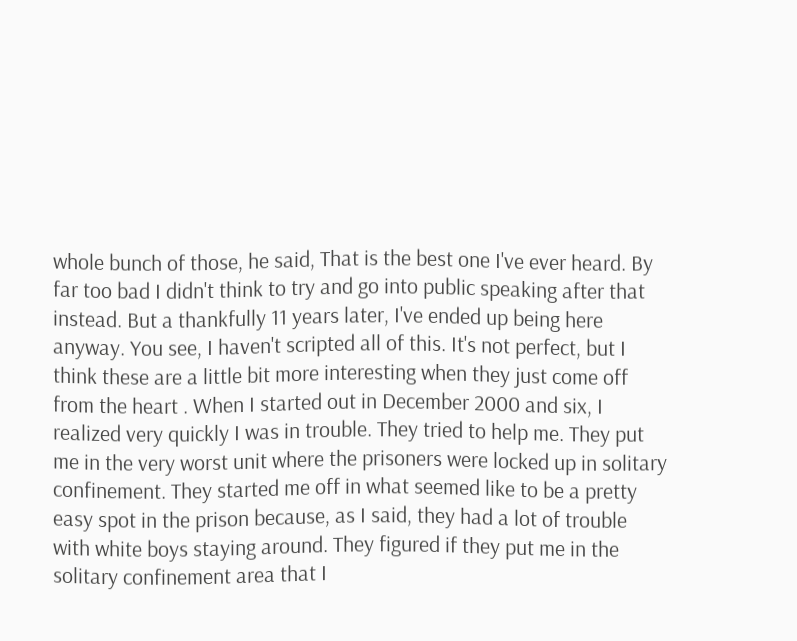whole bunch of those, he said, That is the best one I've ever heard. By far too bad I didn't think to try and go into public speaking after that instead. But a thankfully 11 years later, I've ended up being here anyway. You see, I haven't scripted all of this. It's not perfect, but I think these are a little bit more interesting when they just come off from the heart . When I started out in December 2000 and six, I realized very quickly I was in trouble. They tried to help me. They put me in the very worst unit where the prisoners were locked up in solitary confinement. They started me off in what seemed like to be a pretty easy spot in the prison because, as I said, they had a lot of trouble with white boys staying around. They figured if they put me in the solitary confinement area that I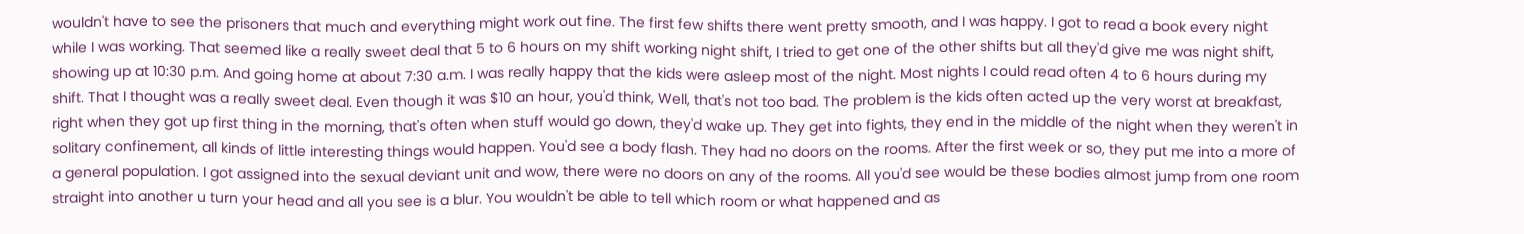wouldn't have to see the prisoners that much and everything might work out fine. The first few shifts there went pretty smooth, and I was happy. I got to read a book every night while I was working. That seemed like a really sweet deal that 5 to 6 hours on my shift working night shift, I tried to get one of the other shifts but all they'd give me was night shift, showing up at 10:30 p.m. And going home at about 7:30 a.m. I was really happy that the kids were asleep most of the night. Most nights I could read often 4 to 6 hours during my shift. That I thought was a really sweet deal. Even though it was $10 an hour, you'd think, Well, that's not too bad. The problem is the kids often acted up the very worst at breakfast, right when they got up first thing in the morning, that's often when stuff would go down, they'd wake up. They get into fights, they end in the middle of the night when they weren't in solitary confinement, all kinds of little interesting things would happen. You'd see a body flash. They had no doors on the rooms. After the first week or so, they put me into a more of a general population. I got assigned into the sexual deviant unit and wow, there were no doors on any of the rooms. All you'd see would be these bodies almost jump from one room straight into another u turn your head and all you see is a blur. You wouldn't be able to tell which room or what happened and as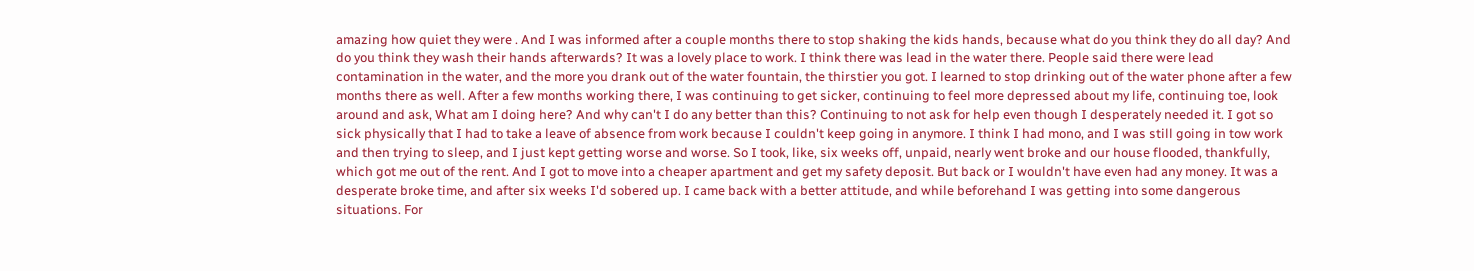amazing how quiet they were . And I was informed after a couple months there to stop shaking the kids hands, because what do you think they do all day? And do you think they wash their hands afterwards? It was a lovely place to work. I think there was lead in the water there. People said there were lead contamination in the water, and the more you drank out of the water fountain, the thirstier you got. I learned to stop drinking out of the water phone after a few months there as well. After a few months working there, I was continuing to get sicker, continuing to feel more depressed about my life, continuing toe, look around and ask, What am I doing here? And why can't I do any better than this? Continuing to not ask for help even though I desperately needed it. I got so sick physically that I had to take a leave of absence from work because I couldn't keep going in anymore. I think I had mono, and I was still going in tow work and then trying to sleep, and I just kept getting worse and worse. So I took, like, six weeks off, unpaid, nearly went broke and our house flooded, thankfully, which got me out of the rent. And I got to move into a cheaper apartment and get my safety deposit. But back or I wouldn't have even had any money. It was a desperate broke time, and after six weeks I'd sobered up. I came back with a better attitude, and while beforehand I was getting into some dangerous situations. For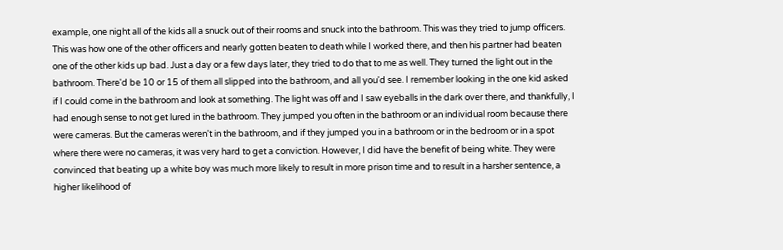example, one night all of the kids all a snuck out of their rooms and snuck into the bathroom. This was they tried to jump officers. This was how one of the other officers and nearly gotten beaten to death while I worked there, and then his partner had beaten one of the other kids up bad. Just a day or a few days later, they tried to do that to me as well. They turned the light out in the bathroom. There'd be 10 or 15 of them all slipped into the bathroom, and all you'd see. I remember looking in the one kid asked if I could come in the bathroom and look at something. The light was off and I saw eyeballs in the dark over there, and thankfully, I had enough sense to not get lured in the bathroom. They jumped you often in the bathroom or an individual room because there were cameras. But the cameras weren't in the bathroom, and if they jumped you in a bathroom or in the bedroom or in a spot where there were no cameras, it was very hard to get a conviction. However, I did have the benefit of being white. They were convinced that beating up a white boy was much more likely to result in more prison time and to result in a harsher sentence, a higher likelihood of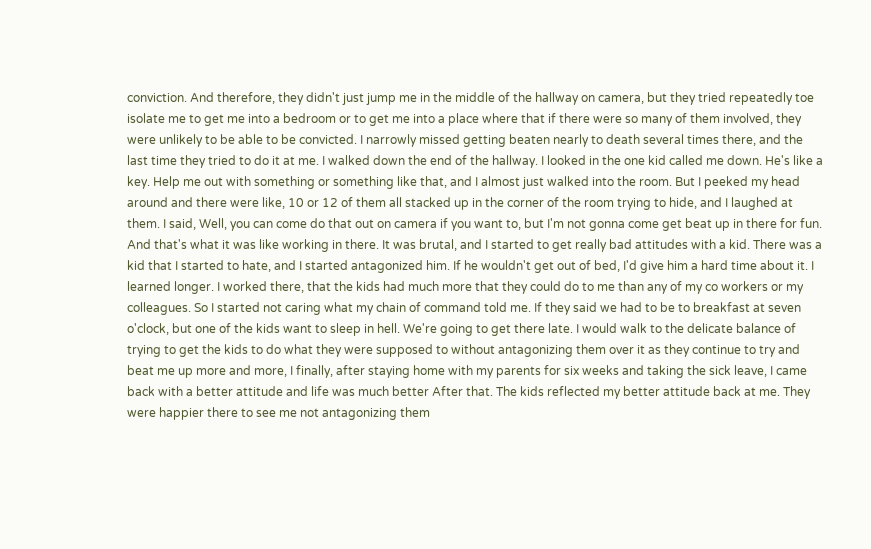conviction. And therefore, they didn't just jump me in the middle of the hallway on camera, but they tried repeatedly toe isolate me to get me into a bedroom or to get me into a place where that if there were so many of them involved, they were unlikely to be able to be convicted. I narrowly missed getting beaten nearly to death several times there, and the last time they tried to do it at me. I walked down the end of the hallway. I looked in the one kid called me down. He's like a key. Help me out with something or something like that, and I almost just walked into the room. But I peeked my head around and there were like, 10 or 12 of them all stacked up in the corner of the room trying to hide, and I laughed at them. I said, Well, you can come do that out on camera if you want to, but I'm not gonna come get beat up in there for fun. And that's what it was like working in there. It was brutal, and I started to get really bad attitudes with a kid. There was a kid that I started to hate, and I started antagonized him. If he wouldn't get out of bed, I'd give him a hard time about it. I learned longer. I worked there, that the kids had much more that they could do to me than any of my co workers or my colleagues. So I started not caring what my chain of command told me. If they said we had to be to breakfast at seven o'clock, but one of the kids want to sleep in hell. We're going to get there late. I would walk to the delicate balance of trying to get the kids to do what they were supposed to without antagonizing them over it as they continue to try and beat me up more and more, I finally, after staying home with my parents for six weeks and taking the sick leave, I came back with a better attitude and life was much better After that. The kids reflected my better attitude back at me. They were happier there to see me not antagonizing them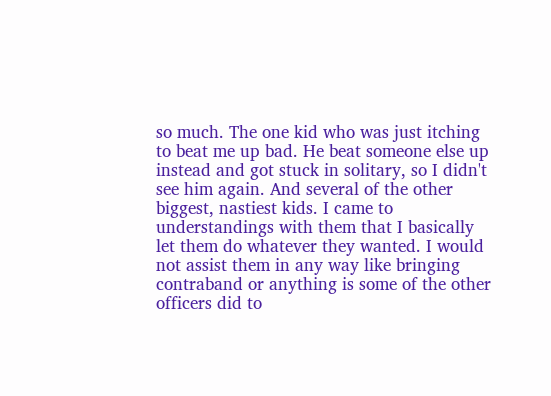so much. The one kid who was just itching to beat me up bad. He beat someone else up instead and got stuck in solitary, so I didn't see him again. And several of the other biggest, nastiest kids. I came to understandings with them that I basically let them do whatever they wanted. I would not assist them in any way like bringing contraband or anything is some of the other officers did to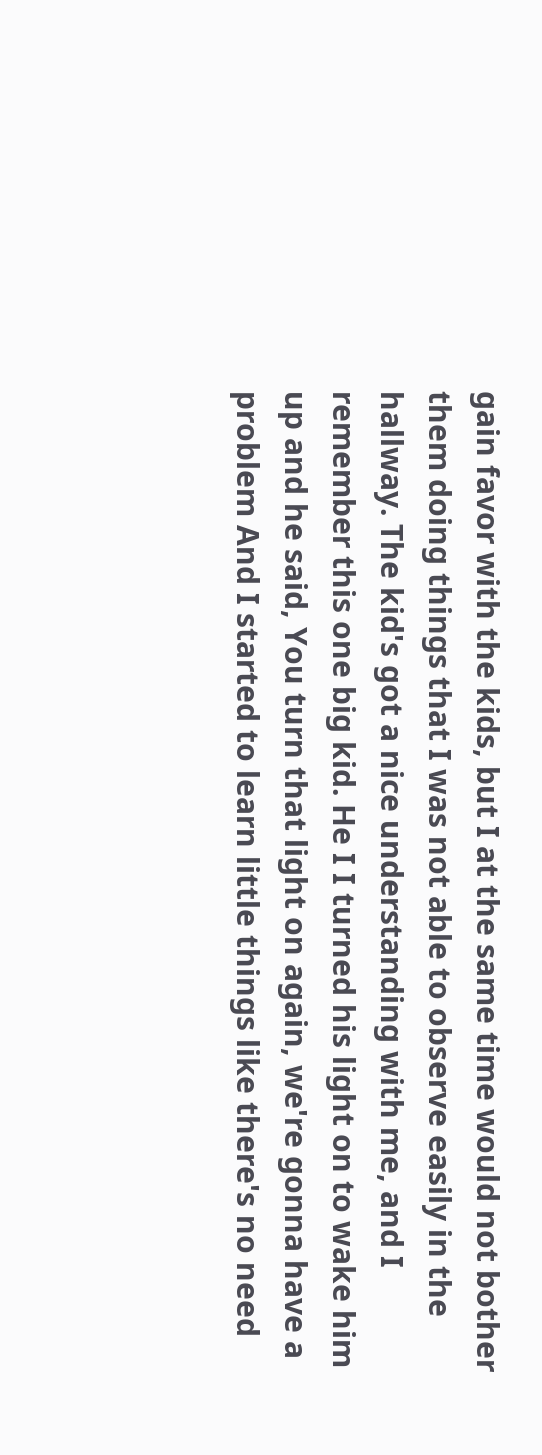gain favor with the kids, but I at the same time would not bother them doing things that I was not able to observe easily in the hallway. The kid's got a nice understanding with me, and I remember this one big kid. He I I turned his light on to wake him up and he said, You turn that light on again, we're gonna have a problem And I started to learn little things like there's no need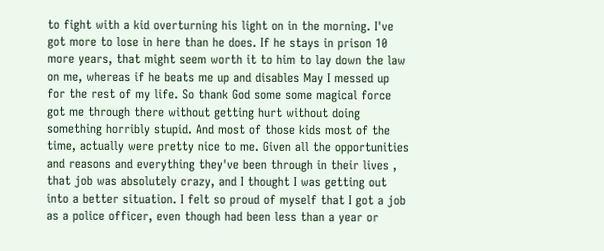to fight with a kid overturning his light on in the morning. I've got more to lose in here than he does. If he stays in prison 10 more years, that might seem worth it to him to lay down the law on me, whereas if he beats me up and disables May I messed up for the rest of my life. So thank God some some magical force got me through there without getting hurt without doing something horribly stupid. And most of those kids most of the time, actually were pretty nice to me. Given all the opportunities and reasons and everything they've been through in their lives , that job was absolutely crazy, and I thought I was getting out into a better situation. I felt so proud of myself that I got a job as a police officer, even though had been less than a year or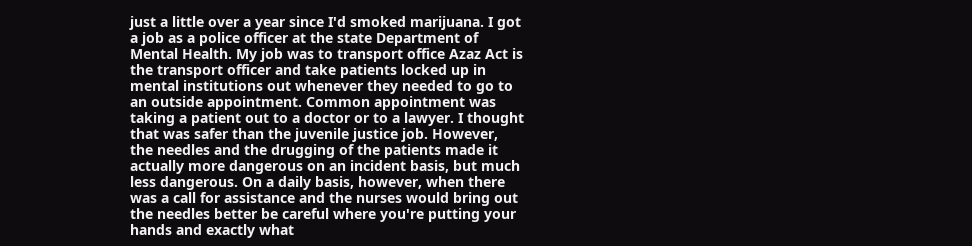just a little over a year since I'd smoked marijuana. I got a job as a police officer at the state Department of Mental Health. My job was to transport office Azaz Act is the transport officer and take patients locked up in mental institutions out whenever they needed to go to an outside appointment. Common appointment was taking a patient out to a doctor or to a lawyer. I thought that was safer than the juvenile justice job. However, the needles and the drugging of the patients made it actually more dangerous on an incident basis, but much less dangerous. On a daily basis, however, when there was a call for assistance and the nurses would bring out the needles better be careful where you're putting your hands and exactly what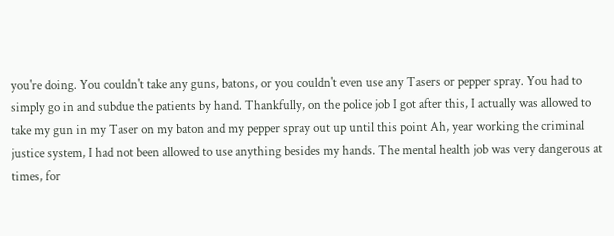you're doing. You couldn't take any guns, batons, or you couldn't even use any Tasers or pepper spray. You had to simply go in and subdue the patients by hand. Thankfully, on the police job I got after this, I actually was allowed to take my gun in my Taser on my baton and my pepper spray out up until this point Ah, year working the criminal justice system, I had not been allowed to use anything besides my hands. The mental health job was very dangerous at times, for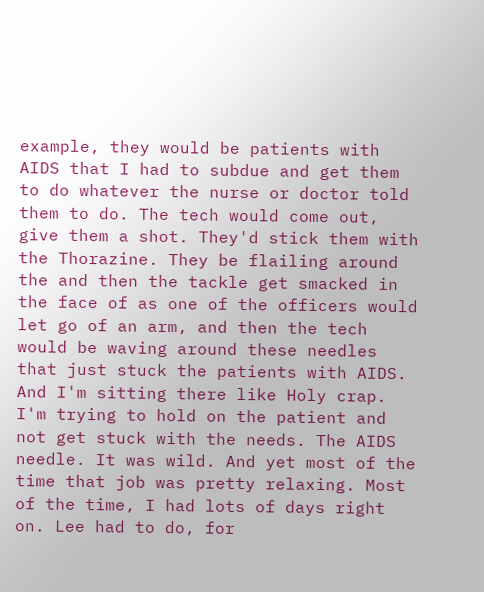example, they would be patients with AIDS that I had to subdue and get them to do whatever the nurse or doctor told them to do. The tech would come out, give them a shot. They'd stick them with the Thorazine. They be flailing around the and then the tackle get smacked in the face of as one of the officers would let go of an arm, and then the tech would be waving around these needles that just stuck the patients with AIDS. And I'm sitting there like Holy crap. I'm trying to hold on the patient and not get stuck with the needs. The AIDS needle. It was wild. And yet most of the time that job was pretty relaxing. Most of the time, I had lots of days right on. Lee had to do, for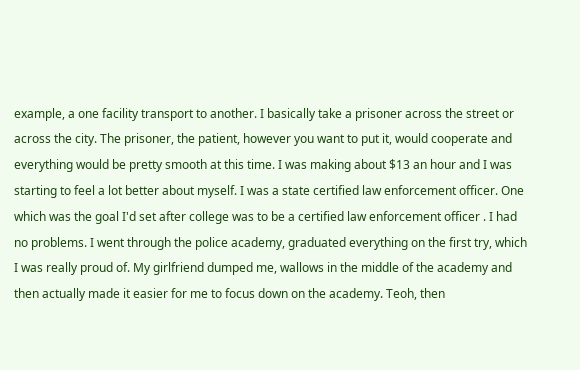example, a one facility transport to another. I basically take a prisoner across the street or across the city. The prisoner, the patient, however you want to put it, would cooperate and everything would be pretty smooth at this time. I was making about $13 an hour and I was starting to feel a lot better about myself. I was a state certified law enforcement officer. One which was the goal I'd set after college was to be a certified law enforcement officer . I had no problems. I went through the police academy, graduated everything on the first try, which I was really proud of. My girlfriend dumped me, wallows in the middle of the academy and then actually made it easier for me to focus down on the academy. Teoh, then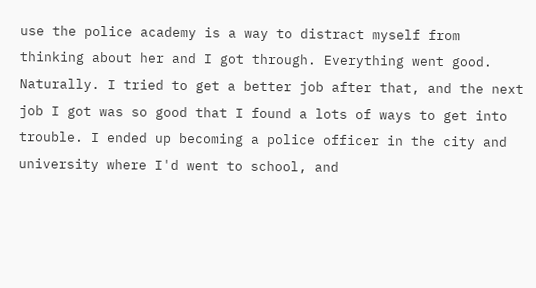use the police academy is a way to distract myself from thinking about her and I got through. Everything went good. Naturally. I tried to get a better job after that, and the next job I got was so good that I found a lots of ways to get into trouble. I ended up becoming a police officer in the city and university where I'd went to school, and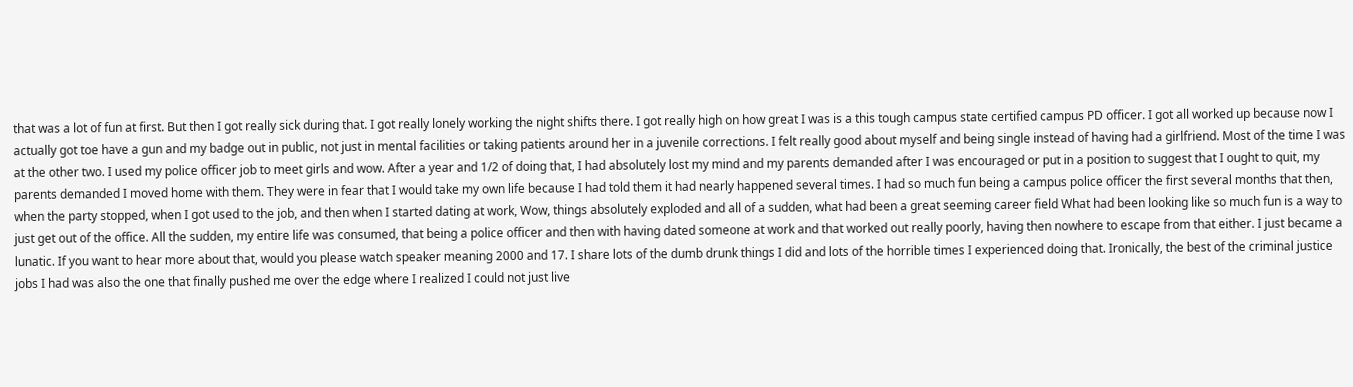that was a lot of fun at first. But then I got really sick during that. I got really lonely working the night shifts there. I got really high on how great I was is a this tough campus state certified campus PD officer. I got all worked up because now I actually got toe have a gun and my badge out in public, not just in mental facilities or taking patients around her in a juvenile corrections. I felt really good about myself and being single instead of having had a girlfriend. Most of the time I was at the other two. I used my police officer job to meet girls and wow. After a year and 1/2 of doing that, I had absolutely lost my mind and my parents demanded after I was encouraged or put in a position to suggest that I ought to quit, my parents demanded I moved home with them. They were in fear that I would take my own life because I had told them it had nearly happened several times. I had so much fun being a campus police officer the first several months that then, when the party stopped, when I got used to the job, and then when I started dating at work, Wow, things absolutely exploded and all of a sudden, what had been a great seeming career field What had been looking like so much fun is a way to just get out of the office. All the sudden, my entire life was consumed, that being a police officer and then with having dated someone at work and that worked out really poorly, having then nowhere to escape from that either. I just became a lunatic. If you want to hear more about that, would you please watch speaker meaning 2000 and 17. I share lots of the dumb drunk things I did and lots of the horrible times I experienced doing that. Ironically, the best of the criminal justice jobs I had was also the one that finally pushed me over the edge where I realized I could not just live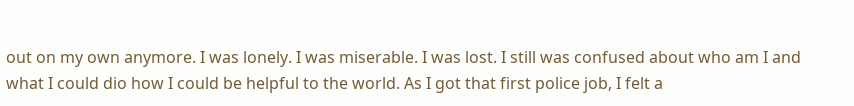out on my own anymore. I was lonely. I was miserable. I was lost. I still was confused about who am I and what I could dio how I could be helpful to the world. As I got that first police job, I felt a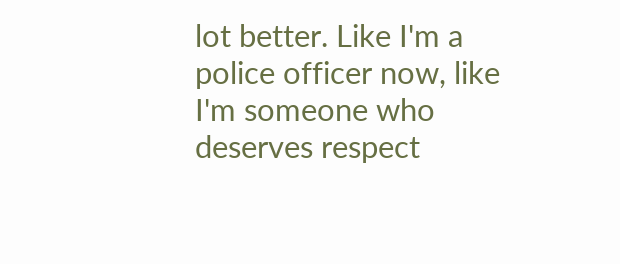lot better. Like I'm a police officer now, like I'm someone who deserves respect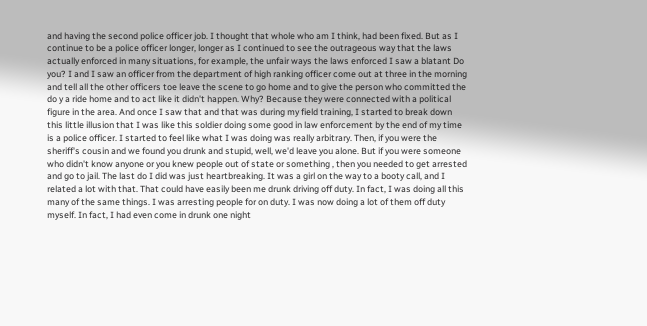and having the second police officer job. I thought that whole who am I think, had been fixed. But as I continue to be a police officer longer, longer as I continued to see the outrageous way that the laws actually enforced in many situations, for example, the unfair ways the laws enforced I saw a blatant Do you? I and I saw an officer from the department of high ranking officer come out at three in the morning and tell all the other officers toe leave the scene to go home and to give the person who committed the do y a ride home and to act like it didn't happen. Why? Because they were connected with a political figure in the area. And once I saw that and that was during my field training, I started to break down this little illusion that I was like this soldier doing some good in law enforcement by the end of my time is a police officer. I started to feel like what I was doing was really arbitrary. Then, if you were the sheriff's cousin and we found you drunk and stupid, well, we'd leave you alone. But if you were someone who didn't know anyone or you knew people out of state or something , then you needed to get arrested and go to jail. The last do I did was just heartbreaking. It was a girl on the way to a booty call, and I related a lot with that. That could have easily been me drunk driving off duty. In fact, I was doing all this many of the same things. I was arresting people for on duty. I was now doing a lot of them off duty myself. In fact, I had even come in drunk one night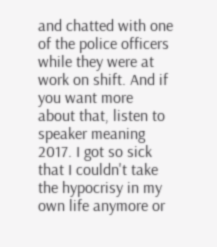and chatted with one of the police officers while they were at work on shift. And if you want more about that, listen to speaker meaning 2017. I got so sick that I couldn't take the hypocrisy in my own life anymore or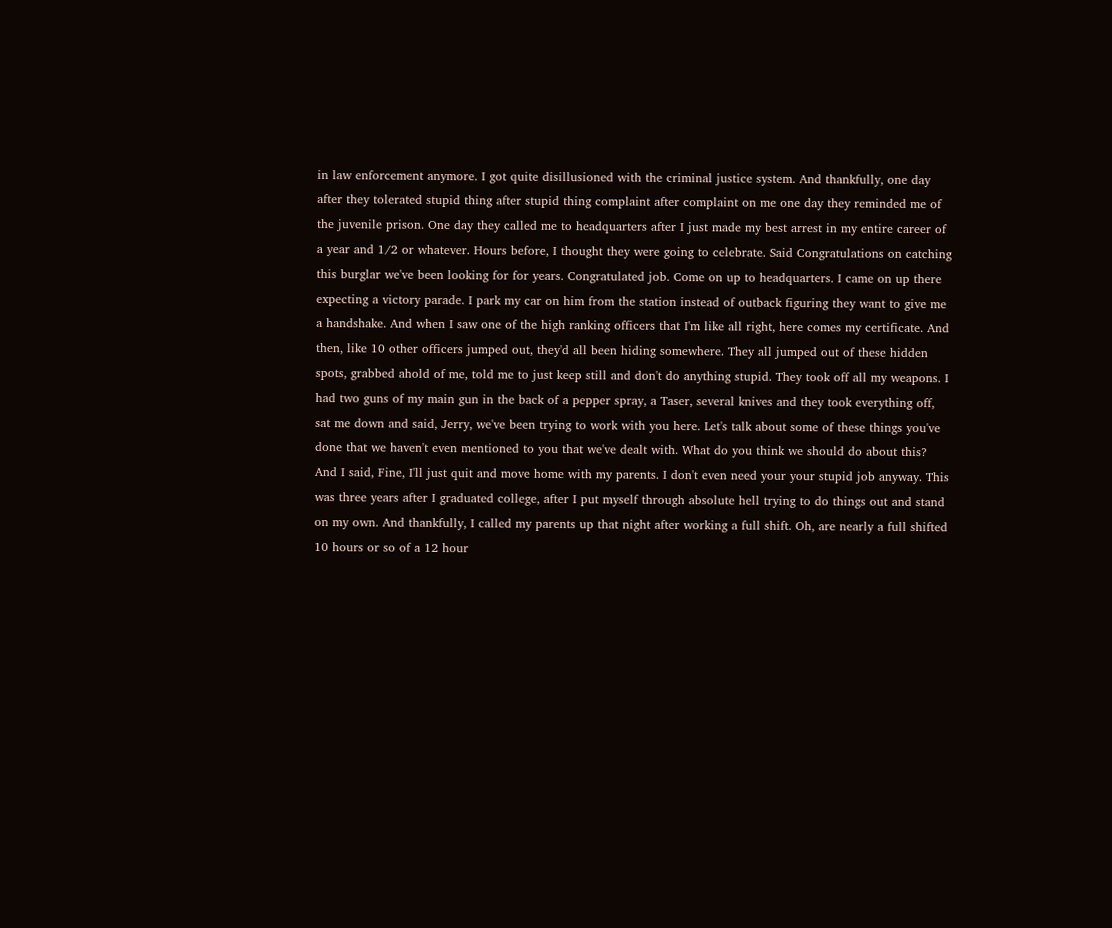in law enforcement anymore. I got quite disillusioned with the criminal justice system. And thankfully, one day after they tolerated stupid thing after stupid thing complaint after complaint on me one day they reminded me of the juvenile prison. One day they called me to headquarters after I just made my best arrest in my entire career of a year and 1/2 or whatever. Hours before, I thought they were going to celebrate. Said Congratulations on catching this burglar we've been looking for for years. Congratulated job. Come on up to headquarters. I came on up there expecting a victory parade. I park my car on him from the station instead of outback figuring they want to give me a handshake. And when I saw one of the high ranking officers that I'm like all right, here comes my certificate. And then, like 10 other officers jumped out, they'd all been hiding somewhere. They all jumped out of these hidden spots, grabbed ahold of me, told me to just keep still and don't do anything stupid. They took off all my weapons. I had two guns of my main gun in the back of a pepper spray, a Taser, several knives and they took everything off, sat me down and said, Jerry, we've been trying to work with you here. Let's talk about some of these things you've done that we haven't even mentioned to you that we've dealt with. What do you think we should do about this? And I said, Fine, I'll just quit and move home with my parents. I don't even need your your stupid job anyway. This was three years after I graduated college, after I put myself through absolute hell trying to do things out and stand on my own. And thankfully, I called my parents up that night after working a full shift. Oh, are nearly a full shifted 10 hours or so of a 12 hour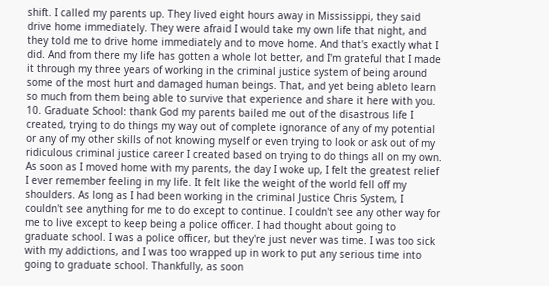shift. I called my parents up. They lived eight hours away in Mississippi, they said drive home immediately. They were afraid I would take my own life that night, and they told me to drive home immediately and to move home. And that's exactly what I did. And from there my life has gotten a whole lot better, and I'm grateful that I made it through my three years of working in the criminal justice system of being around some of the most hurt and damaged human beings. That, and yet being ableto learn so much from them being able to survive that experience and share it here with you. 10. Graduate School: thank God my parents bailed me out of the disastrous life I created, trying to do things my way out of complete ignorance of any of my potential or any of my other skills of not knowing myself or even trying to look or ask out of my ridiculous criminal justice career I created based on trying to do things all on my own. As soon as I moved home with my parents, the day I woke up, I felt the greatest relief I ever remember feeling in my life. It felt like the weight of the world fell off my shoulders. As long as I had been working in the criminal Justice Chris System, I couldn't see anything for me to do except to continue. I couldn't see any other way for me to live except to keep being a police officer. I had thought about going to graduate school. I was a police officer, but they're just never was time. I was too sick with my addictions, and I was too wrapped up in work to put any serious time into going to graduate school. Thankfully, as soon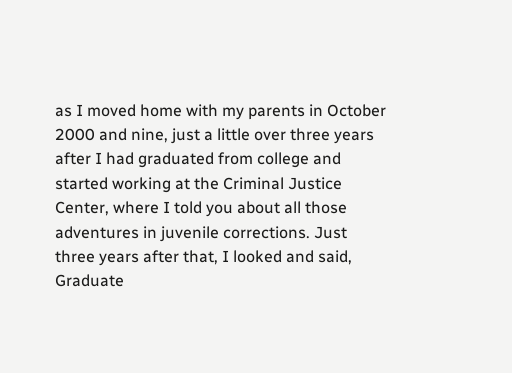as I moved home with my parents in October 2000 and nine, just a little over three years after I had graduated from college and started working at the Criminal Justice Center, where I told you about all those adventures in juvenile corrections. Just three years after that, I looked and said, Graduate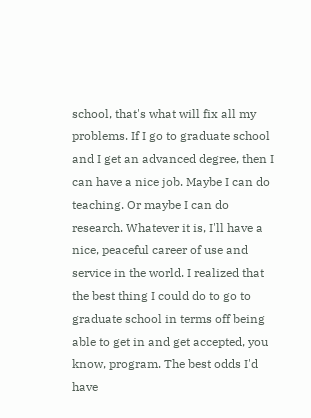school, that's what will fix all my problems. If I go to graduate school and I get an advanced degree, then I can have a nice job. Maybe I can do teaching. Or maybe I can do research. Whatever it is, I'll have a nice, peaceful career of use and service in the world. I realized that the best thing I could do to go to graduate school in terms off being able to get in and get accepted, you know, program. The best odds I'd have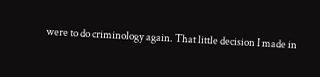were to do criminology again. That little decision I made in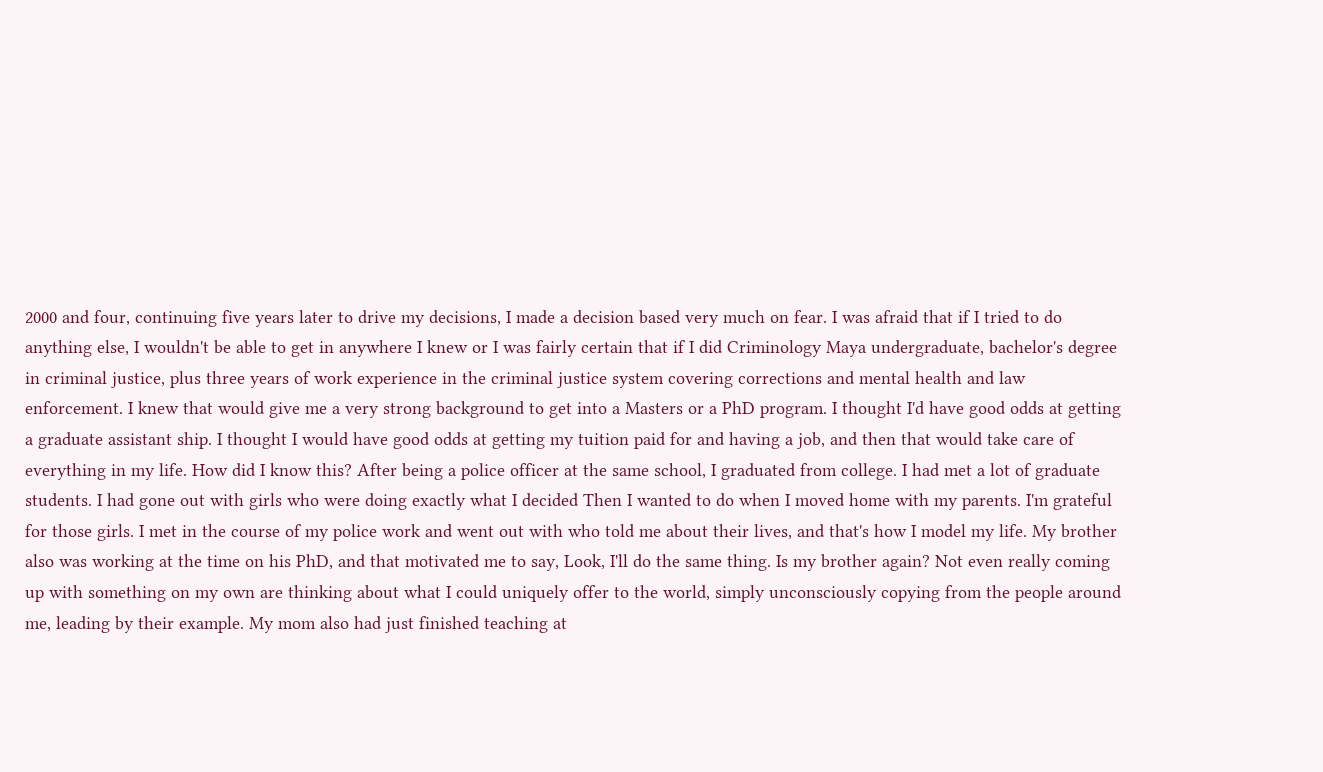2000 and four, continuing five years later to drive my decisions, I made a decision based very much on fear. I was afraid that if I tried to do anything else, I wouldn't be able to get in anywhere I knew or I was fairly certain that if I did Criminology Maya undergraduate, bachelor's degree in criminal justice, plus three years of work experience in the criminal justice system covering corrections and mental health and law enforcement. I knew that would give me a very strong background to get into a Masters or a PhD program. I thought I'd have good odds at getting a graduate assistant ship. I thought I would have good odds at getting my tuition paid for and having a job, and then that would take care of everything in my life. How did I know this? After being a police officer at the same school, I graduated from college. I had met a lot of graduate students. I had gone out with girls who were doing exactly what I decided Then I wanted to do when I moved home with my parents. I'm grateful for those girls. I met in the course of my police work and went out with who told me about their lives, and that's how I model my life. My brother also was working at the time on his PhD, and that motivated me to say, Look, I'll do the same thing. Is my brother again? Not even really coming up with something on my own are thinking about what I could uniquely offer to the world, simply unconsciously copying from the people around me, leading by their example. My mom also had just finished teaching at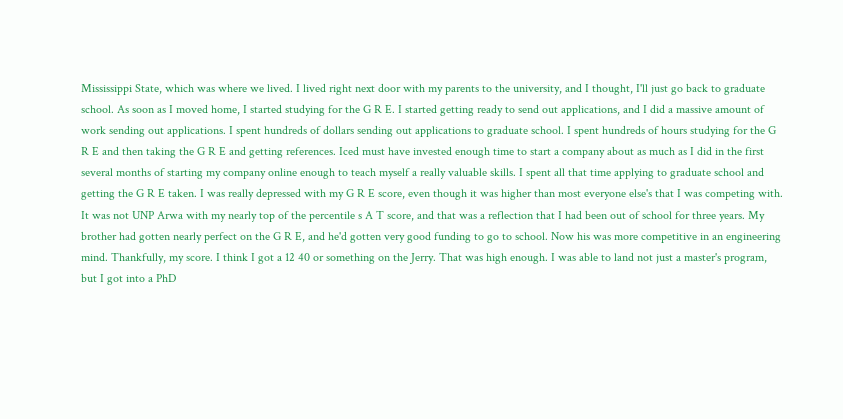Mississippi State, which was where we lived. I lived right next door with my parents to the university, and I thought, I'll just go back to graduate school. As soon as I moved home, I started studying for the G R E. I started getting ready to send out applications, and I did a massive amount of work sending out applications. I spent hundreds of dollars sending out applications to graduate school. I spent hundreds of hours studying for the G R E and then taking the G R E and getting references. Iced must have invested enough time to start a company about as much as I did in the first several months of starting my company online enough to teach myself a really valuable skills. I spent all that time applying to graduate school and getting the G R E taken. I was really depressed with my G R E score, even though it was higher than most everyone else's that I was competing with. It was not UNP Arwa with my nearly top of the percentile s A T score, and that was a reflection that I had been out of school for three years. My brother had gotten nearly perfect on the G R E, and he'd gotten very good funding to go to school. Now his was more competitive in an engineering mind. Thankfully, my score. I think I got a 12 40 or something on the Jerry. That was high enough. I was able to land not just a master's program, but I got into a PhD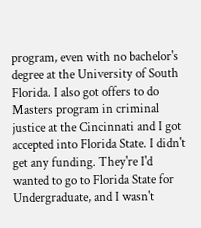program, even with no bachelor's degree at the University of South Florida. I also got offers to do Masters program in criminal justice at the Cincinnati and I got accepted into Florida State. I didn't get any funding. They're I'd wanted to go to Florida State for Undergraduate, and I wasn't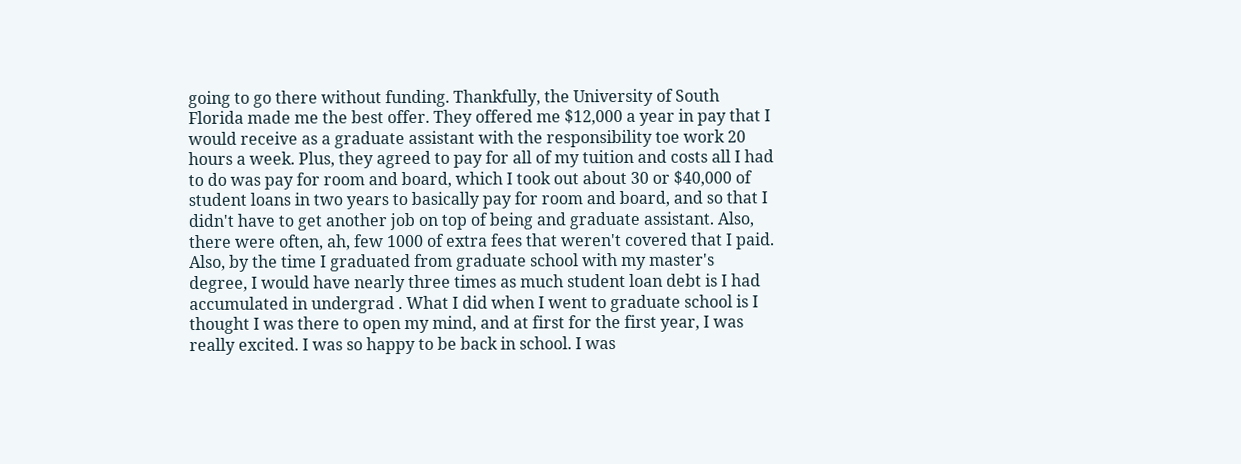going to go there without funding. Thankfully, the University of South Florida made me the best offer. They offered me $12,000 a year in pay that I would receive as a graduate assistant with the responsibility toe work 20 hours a week. Plus, they agreed to pay for all of my tuition and costs all I had to do was pay for room and board, which I took out about 30 or $40,000 of student loans in two years to basically pay for room and board, and so that I didn't have to get another job on top of being and graduate assistant. Also, there were often, ah, few 1000 of extra fees that weren't covered that I paid. Also, by the time I graduated from graduate school with my master's degree, I would have nearly three times as much student loan debt is I had accumulated in undergrad . What I did when I went to graduate school is I thought I was there to open my mind, and at first for the first year, I was really excited. I was so happy to be back in school. I was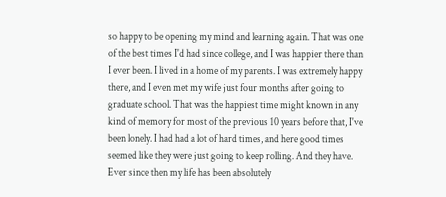so happy to be opening my mind and learning again. That was one of the best times I'd had since college, and I was happier there than I ever been. I lived in a home of my parents. I was extremely happy there, and I even met my wife just four months after going to graduate school. That was the happiest time might known in any kind of memory for most of the previous 10 years before that, I've been lonely. I had had a lot of hard times, and here good times seemed like they were just going to keep rolling. And they have. Ever since then my life has been absolutely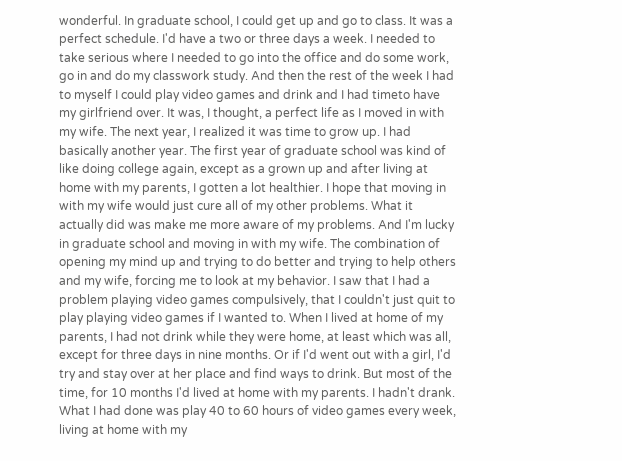wonderful. In graduate school, I could get up and go to class. It was a perfect schedule. I'd have a two or three days a week. I needed to take serious where I needed to go into the office and do some work, go in and do my classwork study. And then the rest of the week I had to myself I could play video games and drink and I had timeto have my girlfriend over. It was, I thought, a perfect life as I moved in with my wife. The next year, I realized it was time to grow up. I had basically another year. The first year of graduate school was kind of like doing college again, except as a grown up and after living at home with my parents, I gotten a lot healthier. I hope that moving in with my wife would just cure all of my other problems. What it actually did was make me more aware of my problems. And I'm lucky in graduate school and moving in with my wife. The combination of opening my mind up and trying to do better and trying to help others and my wife, forcing me to look at my behavior. I saw that I had a problem playing video games compulsively, that I couldn't just quit to play playing video games if I wanted to. When I lived at home of my parents, I had not drink while they were home, at least which was all, except for three days in nine months. Or if I'd went out with a girl, I'd try and stay over at her place and find ways to drink. But most of the time, for 10 months I'd lived at home with my parents. I hadn't drank. What I had done was play 40 to 60 hours of video games every week, living at home with my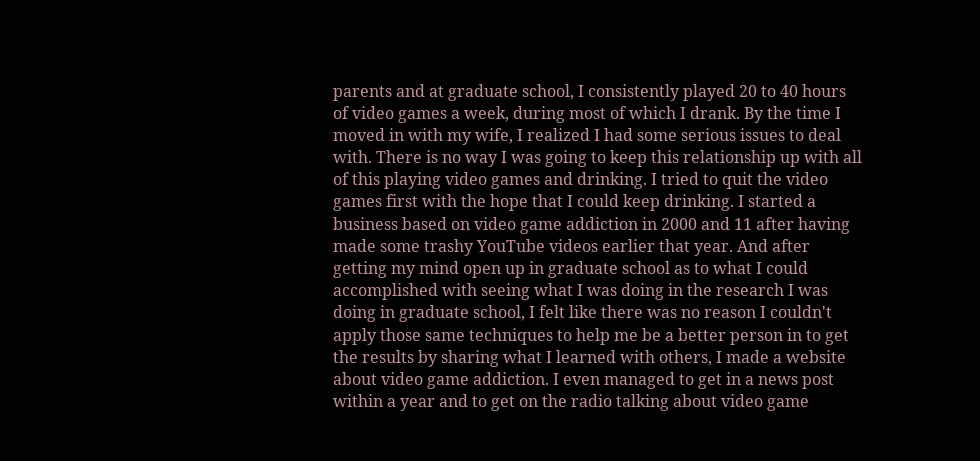parents and at graduate school, I consistently played 20 to 40 hours of video games a week, during most of which I drank. By the time I moved in with my wife, I realized I had some serious issues to deal with. There is no way I was going to keep this relationship up with all of this playing video games and drinking. I tried to quit the video games first with the hope that I could keep drinking. I started a business based on video game addiction in 2000 and 11 after having made some trashy YouTube videos earlier that year. And after getting my mind open up in graduate school as to what I could accomplished with seeing what I was doing in the research I was doing in graduate school, I felt like there was no reason I couldn't apply those same techniques to help me be a better person in to get the results by sharing what I learned with others, I made a website about video game addiction. I even managed to get in a news post within a year and to get on the radio talking about video game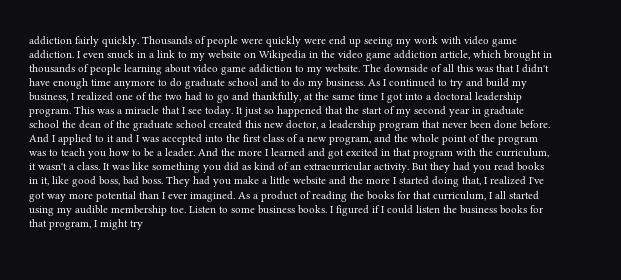addiction fairly quickly. Thousands of people were quickly were end up seeing my work with video game addiction. I even snuck in a link to my website on Wikipedia in the video game addiction article, which brought in thousands of people learning about video game addiction to my website. The downside of all this was that I didn't have enough time anymore to do graduate school and to do my business. As I continued to try and build my business, I realized one of the two had to go and thankfully, at the same time I got into a doctoral leadership program. This was a miracle that I see today. It just so happened that the start of my second year in graduate school the dean of the graduate school created this new doctor, a leadership program that never been done before. And I applied to it and I was accepted into the first class of a new program, and the whole point of the program was to teach you how to be a leader. And the more I learned and got excited in that program with the curriculum, it wasn't a class. It was like something you did as kind of an extracurricular activity. But they had you read books in it, like good boss, bad boss. They had you make a little website and the more I started doing that, I realized I've got way more potential than I ever imagined. As a product of reading the books for that curriculum, I all started using my audible membership toe. Listen to some business books. I figured if I could listen the business books for that program, I might try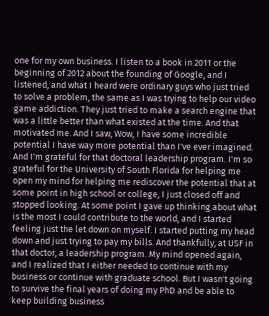one for my own business. I listen to a book in 2011 or the beginning of 2012 about the founding of Google, and I listened, and what I heard were ordinary guys who just tried to solve a problem, the same as I was trying to help our video game addiction. They just tried to make a search engine that was a little better than what existed at the time. And that motivated me. And I saw, Wow, I have some incredible potential I have way more potential than I've ever imagined. And I'm grateful for that doctoral leadership program. I'm so grateful for the University of South Florida for helping me open my mind for helping me rediscover the potential that at some point in high school or college, I just closed off and stopped looking. At some point I gave up thinking about what is the most I could contribute to the world, and I started feeling just the let down on myself. I started putting my head down and just trying to pay my bills. And thankfully, at USF in that doctor, a leadership program. My mind opened again, and I realized that I either needed to continue with my business or continue with graduate school. But I wasn't going to survive the final years of doing my PhD and be able to keep building business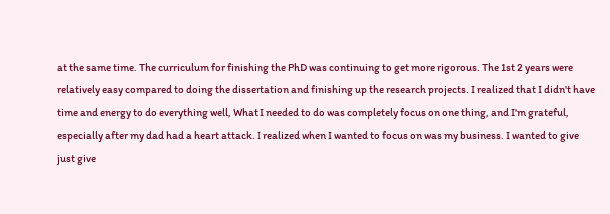at the same time. The curriculum for finishing the PhD was continuing to get more rigorous. The 1st 2 years were relatively easy compared to doing the dissertation and finishing up the research projects. I realized that I didn't have time and energy to do everything well, What I needed to do was completely focus on one thing, and I'm grateful, especially after my dad had a heart attack. I realized when I wanted to focus on was my business. I wanted to give just give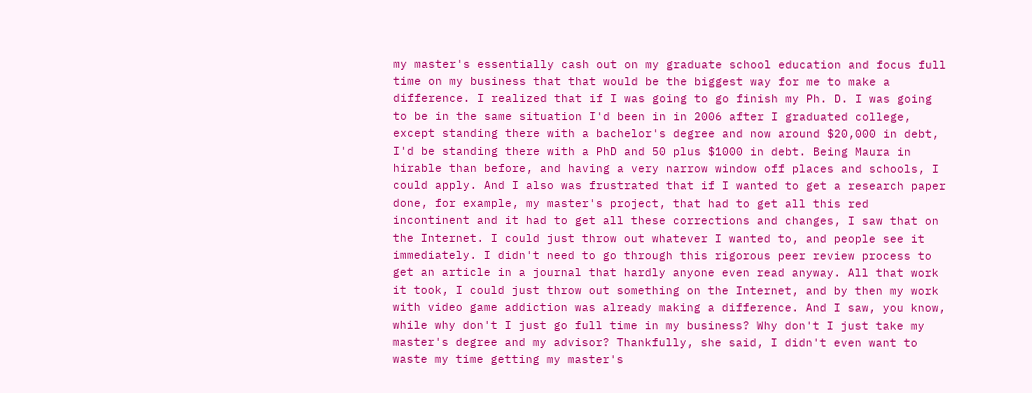my master's essentially cash out on my graduate school education and focus full time on my business that that would be the biggest way for me to make a difference. I realized that if I was going to go finish my Ph. D. I was going to be in the same situation I'd been in in 2006 after I graduated college, except standing there with a bachelor's degree and now around $20,000 in debt, I'd be standing there with a PhD and 50 plus $1000 in debt. Being Maura in hirable than before, and having a very narrow window off places and schools, I could apply. And I also was frustrated that if I wanted to get a research paper done, for example, my master's project, that had to get all this red incontinent and it had to get all these corrections and changes, I saw that on the Internet. I could just throw out whatever I wanted to, and people see it immediately. I didn't need to go through this rigorous peer review process to get an article in a journal that hardly anyone even read anyway. All that work it took, I could just throw out something on the Internet, and by then my work with video game addiction was already making a difference. And I saw, you know, while why don't I just go full time in my business? Why don't I just take my master's degree and my advisor? Thankfully, she said, I didn't even want to waste my time getting my master's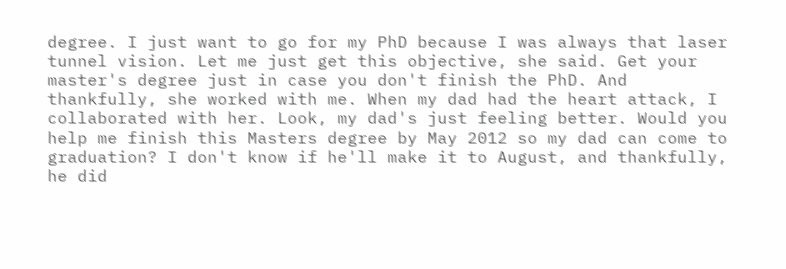degree. I just want to go for my PhD because I was always that laser tunnel vision. Let me just get this objective, she said. Get your master's degree just in case you don't finish the PhD. And thankfully, she worked with me. When my dad had the heart attack, I collaborated with her. Look, my dad's just feeling better. Would you help me finish this Masters degree by May 2012 so my dad can come to graduation? I don't know if he'll make it to August, and thankfully, he did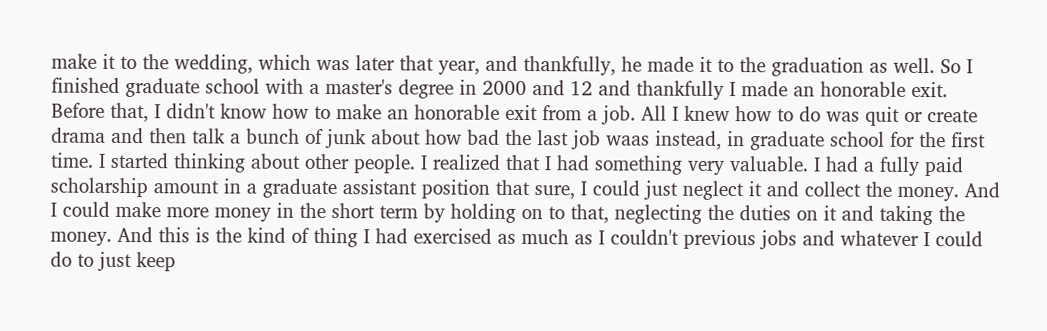make it to the wedding, which was later that year, and thankfully, he made it to the graduation as well. So I finished graduate school with a master's degree in 2000 and 12 and thankfully I made an honorable exit. Before that, I didn't know how to make an honorable exit from a job. All I knew how to do was quit or create drama and then talk a bunch of junk about how bad the last job waas instead, in graduate school for the first time. I started thinking about other people. I realized that I had something very valuable. I had a fully paid scholarship amount in a graduate assistant position that sure, I could just neglect it and collect the money. And I could make more money in the short term by holding on to that, neglecting the duties on it and taking the money. And this is the kind of thing I had exercised as much as I couldn't previous jobs and whatever I could do to just keep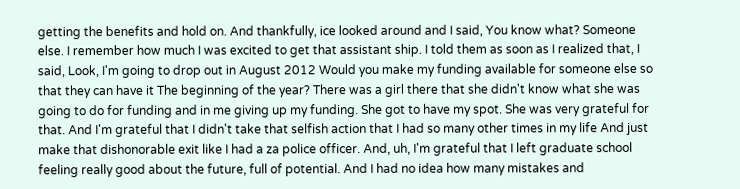getting the benefits and hold on. And thankfully, ice looked around and I said, You know what? Someone else. I remember how much I was excited to get that assistant ship. I told them as soon as I realized that, I said, Look, I'm going to drop out in August 2012 Would you make my funding available for someone else so that they can have it The beginning of the year? There was a girl there that she didn't know what she was going to do for funding and in me giving up my funding. She got to have my spot. She was very grateful for that. And I'm grateful that I didn't take that selfish action that I had so many other times in my life And just make that dishonorable exit like I had a za police officer. And, uh, I'm grateful that I left graduate school feeling really good about the future, full of potential. And I had no idea how many mistakes and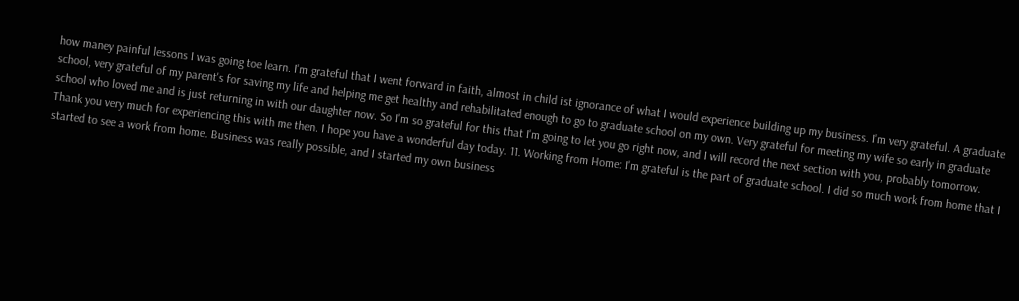how maney painful lessons I was going toe learn. I'm grateful that I went forward in faith, almost in child ist ignorance of what I would experience building up my business. I'm very grateful. A graduate school, very grateful of my parent's for saving my life and helping me get healthy and rehabilitated enough to go to graduate school on my own. Very grateful for meeting my wife so early in graduate school who loved me and is just returning in with our daughter now. So I'm so grateful for this that I'm going to let you go right now, and I will record the next section with you, probably tomorrow. Thank you very much for experiencing this with me then. I hope you have a wonderful day today. 11. Working from Home: I'm grateful is the part of graduate school. I did so much work from home that I started to see a work from home. Business was really possible, and I started my own business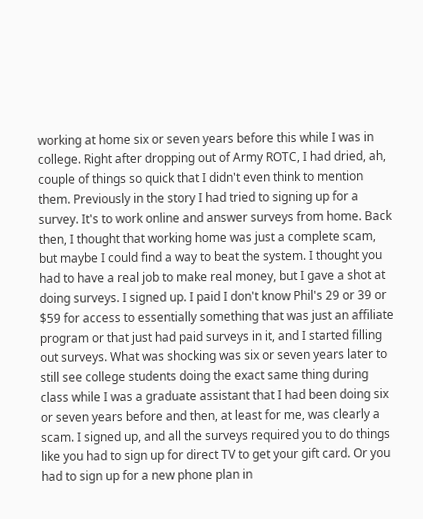working at home six or seven years before this while I was in college. Right after dropping out of Army ROTC, I had dried, ah, couple of things so quick that I didn't even think to mention them. Previously in the story I had tried to signing up for a survey. It's to work online and answer surveys from home. Back then, I thought that working home was just a complete scam, but maybe I could find a way to beat the system. I thought you had to have a real job to make real money, but I gave a shot at doing surveys. I signed up. I paid I don't know Phil's 29 or 39 or $59 for access to essentially something that was just an affiliate program or that just had paid surveys in it, and I started filling out surveys. What was shocking was six or seven years later to still see college students doing the exact same thing during class while I was a graduate assistant that I had been doing six or seven years before and then, at least for me, was clearly a scam. I signed up, and all the surveys required you to do things like you had to sign up for direct TV to get your gift card. Or you had to sign up for a new phone plan in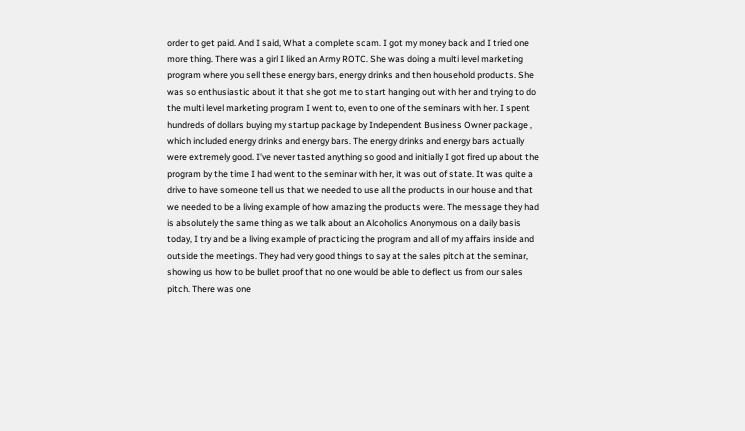order to get paid. And I said, What a complete scam. I got my money back and I tried one more thing. There was a girl I liked an Army ROTC. She was doing a multi level marketing program where you sell these energy bars, energy drinks and then household products. She was so enthusiastic about it that she got me to start hanging out with her and trying to do the multi level marketing program I went to, even to one of the seminars with her. I spent hundreds of dollars buying my startup package by Independent Business Owner package , which included energy drinks and energy bars. The energy drinks and energy bars actually were extremely good. I've never tasted anything so good and initially I got fired up about the program by the time I had went to the seminar with her, it was out of state. It was quite a drive to have someone tell us that we needed to use all the products in our house and that we needed to be a living example of how amazing the products were. The message they had is absolutely the same thing as we talk about an Alcoholics Anonymous on a daily basis today, I try and be a living example of practicing the program and all of my affairs inside and outside the meetings. They had very good things to say at the sales pitch at the seminar, showing us how to be bullet proof that no one would be able to deflect us from our sales pitch. There was one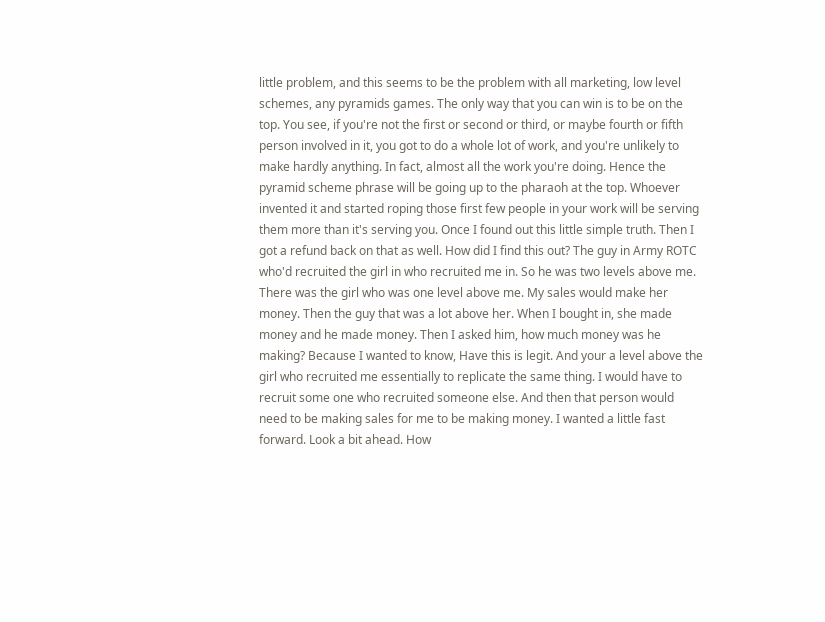little problem, and this seems to be the problem with all marketing, low level schemes, any pyramids games. The only way that you can win is to be on the top. You see, if you're not the first or second or third, or maybe fourth or fifth person involved in it, you got to do a whole lot of work, and you're unlikely to make hardly anything. In fact, almost all the work you're doing. Hence the pyramid scheme phrase will be going up to the pharaoh at the top. Whoever invented it and started roping those first few people in your work will be serving them more than it's serving you. Once I found out this little simple truth. Then I got a refund back on that as well. How did I find this out? The guy in Army ROTC who'd recruited the girl in who recruited me in. So he was two levels above me. There was the girl who was one level above me. My sales would make her money. Then the guy that was a lot above her. When I bought in, she made money and he made money. Then I asked him, how much money was he making? Because I wanted to know, Have this is legit. And your a level above the girl who recruited me essentially to replicate the same thing. I would have to recruit some one who recruited someone else. And then that person would need to be making sales for me to be making money. I wanted a little fast forward. Look a bit ahead. How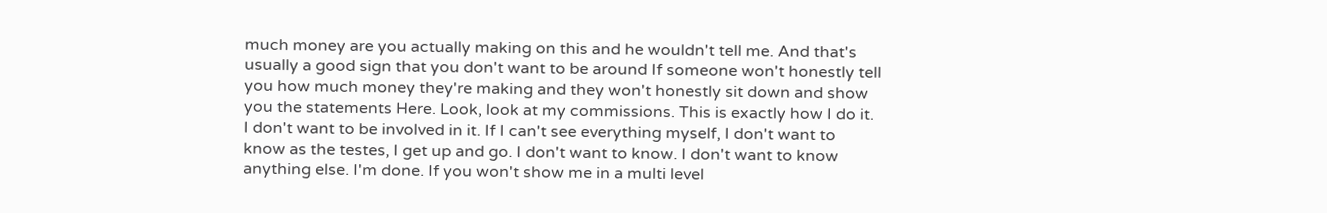much money are you actually making on this and he wouldn't tell me. And that's usually a good sign that you don't want to be around If someone won't honestly tell you how much money they're making and they won't honestly sit down and show you the statements Here. Look, look at my commissions. This is exactly how I do it. I don't want to be involved in it. If I can't see everything myself, I don't want to know as the testes, I get up and go. I don't want to know. I don't want to know anything else. I'm done. If you won't show me in a multi level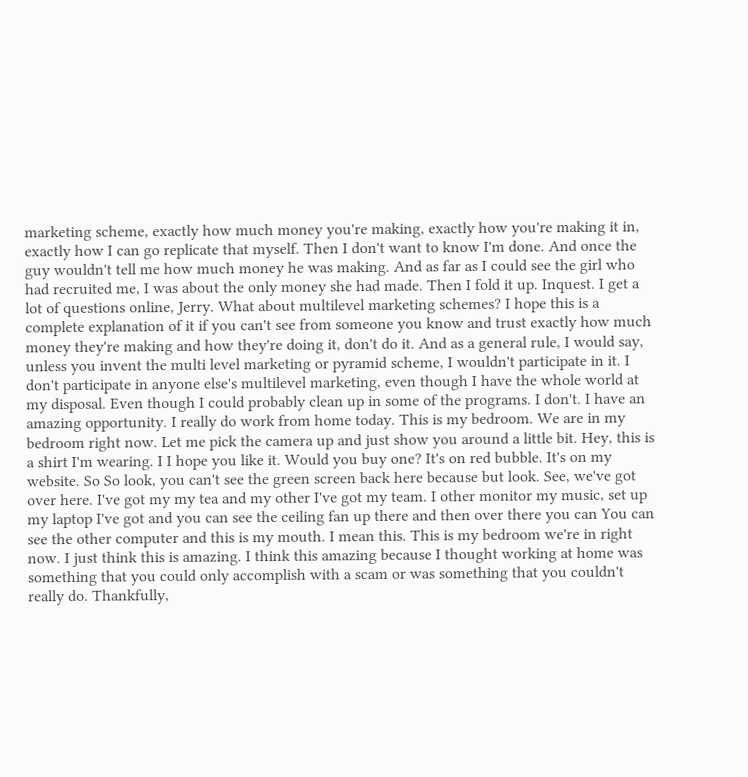marketing scheme, exactly how much money you're making, exactly how you're making it in, exactly how I can go replicate that myself. Then I don't want to know I'm done. And once the guy wouldn't tell me how much money he was making. And as far as I could see the girl who had recruited me, I was about the only money she had made. Then I fold it up. Inquest. I get a lot of questions online, Jerry. What about multilevel marketing schemes? I hope this is a complete explanation of it if you can't see from someone you know and trust exactly how much money they're making and how they're doing it, don't do it. And as a general rule, I would say, unless you invent the multi level marketing or pyramid scheme, I wouldn't participate in it. I don't participate in anyone else's multilevel marketing, even though I have the whole world at my disposal. Even though I could probably clean up in some of the programs. I don't. I have an amazing opportunity. I really do work from home today. This is my bedroom. We are in my bedroom right now. Let me pick the camera up and just show you around a little bit. Hey, this is a shirt I'm wearing. I I hope you like it. Would you buy one? It's on red bubble. It's on my website. So So look, you can't see the green screen back here because but look. See, we've got over here. I've got my my tea and my other I've got my team. I other monitor my music, set up my laptop I've got and you can see the ceiling fan up there and then over there you can You can see the other computer and this is my mouth. I mean this. This is my bedroom we're in right now. I just think this is amazing. I think this amazing because I thought working at home was something that you could only accomplish with a scam or was something that you couldn't really do. Thankfully,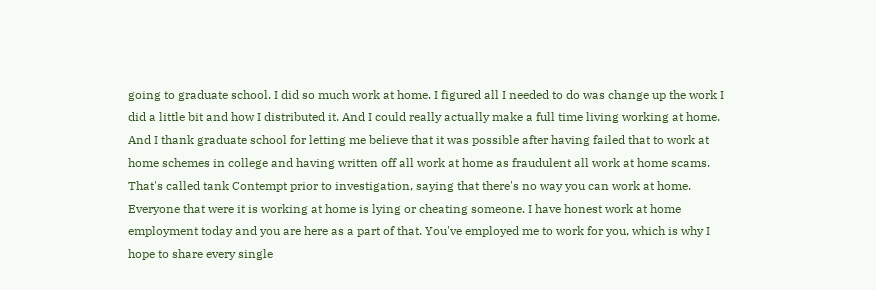going to graduate school. I did so much work at home. I figured all I needed to do was change up the work I did a little bit and how I distributed it. And I could really actually make a full time living working at home. And I thank graduate school for letting me believe that it was possible after having failed that to work at home schemes in college and having written off all work at home as fraudulent all work at home scams. That's called tank Contempt prior to investigation, saying that there's no way you can work at home. Everyone that were it is working at home is lying or cheating someone. I have honest work at home employment today and you are here as a part of that. You've employed me to work for you, which is why I hope to share every single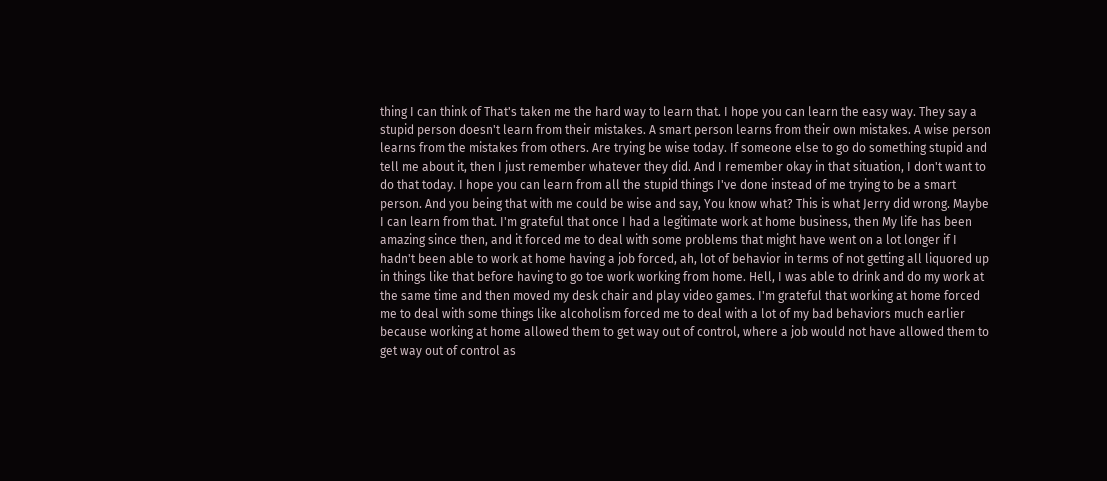thing I can think of That's taken me the hard way to learn that. I hope you can learn the easy way. They say a stupid person doesn't learn from their mistakes. A smart person learns from their own mistakes. A wise person learns from the mistakes from others. Are trying be wise today. If someone else to go do something stupid and tell me about it, then I just remember whatever they did. And I remember okay in that situation, I don't want to do that today. I hope you can learn from all the stupid things I've done instead of me trying to be a smart person. And you being that with me could be wise and say, You know what? This is what Jerry did wrong. Maybe I can learn from that. I'm grateful that once I had a legitimate work at home business, then My life has been amazing since then, and it forced me to deal with some problems that might have went on a lot longer if I hadn't been able to work at home having a job forced, ah, lot of behavior in terms of not getting all liquored up in things like that before having to go toe work working from home. Hell, I was able to drink and do my work at the same time and then moved my desk chair and play video games. I'm grateful that working at home forced me to deal with some things like alcoholism forced me to deal with a lot of my bad behaviors much earlier because working at home allowed them to get way out of control, where a job would not have allowed them to get way out of control as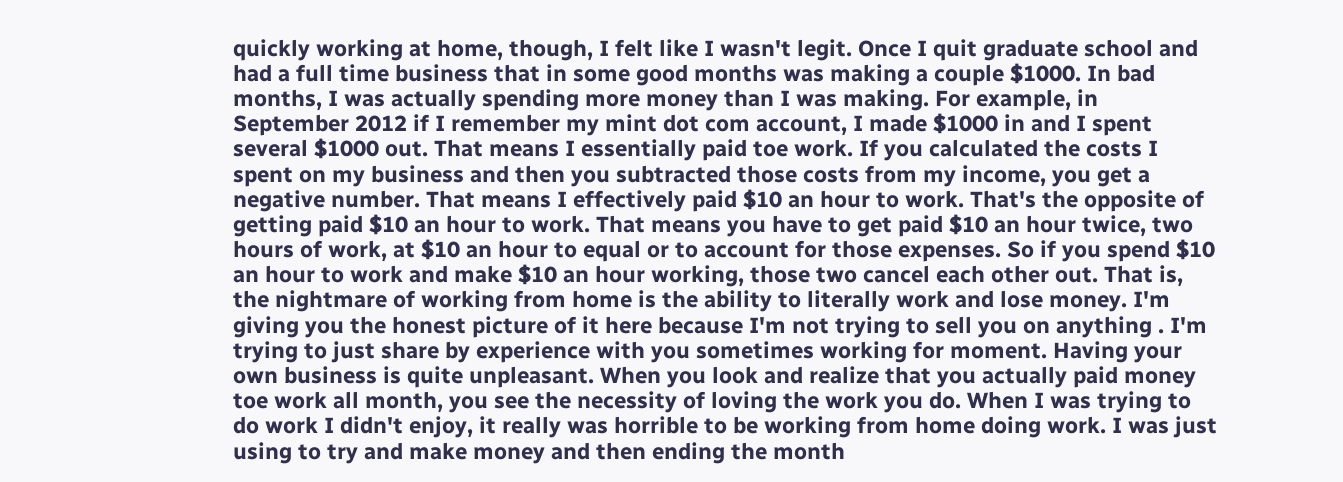quickly working at home, though, I felt like I wasn't legit. Once I quit graduate school and had a full time business that in some good months was making a couple $1000. In bad months, I was actually spending more money than I was making. For example, in September 2012 if I remember my mint dot com account, I made $1000 in and I spent several $1000 out. That means I essentially paid toe work. If you calculated the costs I spent on my business and then you subtracted those costs from my income, you get a negative number. That means I effectively paid $10 an hour to work. That's the opposite of getting paid $10 an hour to work. That means you have to get paid $10 an hour twice, two hours of work, at $10 an hour to equal or to account for those expenses. So if you spend $10 an hour to work and make $10 an hour working, those two cancel each other out. That is, the nightmare of working from home is the ability to literally work and lose money. I'm giving you the honest picture of it here because I'm not trying to sell you on anything . I'm trying to just share by experience with you sometimes working for moment. Having your own business is quite unpleasant. When you look and realize that you actually paid money toe work all month, you see the necessity of loving the work you do. When I was trying to do work I didn't enjoy, it really was horrible to be working from home doing work. I was just using to try and make money and then ending the month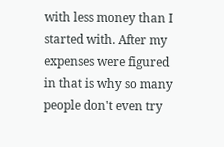with less money than I started with. After my expenses were figured in that is why so many people don't even try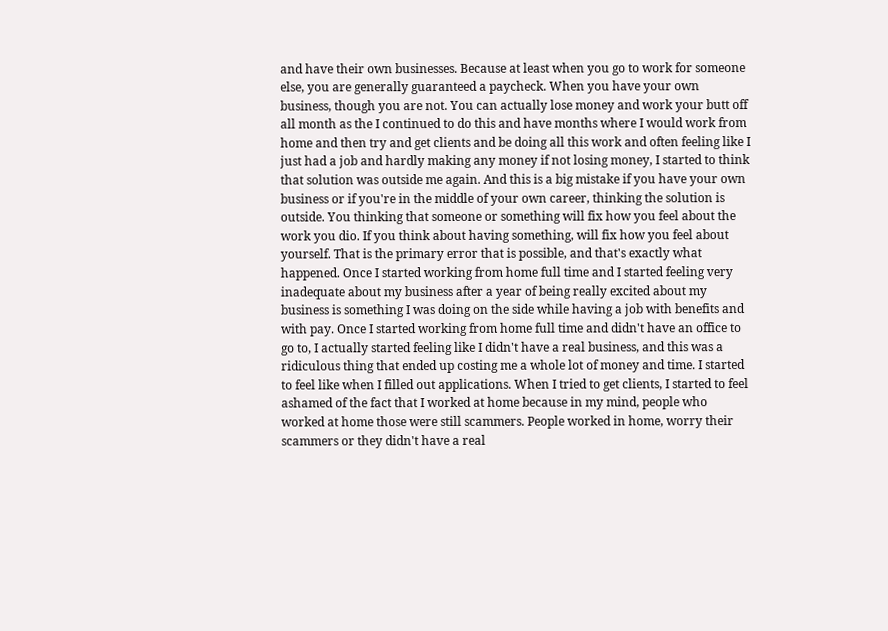and have their own businesses. Because at least when you go to work for someone else, you are generally guaranteed a paycheck. When you have your own business, though you are not. You can actually lose money and work your butt off all month as the I continued to do this and have months where I would work from home and then try and get clients and be doing all this work and often feeling like I just had a job and hardly making any money if not losing money, I started to think that solution was outside me again. And this is a big mistake if you have your own business or if you're in the middle of your own career, thinking the solution is outside. You thinking that someone or something will fix how you feel about the work you dio. If you think about having something, will fix how you feel about yourself. That is the primary error that is possible, and that's exactly what happened. Once I started working from home full time and I started feeling very inadequate about my business after a year of being really excited about my business is something I was doing on the side while having a job with benefits and with pay. Once I started working from home full time and didn't have an office to go to, I actually started feeling like I didn't have a real business, and this was a ridiculous thing that ended up costing me a whole lot of money and time. I started to feel like when I filled out applications. When I tried to get clients, I started to feel ashamed of the fact that I worked at home because in my mind, people who worked at home those were still scammers. People worked in home, worry their scammers or they didn't have a real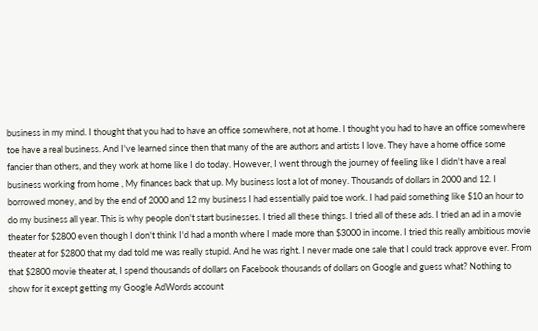business in my mind. I thought that you had to have an office somewhere, not at home. I thought you had to have an office somewhere toe have a real business. And I've learned since then that many of the are authors and artists I love. They have a home office some fancier than others, and they work at home like I do today. However, I went through the journey of feeling like I didn't have a real business working from home , My finances back that up. My business lost a lot of money. Thousands of dollars in 2000 and 12. I borrowed money, and by the end of 2000 and 12 my business I had essentially paid toe work. I had paid something like $10 an hour to do my business all year. This is why people don't start businesses. I tried all these things. I tried all of these ads. I tried an ad in a movie theater for $2800 even though I don't think I'd had a month where I made more than $3000 in income. I tried this really ambitious movie theater at for $2800 that my dad told me was really stupid. And he was right. I never made one sale that I could track approve ever. From that $2800 movie theater at, I spend thousands of dollars on Facebook thousands of dollars on Google and guess what? Nothing to show for it except getting my Google AdWords account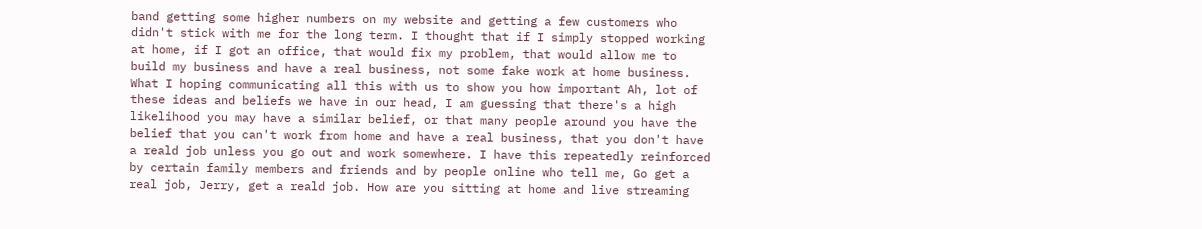band getting some higher numbers on my website and getting a few customers who didn't stick with me for the long term. I thought that if I simply stopped working at home, if I got an office, that would fix my problem, that would allow me to build my business and have a real business, not some fake work at home business. What I hoping communicating all this with us to show you how important Ah, lot of these ideas and beliefs we have in our head, I am guessing that there's a high likelihood you may have a similar belief, or that many people around you have the belief that you can't work from home and have a real business, that you don't have a reald job unless you go out and work somewhere. I have this repeatedly reinforced by certain family members and friends and by people online who tell me, Go get a real job, Jerry, get a reald job. How are you sitting at home and live streaming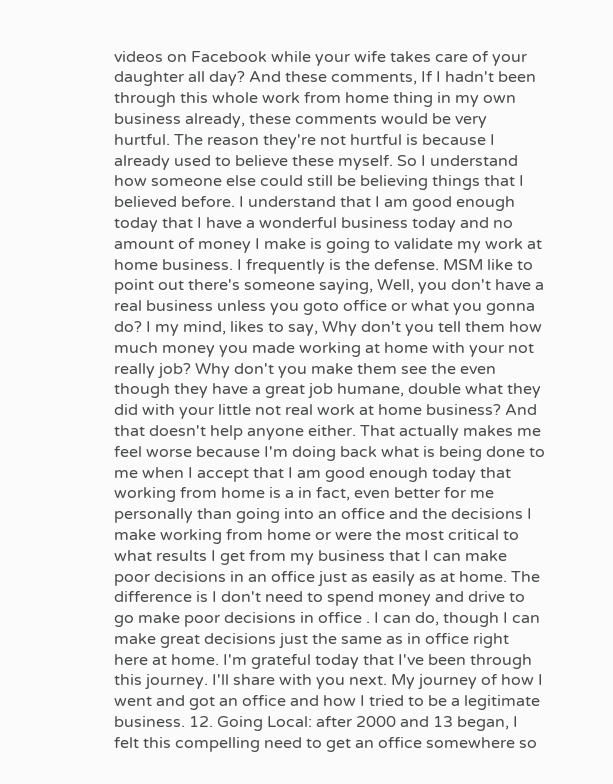videos on Facebook while your wife takes care of your daughter all day? And these comments, If I hadn't been through this whole work from home thing in my own business already, these comments would be very hurtful. The reason they're not hurtful is because I already used to believe these myself. So I understand how someone else could still be believing things that I believed before. I understand that I am good enough today that I have a wonderful business today and no amount of money I make is going to validate my work at home business. I frequently is the defense. MSM like to point out there's someone saying, Well, you don't have a real business unless you goto office or what you gonna do? I my mind, likes to say, Why don't you tell them how much money you made working at home with your not really job? Why don't you make them see the even though they have a great job humane, double what they did with your little not real work at home business? And that doesn't help anyone either. That actually makes me feel worse because I'm doing back what is being done to me when I accept that I am good enough today that working from home is a in fact, even better for me personally than going into an office and the decisions I make working from home or were the most critical to what results I get from my business that I can make poor decisions in an office just as easily as at home. The difference is I don't need to spend money and drive to go make poor decisions in office . I can do, though I can make great decisions just the same as in office right here at home. I'm grateful today that I've been through this journey. I'll share with you next. My journey of how I went and got an office and how I tried to be a legitimate business. 12. Going Local: after 2000 and 13 began, I felt this compelling need to get an office somewhere so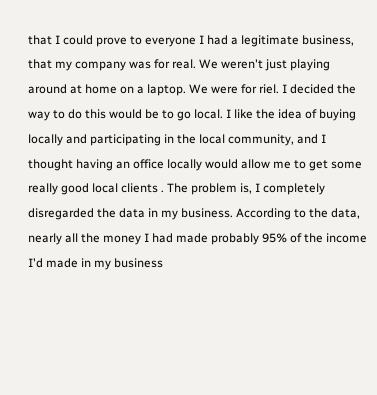that I could prove to everyone I had a legitimate business, that my company was for real. We weren't just playing around at home on a laptop. We were for riel. I decided the way to do this would be to go local. I like the idea of buying locally and participating in the local community, and I thought having an office locally would allow me to get some really good local clients . The problem is, I completely disregarded the data in my business. According to the data, nearly all the money I had made probably 95% of the income I'd made in my business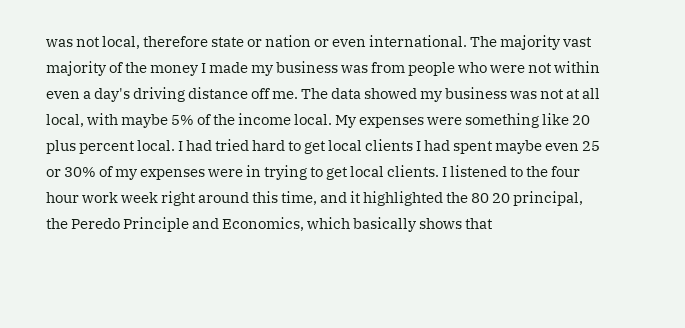was not local, therefore state or nation or even international. The majority vast majority of the money I made my business was from people who were not within even a day's driving distance off me. The data showed my business was not at all local, with maybe 5% of the income local. My expenses were something like 20 plus percent local. I had tried hard to get local clients I had spent maybe even 25 or 30% of my expenses were in trying to get local clients. I listened to the four hour work week right around this time, and it highlighted the 80 20 principal, the Peredo Principle and Economics, which basically shows that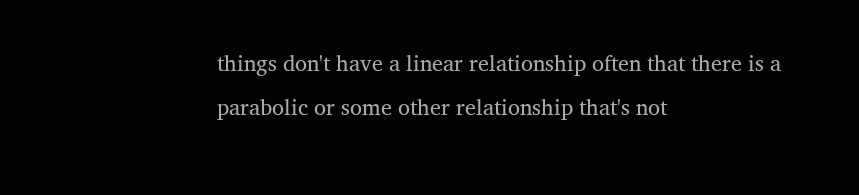things don't have a linear relationship often that there is a parabolic or some other relationship that's not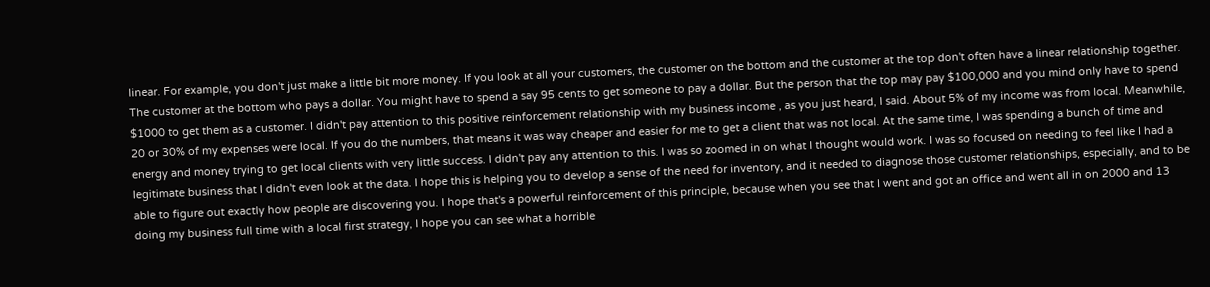linear. For example, you don't just make a little bit more money. If you look at all your customers, the customer on the bottom and the customer at the top don't often have a linear relationship together. The customer at the bottom who pays a dollar. You might have to spend a say 95 cents to get someone to pay a dollar. But the person that the top may pay $100,000 and you mind only have to spend $1000 to get them as a customer. I didn't pay attention to this positive reinforcement relationship with my business income , as you just heard, I said. About 5% of my income was from local. Meanwhile, 20 or 30% of my expenses were local. If you do the numbers, that means it was way cheaper and easier for me to get a client that was not local. At the same time, I was spending a bunch of time and energy and money trying to get local clients with very little success. I didn't pay any attention to this. I was so zoomed in on what I thought would work. I was so focused on needing to feel like I had a legitimate business that I didn't even look at the data. I hope this is helping you to develop a sense of the need for inventory, and it needed to diagnose those customer relationships, especially, and to be able to figure out exactly how people are discovering you. I hope that's a powerful reinforcement of this principle, because when you see that I went and got an office and went all in on 2000 and 13 doing my business full time with a local first strategy, I hope you can see what a horrible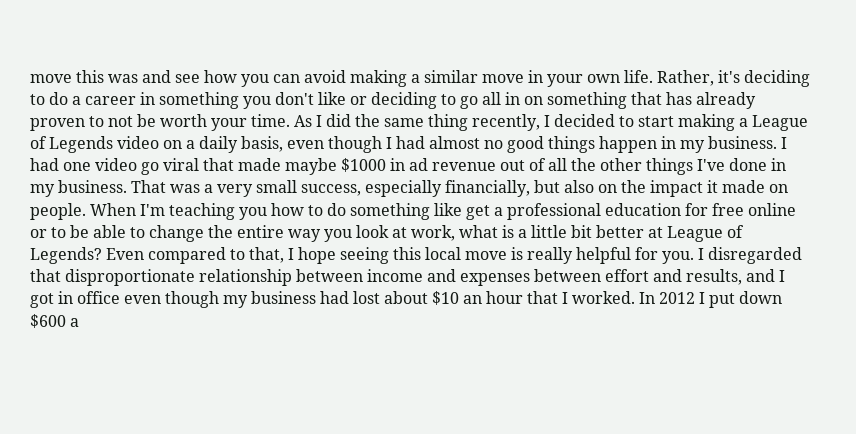move this was and see how you can avoid making a similar move in your own life. Rather, it's deciding to do a career in something you don't like or deciding to go all in on something that has already proven to not be worth your time. As I did the same thing recently, I decided to start making a League of Legends video on a daily basis, even though I had almost no good things happen in my business. I had one video go viral that made maybe $1000 in ad revenue out of all the other things I've done in my business. That was a very small success, especially financially, but also on the impact it made on people. When I'm teaching you how to do something like get a professional education for free online or to be able to change the entire way you look at work, what is a little bit better at League of Legends? Even compared to that, I hope seeing this local move is really helpful for you. I disregarded that disproportionate relationship between income and expenses between effort and results, and I got in office even though my business had lost about $10 an hour that I worked. In 2012 I put down $600 a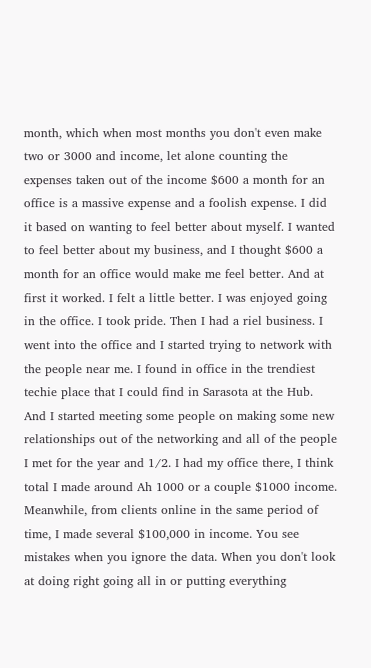month, which when most months you don't even make two or 3000 and income, let alone counting the expenses taken out of the income $600 a month for an office is a massive expense and a foolish expense. I did it based on wanting to feel better about myself. I wanted to feel better about my business, and I thought $600 a month for an office would make me feel better. And at first it worked. I felt a little better. I was enjoyed going in the office. I took pride. Then I had a riel business. I went into the office and I started trying to network with the people near me. I found in office in the trendiest techie place that I could find in Sarasota at the Hub. And I started meeting some people on making some new relationships out of the networking and all of the people I met for the year and 1/2. I had my office there, I think total I made around Ah 1000 or a couple $1000 income. Meanwhile, from clients online in the same period of time, I made several $100,000 in income. You see mistakes when you ignore the data. When you don't look at doing right going all in or putting everything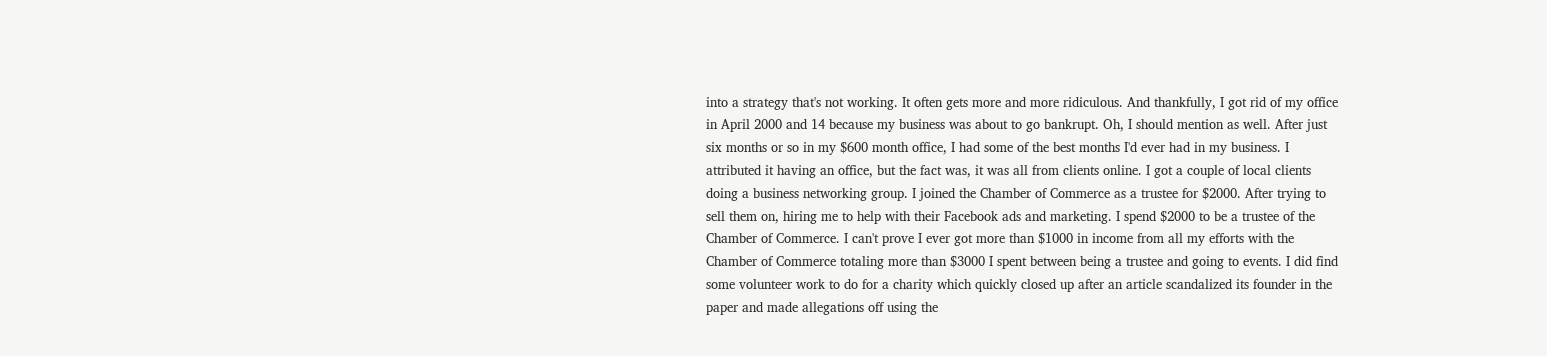into a strategy that's not working. It often gets more and more ridiculous. And thankfully, I got rid of my office in April 2000 and 14 because my business was about to go bankrupt. Oh, I should mention as well. After just six months or so in my $600 month office, I had some of the best months I'd ever had in my business. I attributed it having an office, but the fact was, it was all from clients online. I got a couple of local clients doing a business networking group. I joined the Chamber of Commerce as a trustee for $2000. After trying to sell them on, hiring me to help with their Facebook ads and marketing. I spend $2000 to be a trustee of the Chamber of Commerce. I can't prove I ever got more than $1000 in income from all my efforts with the Chamber of Commerce totaling more than $3000 I spent between being a trustee and going to events. I did find some volunteer work to do for a charity which quickly closed up after an article scandalized its founder in the paper and made allegations off using the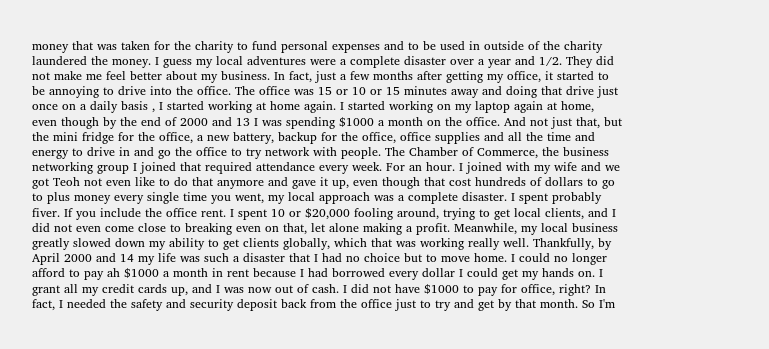money that was taken for the charity to fund personal expenses and to be used in outside of the charity laundered the money. I guess my local adventures were a complete disaster over a year and 1/2. They did not make me feel better about my business. In fact, just a few months after getting my office, it started to be annoying to drive into the office. The office was 15 or 10 or 15 minutes away and doing that drive just once on a daily basis , I started working at home again. I started working on my laptop again at home, even though by the end of 2000 and 13 I was spending $1000 a month on the office. And not just that, but the mini fridge for the office, a new battery, backup for the office, office supplies and all the time and energy to drive in and go the office to try network with people. The Chamber of Commerce, the business networking group I joined that required attendance every week. For an hour. I joined with my wife and we got Teoh not even like to do that anymore and gave it up, even though that cost hundreds of dollars to go to plus money every single time you went, my local approach was a complete disaster. I spent probably fiver. If you include the office rent. I spent 10 or $20,000 fooling around, trying to get local clients, and I did not even come close to breaking even on that, let alone making a profit. Meanwhile, my local business greatly slowed down my ability to get clients globally, which that was working really well. Thankfully, by April 2000 and 14 my life was such a disaster that I had no choice but to move home. I could no longer afford to pay ah $1000 a month in rent because I had borrowed every dollar I could get my hands on. I grant all my credit cards up, and I was now out of cash. I did not have $1000 to pay for office, right? In fact, I needed the safety and security deposit back from the office just to try and get by that month. So I'm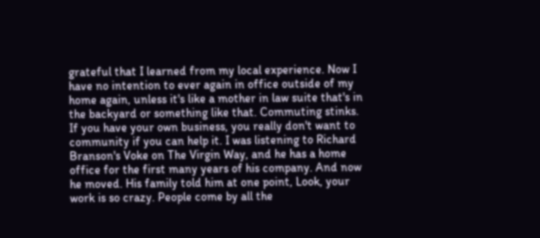grateful that I learned from my local experience. Now I have no intention to ever again in office outside of my home again, unless it's like a mother in law suite that's in the backyard or something like that. Commuting stinks. If you have your own business, you really don't want to community if you can help it. I was listening to Richard Branson's Voke on The Virgin Way, and he has a home office for the first many years of his company. And now he moved. His family told him at one point, Look, your work is so crazy. People come by all the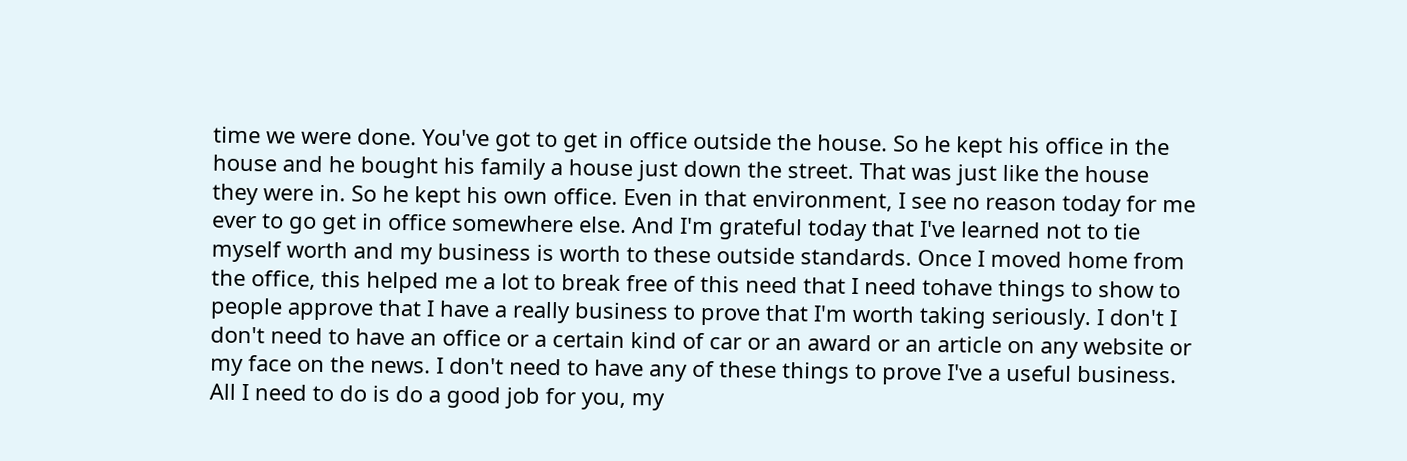time we were done. You've got to get in office outside the house. So he kept his office in the house and he bought his family a house just down the street. That was just like the house they were in. So he kept his own office. Even in that environment, I see no reason today for me ever to go get in office somewhere else. And I'm grateful today that I've learned not to tie myself worth and my business is worth to these outside standards. Once I moved home from the office, this helped me a lot to break free of this need that I need tohave things to show to people approve that I have a really business to prove that I'm worth taking seriously. I don't I don't need to have an office or a certain kind of car or an award or an article on any website or my face on the news. I don't need to have any of these things to prove I've a useful business. All I need to do is do a good job for you, my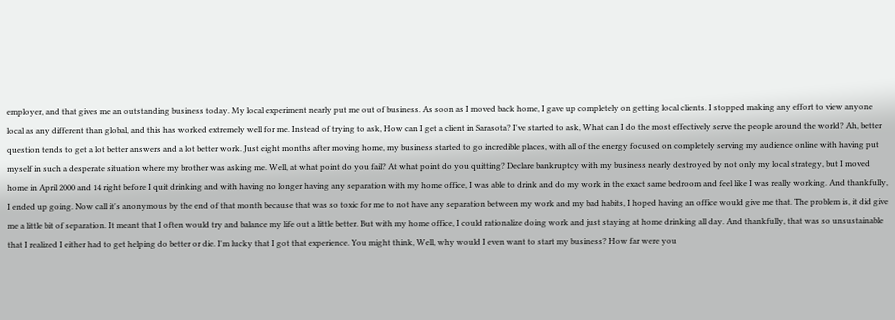employer, and that gives me an outstanding business today. My local experiment nearly put me out of business. As soon as I moved back home, I gave up completely on getting local clients. I stopped making any effort to view anyone local as any different than global, and this has worked extremely well for me. Instead of trying to ask, How can I get a client in Sarasota? I've started to ask, What can I do the most effectively serve the people around the world? Ah, better question tends to get a lot better answers and a lot better work. Just eight months after moving home, my business started to go incredible places, with all of the energy focused on completely serving my audience online with having put myself in such a desperate situation where my brother was asking me. Well, at what point do you fail? At what point do you quitting? Declare bankruptcy with my business nearly destroyed by not only my local strategy, but I moved home in April 2000 and 14 right before I quit drinking and with having no longer having any separation with my home office, I was able to drink and do my work in the exact same bedroom and feel like I was really working. And thankfully, I ended up going. Now call it's anonymous by the end of that month because that was so toxic for me to not have any separation between my work and my bad habits, I hoped having an office would give me that. The problem is, it did give me a little bit of separation. It meant that I often would try and balance my life out a little better. But with my home office, I could rationalize doing work and just staying at home drinking all day. And thankfully, that was so unsustainable that I realized I either had to get helping do better or die. I'm lucky that I got that experience. You might think, Well, why would I even want to start my business? How far were you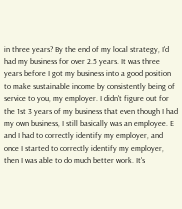in three years? By the end of my local strategy, I'd had my business for over 2.5 years. It was three years before I got my business into a good position to make sustainable income by consistently being of service to you, my employer. I didn't figure out for the 1st 3 years of my business that even though I had my own business, I still basically was an employee. E and I had to correctly identify my employer, and once I started to correctly identify my employer, then I was able to do much better work. It's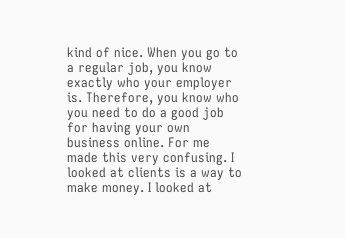kind of nice. When you go to a regular job, you know exactly who your employer is. Therefore, you know who you need to do a good job for having your own business online. For me made this very confusing. I looked at clients is a way to make money. I looked at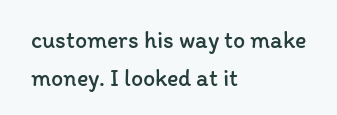customers his way to make money. I looked at it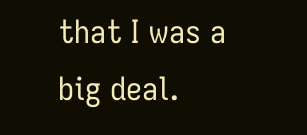that I was a big deal.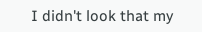I didn't look that my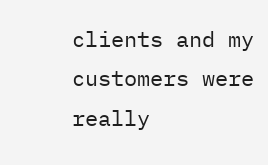clients and my customers were really